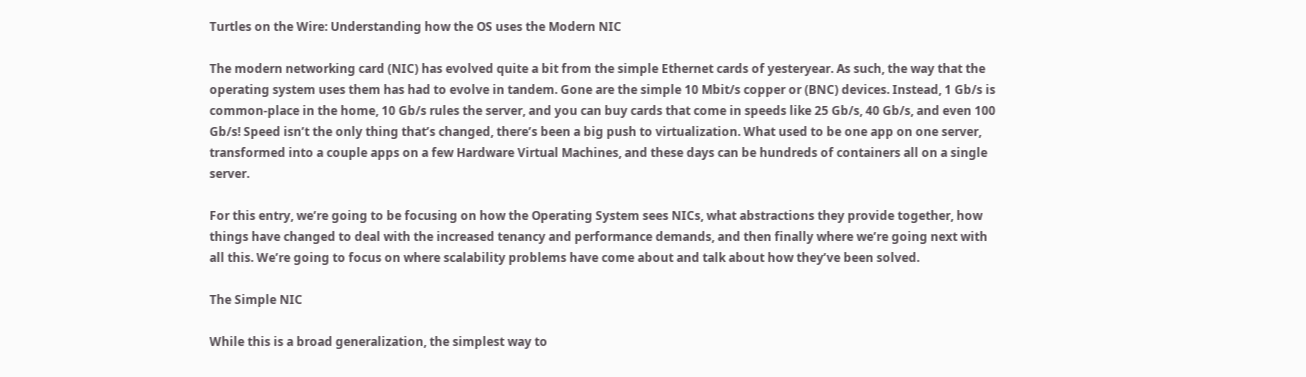Turtles on the Wire: Understanding how the OS uses the Modern NIC

The modern networking card (NIC) has evolved quite a bit from the simple Ethernet cards of yesteryear. As such, the way that the operating system uses them has had to evolve in tandem. Gone are the simple 10 Mbit/s copper or (BNC) devices. Instead, 1 Gb/s is common-place in the home, 10 Gb/s rules the server, and you can buy cards that come in speeds like 25 Gb/s, 40 Gb/s, and even 100 Gb/s! Speed isn’t the only thing that’s changed, there’s been a big push to virtualization. What used to be one app on one server, transformed into a couple apps on a few Hardware Virtual Machines, and these days can be hundreds of containers all on a single server.

For this entry, we’re going to be focusing on how the Operating System sees NICs, what abstractions they provide together, how things have changed to deal with the increased tenancy and performance demands, and then finally where we’re going next with all this. We’re going to focus on where scalability problems have come about and talk about how they’ve been solved.

The Simple NIC

While this is a broad generalization, the simplest way to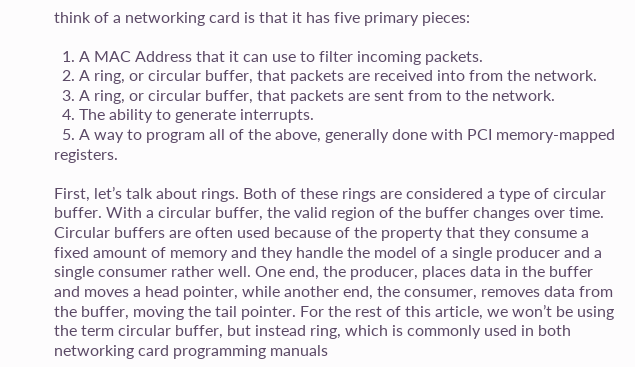think of a networking card is that it has five primary pieces:

  1. A MAC Address that it can use to filter incoming packets.
  2. A ring, or circular buffer, that packets are received into from the network.
  3. A ring, or circular buffer, that packets are sent from to the network.
  4. The ability to generate interrupts.
  5. A way to program all of the above, generally done with PCI memory-mapped registers.

First, let’s talk about rings. Both of these rings are considered a type of circular buffer. With a circular buffer, the valid region of the buffer changes over time. Circular buffers are often used because of the property that they consume a fixed amount of memory and they handle the model of a single producer and a single consumer rather well. One end, the producer, places data in the buffer and moves a head pointer, while another end, the consumer, removes data from the buffer, moving the tail pointer. For the rest of this article, we won’t be using the term circular buffer, but instead ring, which is commonly used in both networking card programming manuals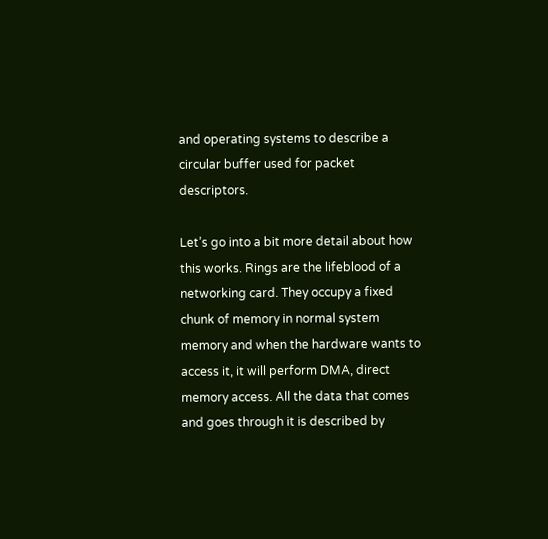and operating systems to describe a circular buffer used for packet descriptors.

Let’s go into a bit more detail about how this works. Rings are the lifeblood of a networking card. They occupy a fixed chunk of memory in normal system memory and when the hardware wants to access it, it will perform DMA, direct memory access. All the data that comes and goes through it is described by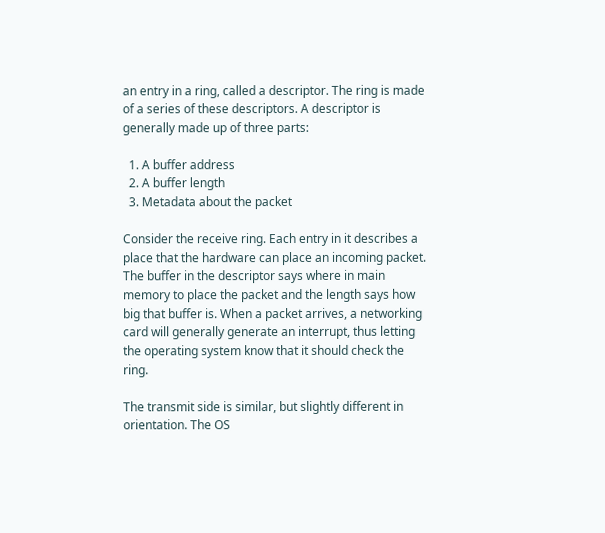an entry in a ring, called a descriptor. The ring is made of a series of these descriptors. A descriptor is generally made up of three parts:

  1. A buffer address
  2. A buffer length
  3. Metadata about the packet

Consider the receive ring. Each entry in it describes a place that the hardware can place an incoming packet. The buffer in the descriptor says where in main memory to place the packet and the length says how big that buffer is. When a packet arrives, a networking card will generally generate an interrupt, thus letting the operating system know that it should check the ring.

The transmit side is similar, but slightly different in orientation. The OS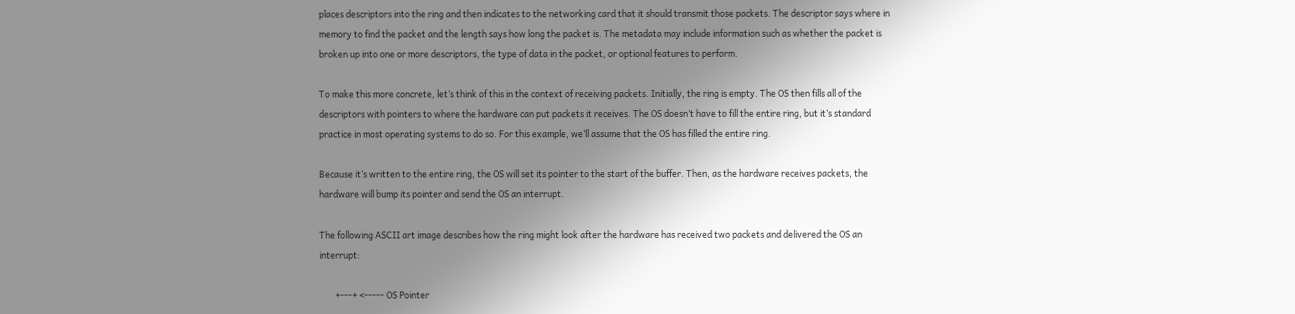places descriptors into the ring and then indicates to the networking card that it should transmit those packets. The descriptor says where in memory to find the packet and the length says how long the packet is. The metadata may include information such as whether the packet is broken up into one or more descriptors, the type of data in the packet, or optional features to perform.

To make this more concrete, let’s think of this in the context of receiving packets. Initially, the ring is empty. The OS then fills all of the descriptors with pointers to where the hardware can put packets it receives. The OS doesn’t have to fill the entire ring, but it’s standard practice in most operating systems to do so. For this example, we’ll assume that the OS has filled the entire ring.

Because it’s written to the entire ring, the OS will set its pointer to the start of the buffer. Then, as the hardware receives packets, the hardware will bump its pointer and send the OS an interrupt.

The following ASCII art image describes how the ring might look after the hardware has received two packets and delivered the OS an interrupt:

        +---+ <----- OS Pointer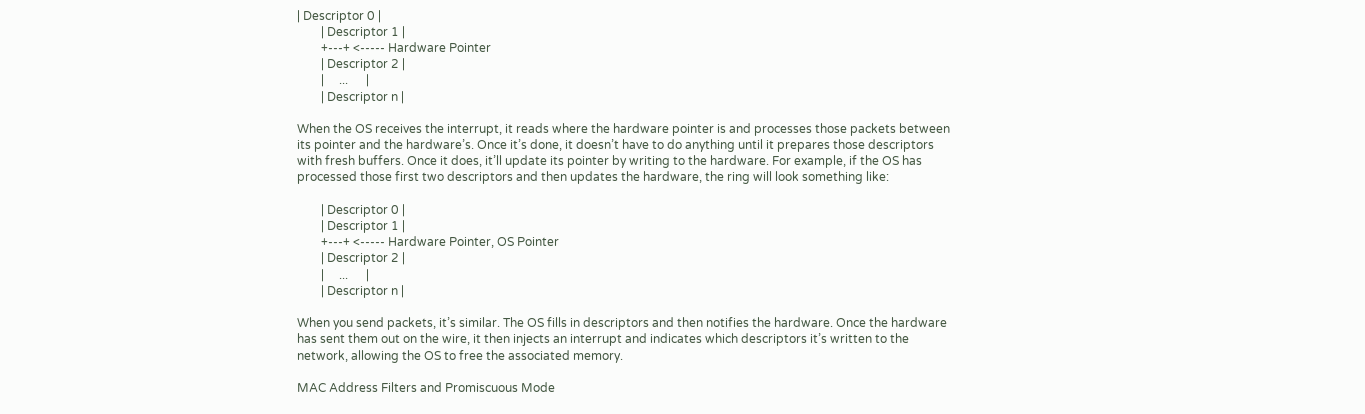| Descriptor 0 |
        | Descriptor 1 |
        +---+ <----- Hardware Pointer
        | Descriptor 2 |
        |     ...      |
        | Descriptor n |

When the OS receives the interrupt, it reads where the hardware pointer is and processes those packets between its pointer and the hardware’s. Once it’s done, it doesn’t have to do anything until it prepares those descriptors with fresh buffers. Once it does, it’ll update its pointer by writing to the hardware. For example, if the OS has processed those first two descriptors and then updates the hardware, the ring will look something like:

        | Descriptor 0 |
        | Descriptor 1 |
        +---+ <----- Hardware Pointer, OS Pointer
        | Descriptor 2 |
        |     ...      |
        | Descriptor n |

When you send packets, it’s similar. The OS fills in descriptors and then notifies the hardware. Once the hardware has sent them out on the wire, it then injects an interrupt and indicates which descriptors it’s written to the network, allowing the OS to free the associated memory.

MAC Address Filters and Promiscuous Mode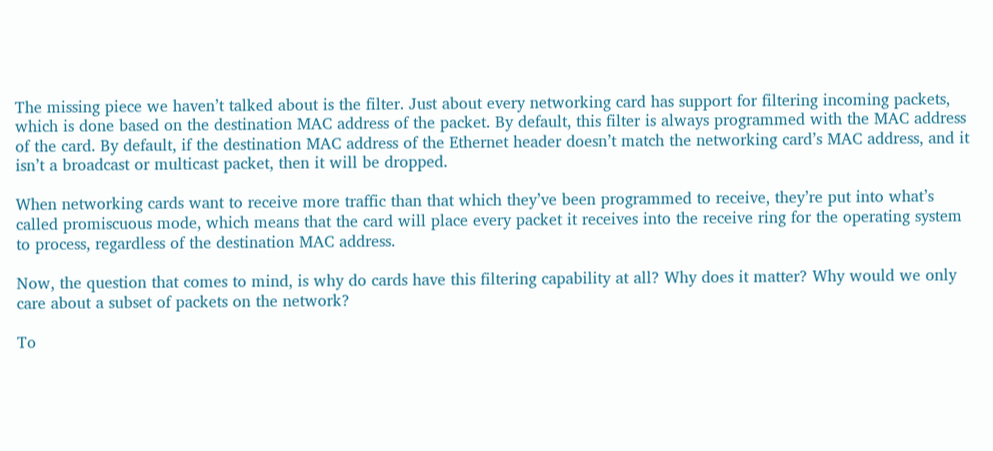The missing piece we haven’t talked about is the filter. Just about every networking card has support for filtering incoming packets, which is done based on the destination MAC address of the packet. By default, this filter is always programmed with the MAC address of the card. By default, if the destination MAC address of the Ethernet header doesn’t match the networking card’s MAC address, and it isn’t a broadcast or multicast packet, then it will be dropped.

When networking cards want to receive more traffic than that which they’ve been programmed to receive, they’re put into what’s called promiscuous mode, which means that the card will place every packet it receives into the receive ring for the operating system to process, regardless of the destination MAC address.

Now, the question that comes to mind, is why do cards have this filtering capability at all? Why does it matter? Why would we only care about a subset of packets on the network?

To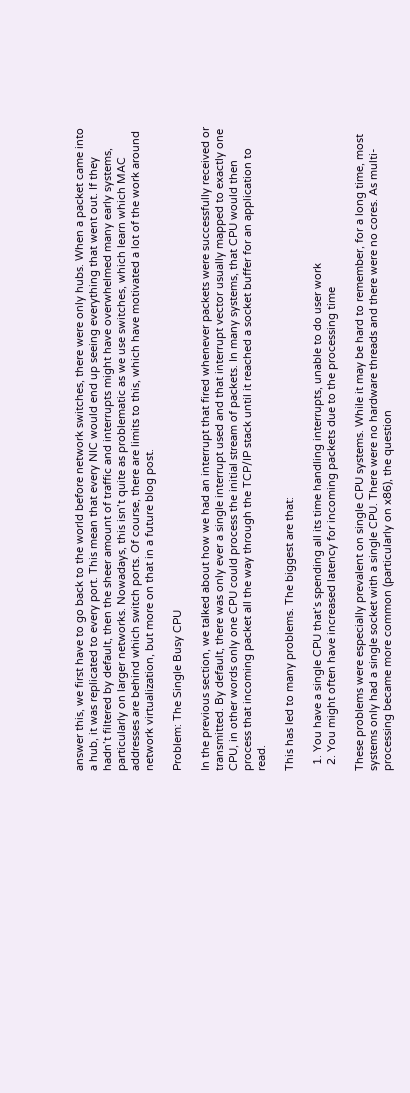answer this, we first have to go back to the world before network switches, there were only hubs. When a packet came into a hub, it was replicated to every port. This mean that every NIC would end up seeing everything that went out. If they hadn’t filtered by default, then the sheer amount of traffic and interrupts might have overwhelmed many early systems, particularly on larger networks. Nowadays, this isn’t quite as problematic as we use switches, which learn which MAC addresses are behind which switch ports. Of course, there are limits to this, which have motivated a lot of the work around network virtualization, but more on that in a future blog post.

Problem: The Single Busy CPU

In the previous section, we talked about how we had an interrupt that fired whenever packets were successfully received or transmitted. By default, there was only ever a single interrupt used and that interrupt vector usually mapped to exactly one CPU, in other words only one CPU could process the initial stream of packets. In many systems, that CPU would then process that incoming packet all the way through the TCP/IP stack until it reached a socket buffer for an application to read.

This has led to many problems. The biggest are that:

  1. You have a single CPU that’s spending all its time handling interrupts, unable to do user work
  2. You might often have increased latency for incoming packets due to the processing time

These problems were especially prevalent on single CPU systems. While it may be hard to remember, for a long time, most systems only had a single socket with a single CPU. There were no hardware threads and there were no cores. As multi-processing became more common (particularly on x86), the question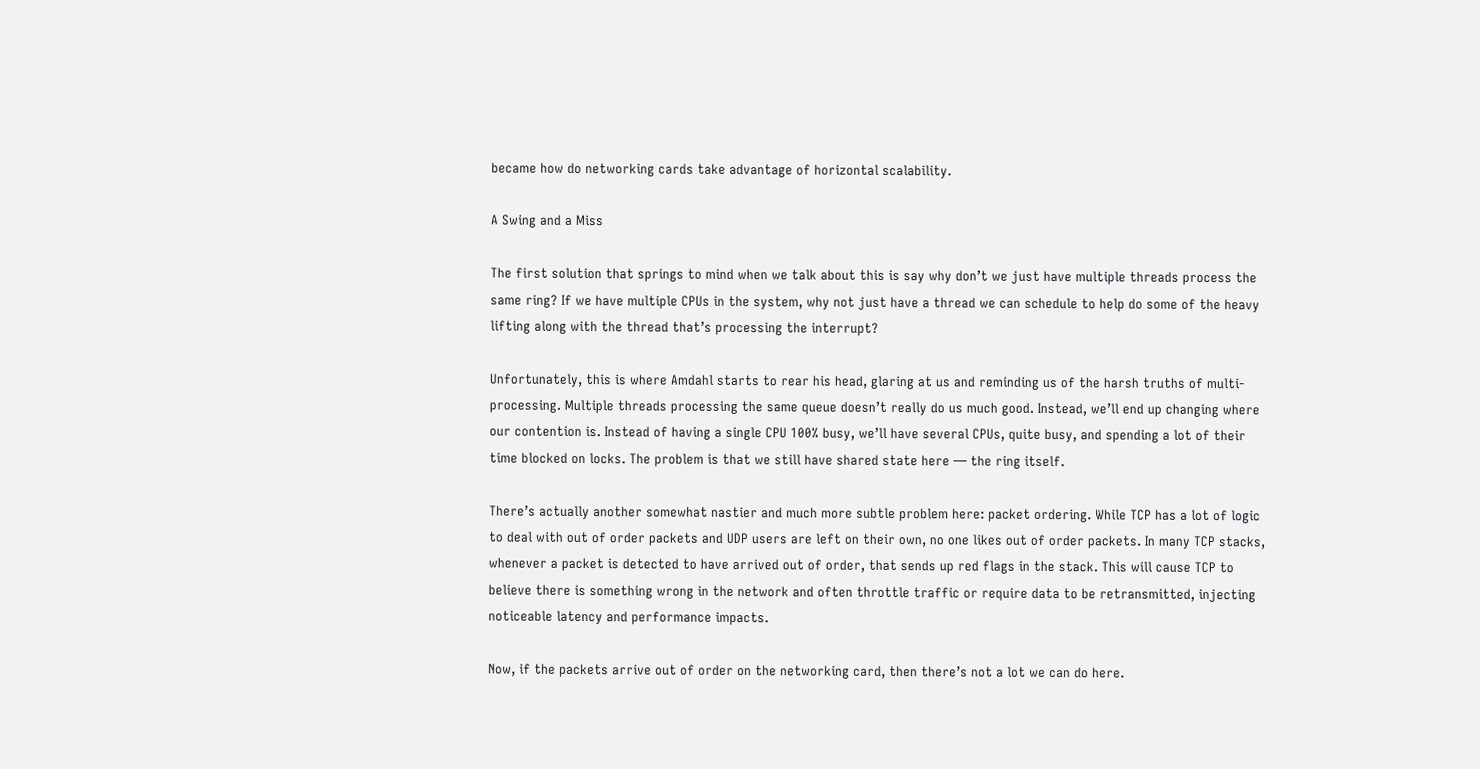became how do networking cards take advantage of horizontal scalability.

A Swing and a Miss

The first solution that springs to mind when we talk about this is say why don’t we just have multiple threads process the same ring? If we have multiple CPUs in the system, why not just have a thread we can schedule to help do some of the heavy lifting along with the thread that’s processing the interrupt?

Unfortunately, this is where Amdahl starts to rear his head, glaring at us and reminding us of the harsh truths of multi-processing. Multiple threads processing the same queue doesn’t really do us much good. Instead, we’ll end up changing where our contention is. Instead of having a single CPU 100% busy, we’ll have several CPUs, quite busy, and spending a lot of their time blocked on locks. The problem is that we still have shared state here — the ring itself.

There’s actually another somewhat nastier and much more subtle problem here: packet ordering. While TCP has a lot of logic to deal with out of order packets and UDP users are left on their own, no one likes out of order packets. In many TCP stacks, whenever a packet is detected to have arrived out of order, that sends up red flags in the stack. This will cause TCP to believe there is something wrong in the network and often throttle traffic or require data to be retransmitted, injecting noticeable latency and performance impacts.

Now, if the packets arrive out of order on the networking card, then there’s not a lot we can do here.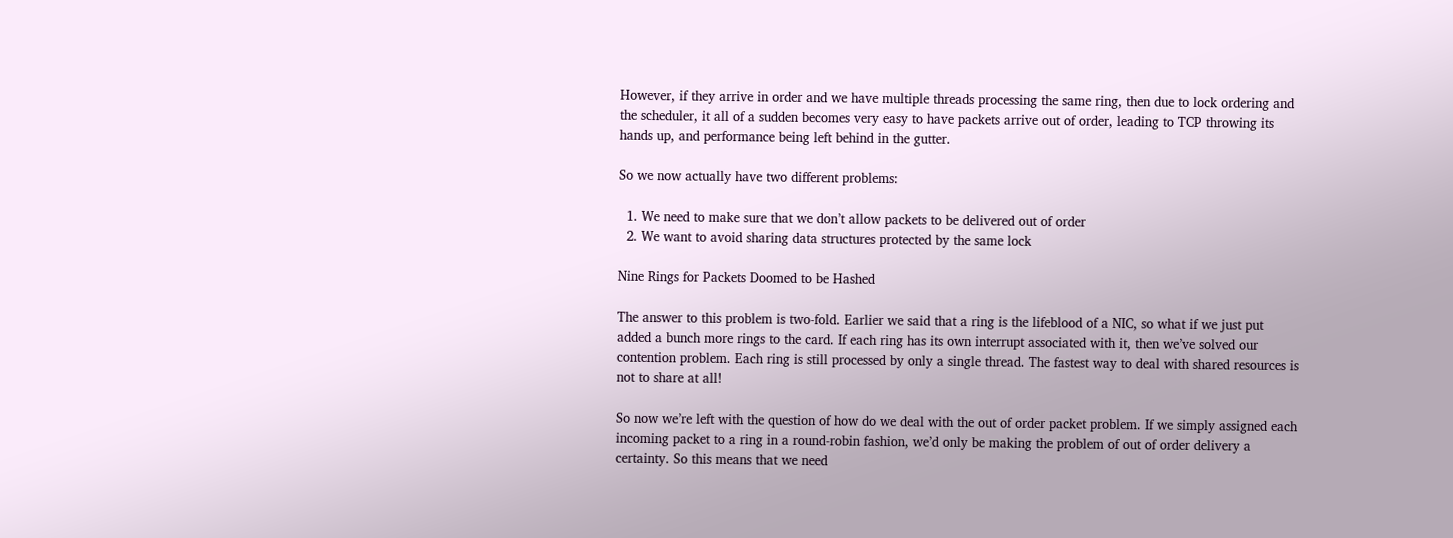However, if they arrive in order and we have multiple threads processing the same ring, then due to lock ordering and the scheduler, it all of a sudden becomes very easy to have packets arrive out of order, leading to TCP throwing its hands up, and performance being left behind in the gutter.

So we now actually have two different problems:

  1. We need to make sure that we don’t allow packets to be delivered out of order
  2. We want to avoid sharing data structures protected by the same lock

Nine Rings for Packets Doomed to be Hashed

The answer to this problem is two-fold. Earlier we said that a ring is the lifeblood of a NIC, so what if we just put added a bunch more rings to the card. If each ring has its own interrupt associated with it, then we’ve solved our contention problem. Each ring is still processed by only a single thread. The fastest way to deal with shared resources is not to share at all!

So now we’re left with the question of how do we deal with the out of order packet problem. If we simply assigned each incoming packet to a ring in a round-robin fashion, we’d only be making the problem of out of order delivery a certainty. So this means that we need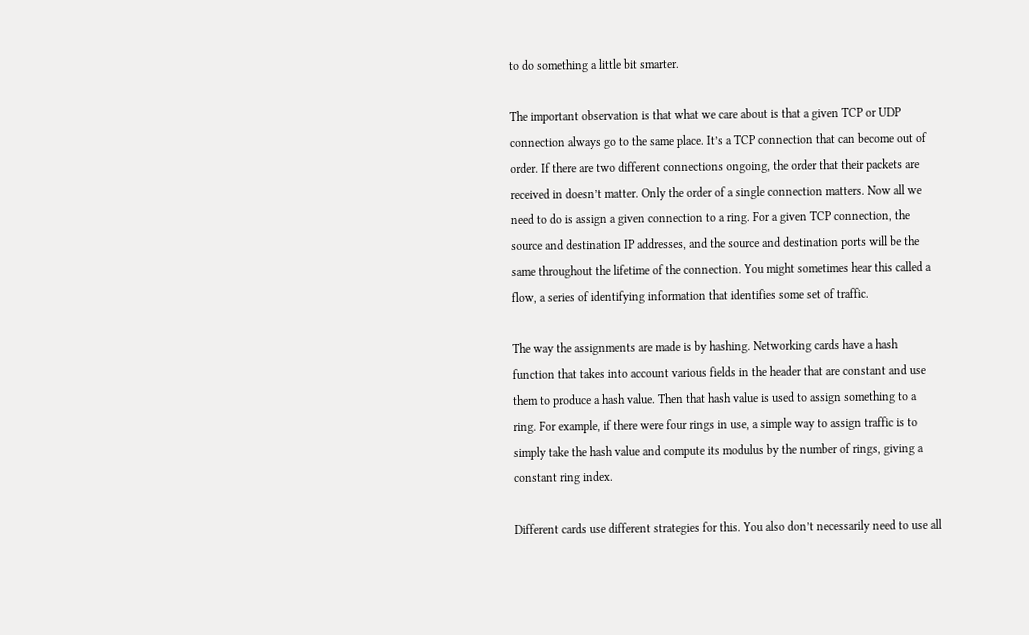to do something a little bit smarter.

The important observation is that what we care about is that a given TCP or UDP connection always go to the same place. It’s a TCP connection that can become out of order. If there are two different connections ongoing, the order that their packets are received in doesn’t matter. Only the order of a single connection matters. Now all we need to do is assign a given connection to a ring. For a given TCP connection, the source and destination IP addresses, and the source and destination ports will be the same throughout the lifetime of the connection. You might sometimes hear this called a flow, a series of identifying information that identifies some set of traffic.

The way the assignments are made is by hashing. Networking cards have a hash function that takes into account various fields in the header that are constant and use them to produce a hash value. Then that hash value is used to assign something to a ring. For example, if there were four rings in use, a simple way to assign traffic is to simply take the hash value and compute its modulus by the number of rings, giving a constant ring index.

Different cards use different strategies for this. You also don’t necessarily need to use all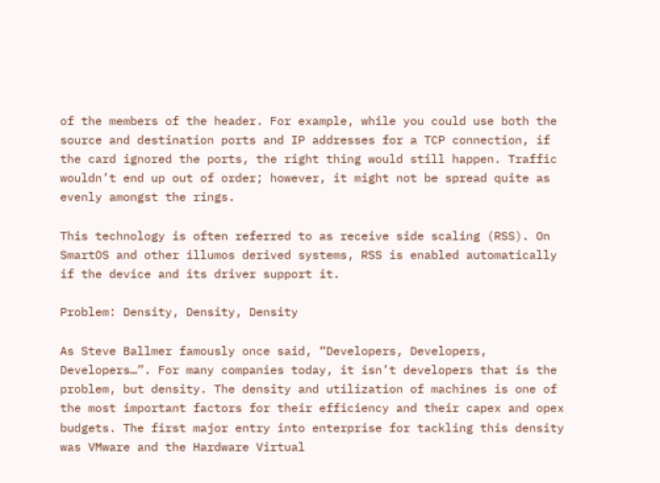of the members of the header. For example, while you could use both the source and destination ports and IP addresses for a TCP connection, if the card ignored the ports, the right thing would still happen. Traffic wouldn’t end up out of order; however, it might not be spread quite as evenly amongst the rings.

This technology is often referred to as receive side scaling (RSS). On SmartOS and other illumos derived systems, RSS is enabled automatically if the device and its driver support it.

Problem: Density, Density, Density

As Steve Ballmer famously once said, “Developers, Developers, Developers…”. For many companies today, it isn’t developers that is the problem, but density. The density and utilization of machines is one of the most important factors for their efficiency and their capex and opex budgets. The first major entry into enterprise for tackling this density was VMware and the Hardware Virtual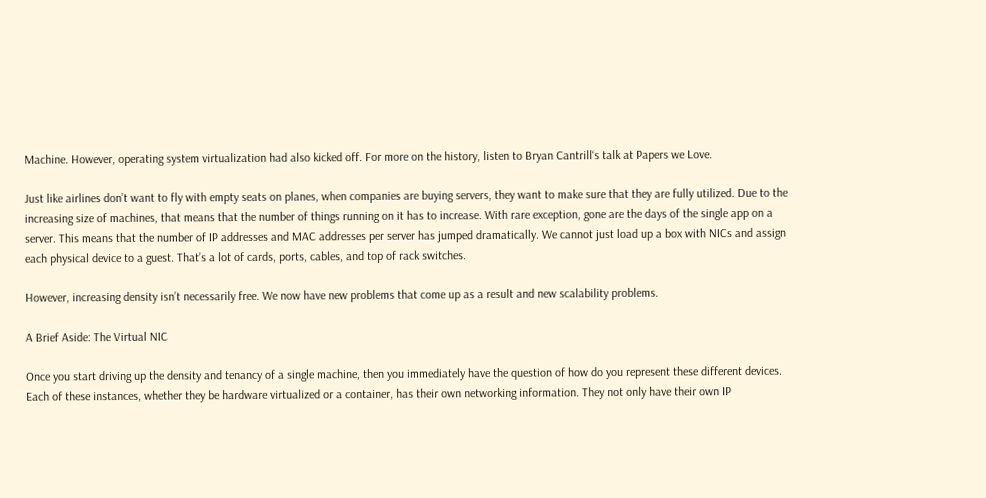Machine. However, operating system virtualization had also kicked off. For more on the history, listen to Bryan Cantrill‘s talk at Papers we Love.

Just like airlines don’t want to fly with empty seats on planes, when companies are buying servers, they want to make sure that they are fully utilized. Due to the increasing size of machines, that means that the number of things running on it has to increase. With rare exception, gone are the days of the single app on a server. This means that the number of IP addresses and MAC addresses per server has jumped dramatically. We cannot just load up a box with NICs and assign each physical device to a guest. That’s a lot of cards, ports, cables, and top of rack switches.

However, increasing density isn’t necessarily free. We now have new problems that come up as a result and new scalability problems.

A Brief Aside: The Virtual NIC

Once you start driving up the density and tenancy of a single machine, then you immediately have the question of how do you represent these different devices. Each of these instances, whether they be hardware virtualized or a container, has their own networking information. They not only have their own IP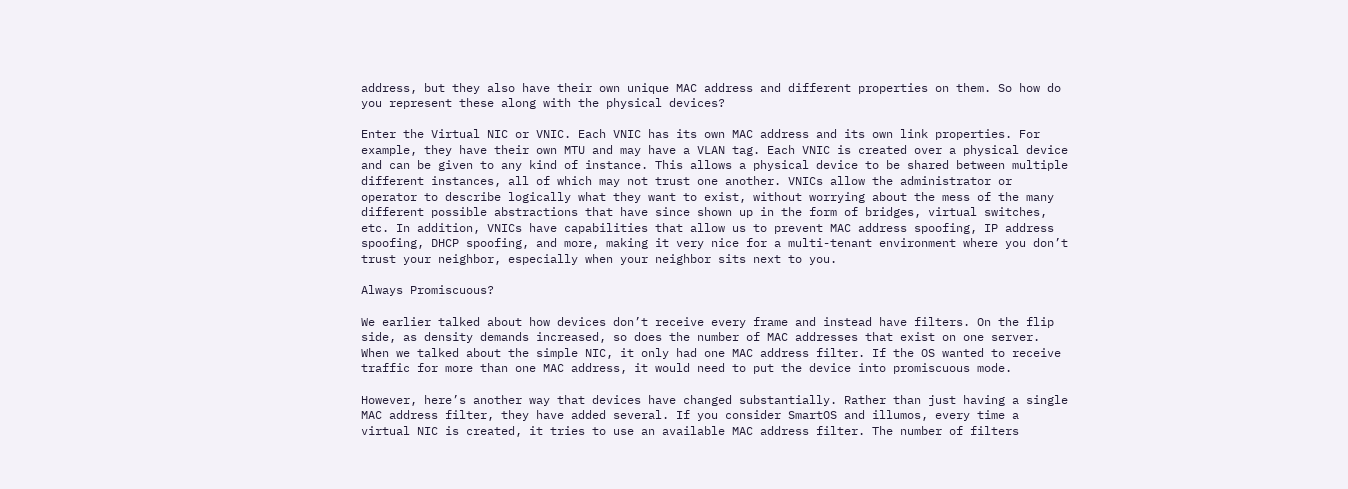address, but they also have their own unique MAC address and different properties on them. So how do you represent these along with the physical devices?

Enter the Virtual NIC or VNIC. Each VNIC has its own MAC address and its own link properties. For example, they have their own MTU and may have a VLAN tag. Each VNIC is created over a physical device and can be given to any kind of instance. This allows a physical device to be shared between multiple different instances, all of which may not trust one another. VNICs allow the administrator or operator to describe logically what they want to exist, without worrying about the mess of the many different possible abstractions that have since shown up in the form of bridges, virtual switches, etc. In addition, VNICs have capabilities that allow us to prevent MAC address spoofing, IP address spoofing, DHCP spoofing, and more, making it very nice for a multi-tenant environment where you don’t trust your neighbor, especially when your neighbor sits next to you.

Always Promiscuous?

We earlier talked about how devices don’t receive every frame and instead have filters. On the flip side, as density demands increased, so does the number of MAC addresses that exist on one server. When we talked about the simple NIC, it only had one MAC address filter. If the OS wanted to receive traffic for more than one MAC address, it would need to put the device into promiscuous mode.

However, here’s another way that devices have changed substantially. Rather than just having a single MAC address filter, they have added several. If you consider SmartOS and illumos, every time a virtual NIC is created, it tries to use an available MAC address filter. The number of filters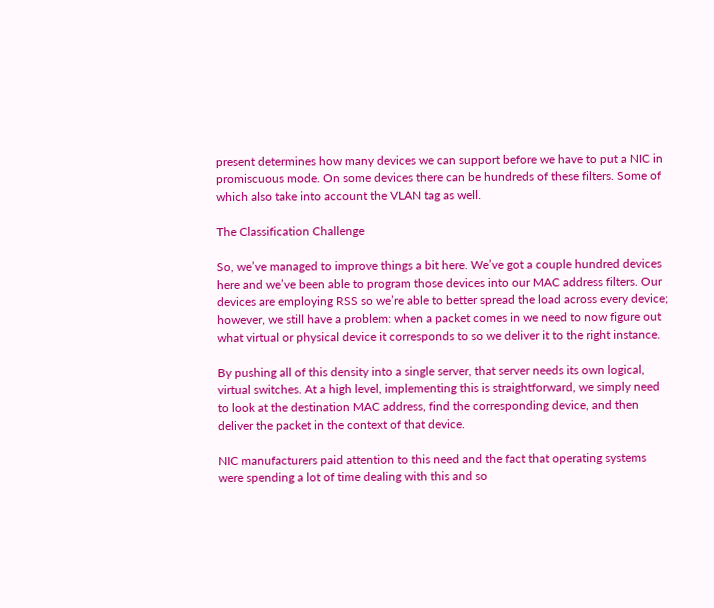present determines how many devices we can support before we have to put a NIC in promiscuous mode. On some devices there can be hundreds of these filters. Some of which also take into account the VLAN tag as well.

The Classification Challenge

So, we’ve managed to improve things a bit here. We’ve got a couple hundred devices here and we’ve been able to program those devices into our MAC address filters. Our devices are employing RSS so we’re able to better spread the load across every device; however, we still have a problem: when a packet comes in we need to now figure out what virtual or physical device it corresponds to so we deliver it to the right instance.

By pushing all of this density into a single server, that server needs its own logical, virtual switches. At a high level, implementing this is straightforward, we simply need to look at the destination MAC address, find the corresponding device, and then deliver the packet in the context of that device.

NIC manufacturers paid attention to this need and the fact that operating systems were spending a lot of time dealing with this and so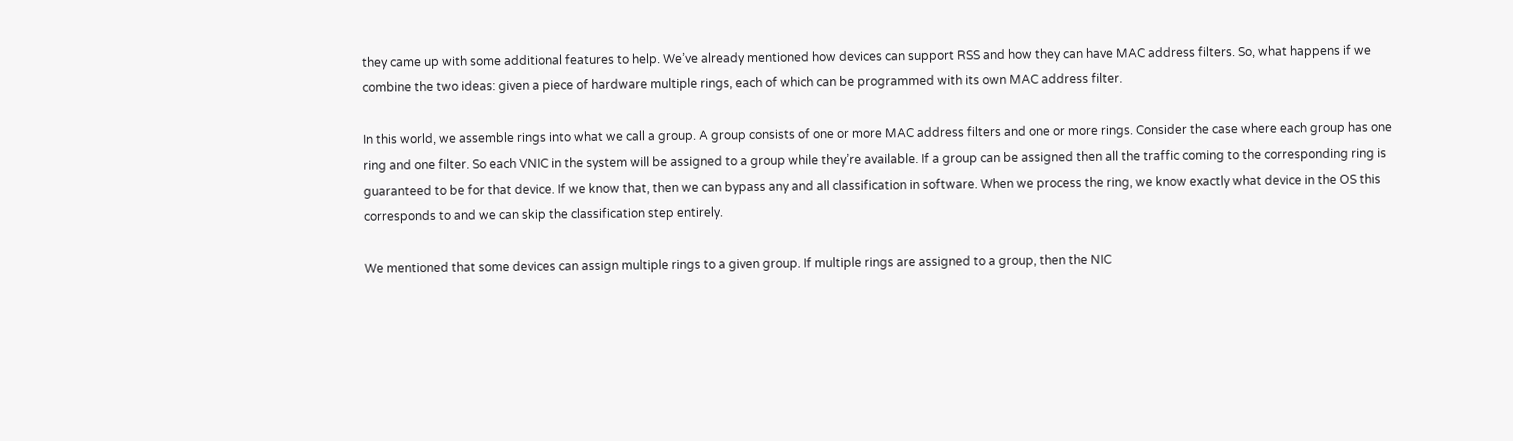they came up with some additional features to help. We’ve already mentioned how devices can support RSS and how they can have MAC address filters. So, what happens if we combine the two ideas: given a piece of hardware multiple rings, each of which can be programmed with its own MAC address filter.

In this world, we assemble rings into what we call a group. A group consists of one or more MAC address filters and one or more rings. Consider the case where each group has one ring and one filter. So each VNIC in the system will be assigned to a group while they’re available. If a group can be assigned then all the traffic coming to the corresponding ring is guaranteed to be for that device. If we know that, then we can bypass any and all classification in software. When we process the ring, we know exactly what device in the OS this corresponds to and we can skip the classification step entirely.

We mentioned that some devices can assign multiple rings to a given group. If multiple rings are assigned to a group, then the NIC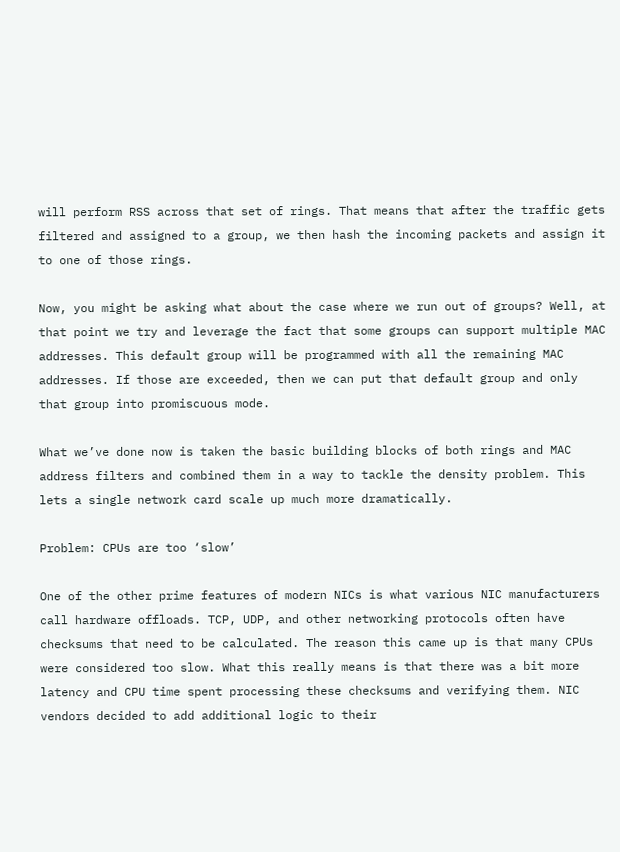will perform RSS across that set of rings. That means that after the traffic gets filtered and assigned to a group, we then hash the incoming packets and assign it to one of those rings.

Now, you might be asking what about the case where we run out of groups? Well, at that point we try and leverage the fact that some groups can support multiple MAC addresses. This default group will be programmed with all the remaining MAC addresses. If those are exceeded, then we can put that default group and only that group into promiscuous mode.

What we’ve done now is taken the basic building blocks of both rings and MAC address filters and combined them in a way to tackle the density problem. This lets a single network card scale up much more dramatically.

Problem: CPUs are too ‘slow’

One of the other prime features of modern NICs is what various NIC manufacturers call hardware offloads. TCP, UDP, and other networking protocols often have checksums that need to be calculated. The reason this came up is that many CPUs were considered too slow. What this really means is that there was a bit more latency and CPU time spent processing these checksums and verifying them. NIC vendors decided to add additional logic to their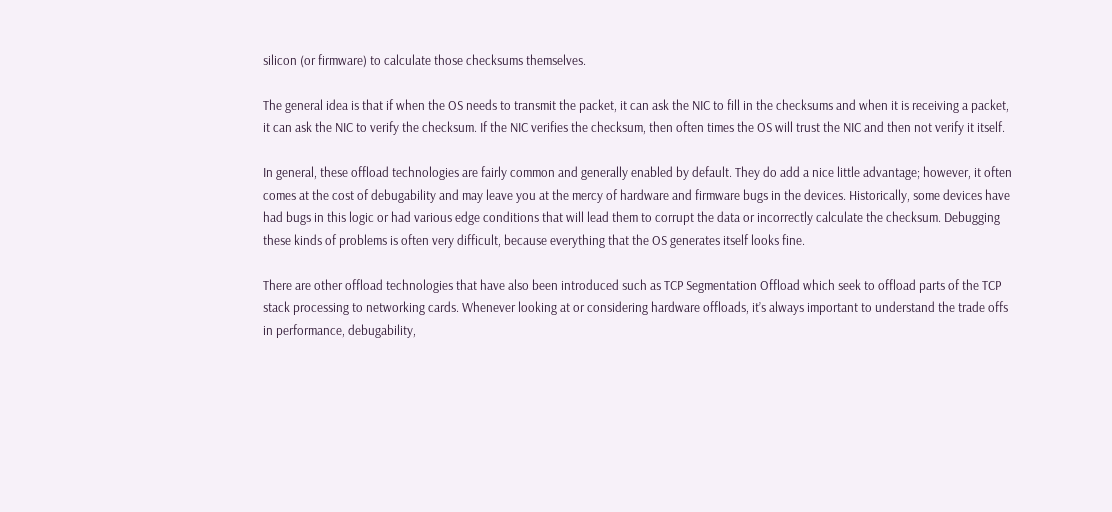silicon (or firmware) to calculate those checksums themselves.

The general idea is that if when the OS needs to transmit the packet, it can ask the NIC to fill in the checksums and when it is receiving a packet, it can ask the NIC to verify the checksum. If the NIC verifies the checksum, then often times the OS will trust the NIC and then not verify it itself.

In general, these offload technologies are fairly common and generally enabled by default. They do add a nice little advantage; however, it often comes at the cost of debugability and may leave you at the mercy of hardware and firmware bugs in the devices. Historically, some devices have had bugs in this logic or had various edge conditions that will lead them to corrupt the data or incorrectly calculate the checksum. Debugging these kinds of problems is often very difficult, because everything that the OS generates itself looks fine.

There are other offload technologies that have also been introduced such as TCP Segmentation Offload which seek to offload parts of the TCP stack processing to networking cards. Whenever looking at or considering hardware offloads, it’s always important to understand the trade offs in performance, debugability,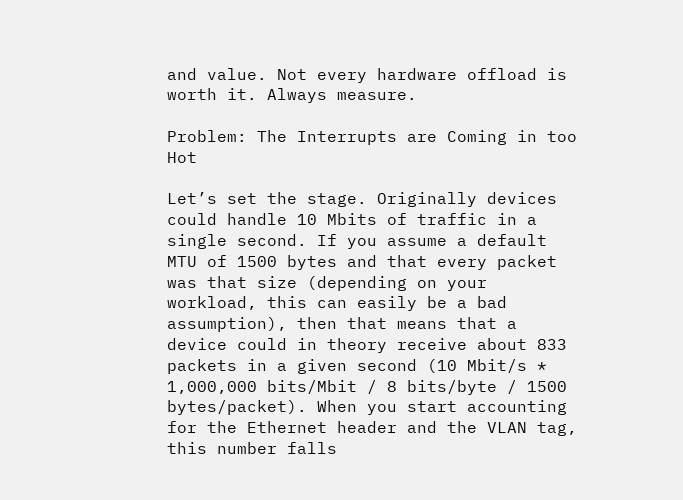and value. Not every hardware offload is worth it. Always measure.

Problem: The Interrupts are Coming in too Hot

Let’s set the stage. Originally devices could handle 10 Mbits of traffic in a single second. If you assume a default MTU of 1500 bytes and that every packet was that size (depending on your workload, this can easily be a bad assumption), then that means that a device could in theory receive about 833 packets in a given second (10 Mbit/s * 1,000,000 bits/Mbit / 8 bits/byte / 1500 bytes/packet). When you start accounting for the Ethernet header and the VLAN tag, this number falls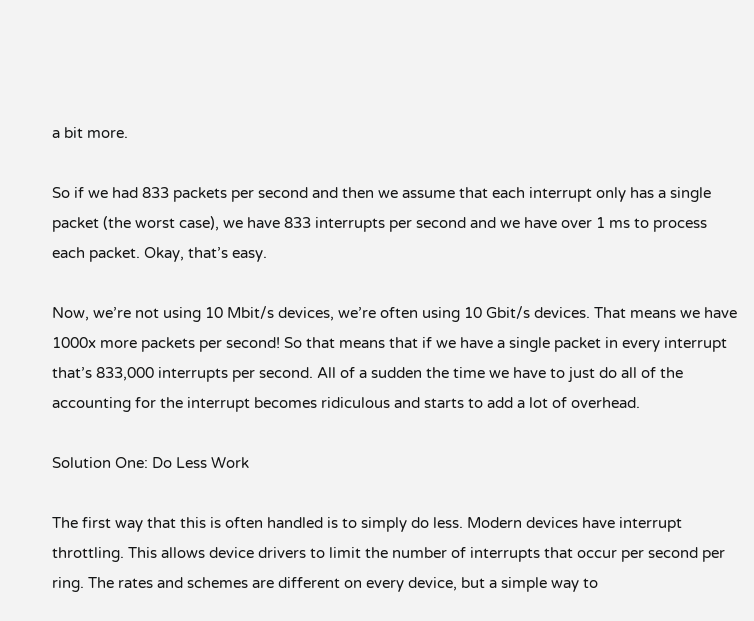a bit more.

So if we had 833 packets per second and then we assume that each interrupt only has a single packet (the worst case), we have 833 interrupts per second and we have over 1 ms to process each packet. Okay, that’s easy.

Now, we’re not using 10 Mbit/s devices, we’re often using 10 Gbit/s devices. That means we have 1000x more packets per second! So that means that if we have a single packet in every interrupt that’s 833,000 interrupts per second. All of a sudden the time we have to just do all of the accounting for the interrupt becomes ridiculous and starts to add a lot of overhead.

Solution One: Do Less Work

The first way that this is often handled is to simply do less. Modern devices have interrupt throttling. This allows device drivers to limit the number of interrupts that occur per second per ring. The rates and schemes are different on every device, but a simple way to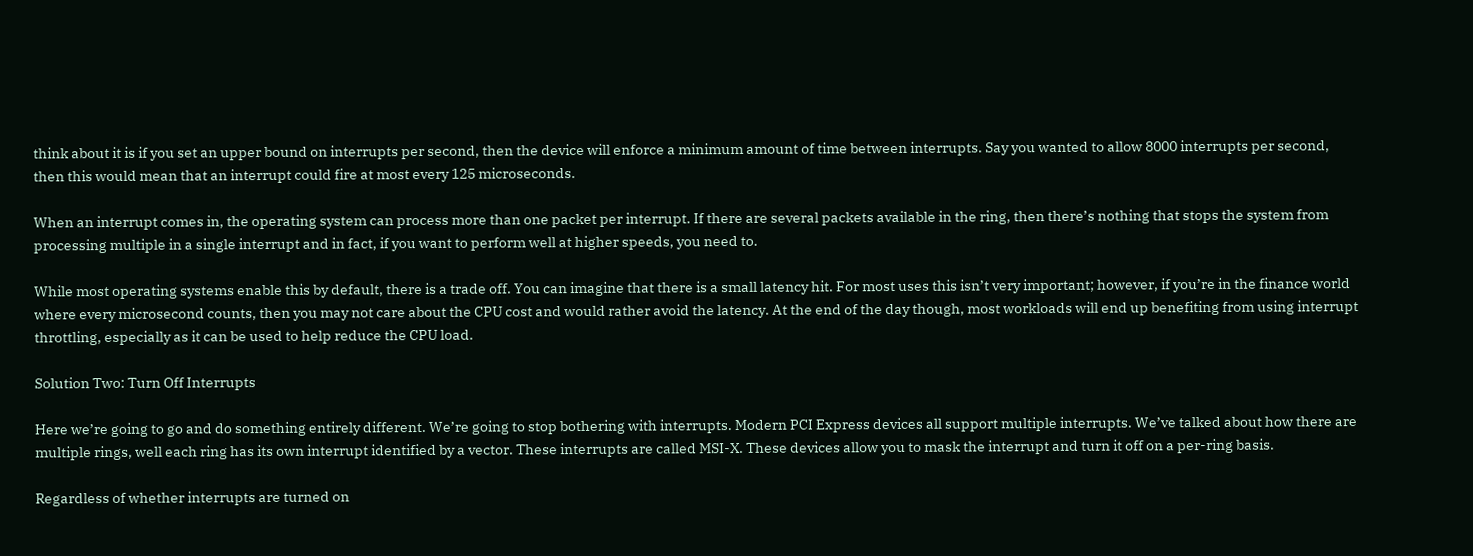think about it is if you set an upper bound on interrupts per second, then the device will enforce a minimum amount of time between interrupts. Say you wanted to allow 8000 interrupts per second, then this would mean that an interrupt could fire at most every 125 microseconds.

When an interrupt comes in, the operating system can process more than one packet per interrupt. If there are several packets available in the ring, then there’s nothing that stops the system from processing multiple in a single interrupt and in fact, if you want to perform well at higher speeds, you need to.

While most operating systems enable this by default, there is a trade off. You can imagine that there is a small latency hit. For most uses this isn’t very important; however, if you’re in the finance world where every microsecond counts, then you may not care about the CPU cost and would rather avoid the latency. At the end of the day though, most workloads will end up benefiting from using interrupt throttling, especially as it can be used to help reduce the CPU load.

Solution Two: Turn Off Interrupts

Here we’re going to go and do something entirely different. We’re going to stop bothering with interrupts. Modern PCI Express devices all support multiple interrupts. We’ve talked about how there are multiple rings, well each ring has its own interrupt identified by a vector. These interrupts are called MSI-X. These devices allow you to mask the interrupt and turn it off on a per-ring basis.

Regardless of whether interrupts are turned on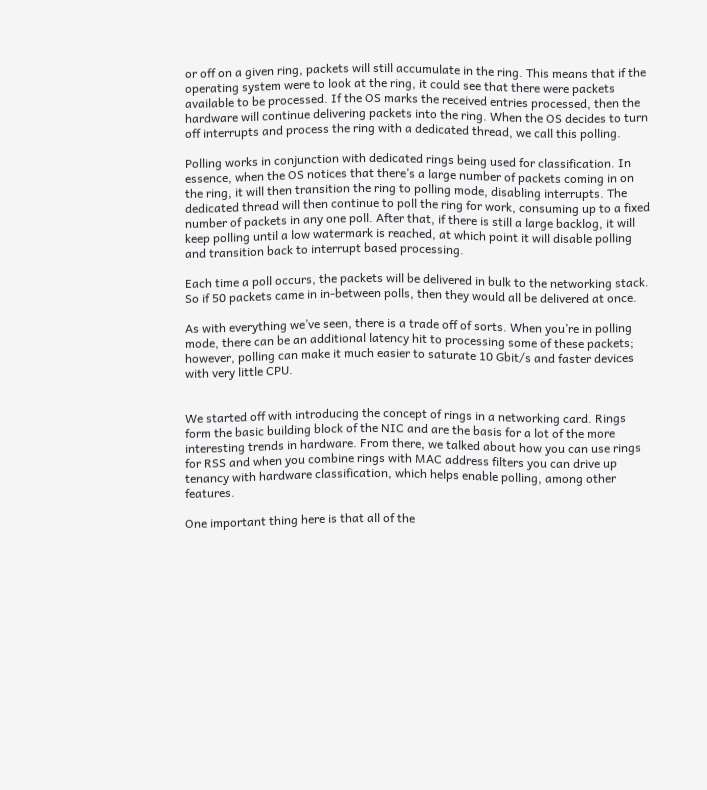or off on a given ring, packets will still accumulate in the ring. This means that if the operating system were to look at the ring, it could see that there were packets available to be processed. If the OS marks the received entries processed, then the hardware will continue delivering packets into the ring. When the OS decides to turn off interrupts and process the ring with a dedicated thread, we call this polling.

Polling works in conjunction with dedicated rings being used for classification. In essence, when the OS notices that there’s a large number of packets coming in on the ring, it will then transition the ring to polling mode, disabling interrupts. The dedicated thread will then continue to poll the ring for work, consuming up to a fixed number of packets in any one poll. After that, if there is still a large backlog, it will keep polling until a low watermark is reached, at which point it will disable polling and transition back to interrupt based processing.

Each time a poll occurs, the packets will be delivered in bulk to the networking stack. So if 50 packets came in in-between polls, then they would all be delivered at once.

As with everything we’ve seen, there is a trade off of sorts. When you’re in polling mode, there can be an additional latency hit to processing some of these packets; however, polling can make it much easier to saturate 10 Gbit/s and faster devices with very little CPU.


We started off with introducing the concept of rings in a networking card. Rings form the basic building block of the NIC and are the basis for a lot of the more interesting trends in hardware. From there, we talked about how you can use rings for RSS and when you combine rings with MAC address filters you can drive up tenancy with hardware classification, which helps enable polling, among other features.

One important thing here is that all of the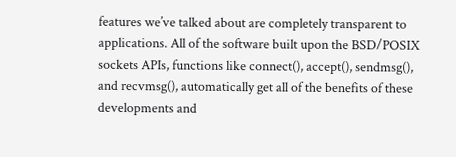features we’ve talked about are completely transparent to applications. All of the software built upon the BSD/POSIX sockets APIs, functions like connect(), accept(), sendmsg(), and recvmsg(), automatically get all of the benefits of these developments and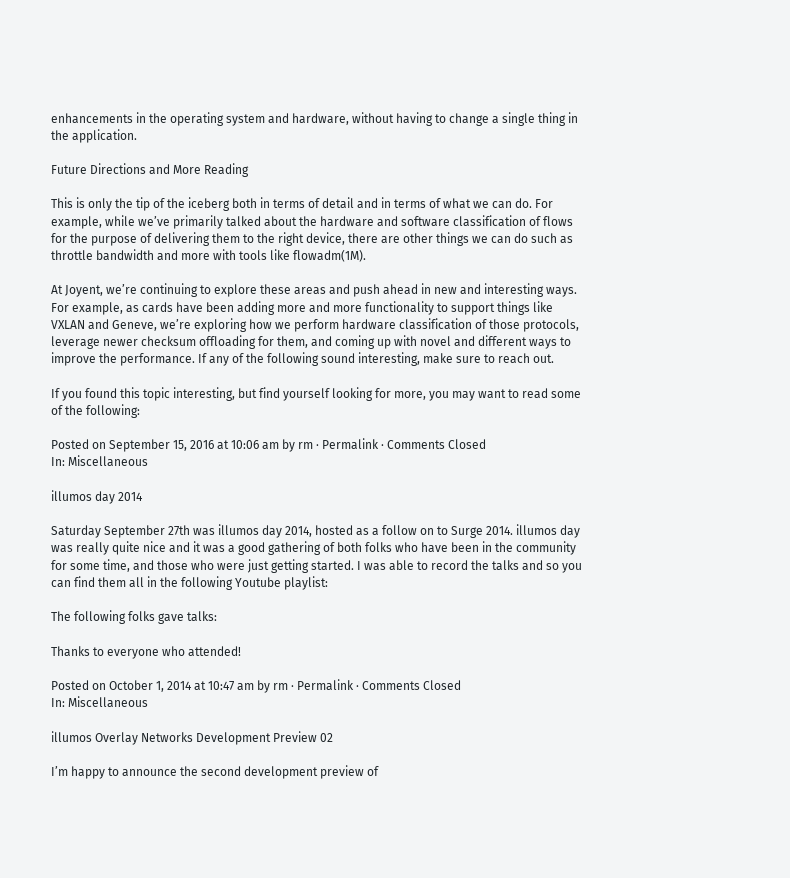enhancements in the operating system and hardware, without having to change a single thing in the application.

Future Directions and More Reading

This is only the tip of the iceberg both in terms of detail and in terms of what we can do. For example, while we’ve primarily talked about the hardware and software classification of flows for the purpose of delivering them to the right device, there are other things we can do such as throttle bandwidth and more with tools like flowadm(1M).

At Joyent, we’re continuing to explore these areas and push ahead in new and interesting ways. For example, as cards have been adding more and more functionality to support things like VXLAN and Geneve, we’re exploring how we perform hardware classification of those protocols, leverage newer checksum offloading for them, and coming up with novel and different ways to improve the performance. If any of the following sound interesting, make sure to reach out.

If you found this topic interesting, but find yourself looking for more, you may want to read some of the following:

Posted on September 15, 2016 at 10:06 am by rm · Permalink · Comments Closed
In: Miscellaneous

illumos day 2014

Saturday September 27th was illumos day 2014, hosted as a follow on to Surge 2014. illumos day was really quite nice and it was a good gathering of both folks who have been in the community for some time, and those who were just getting started. I was able to record the talks and so you can find them all in the following Youtube playlist:

The following folks gave talks:

Thanks to everyone who attended!

Posted on October 1, 2014 at 10:47 am by rm · Permalink · Comments Closed
In: Miscellaneous

illumos Overlay Networks Development Preview 02

I’m happy to announce the second development preview of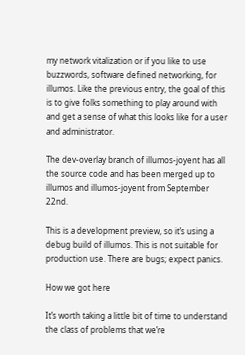my network vitalization or if you like to use buzzwords, software defined networking, for illumos. Like the previous entry, the goal of this is to give folks something to play around with and get a sense of what this looks like for a user and administrator.

The dev-overlay branch of illumos-joyent has all the source code and has been merged up to illumos and illumos-joyent from September 22nd.

This is a development preview, so it’s using a debug build of illumos. This is not suitable for production use. There are bugs; expect panics.

How we got here

It’s worth taking a little bit of time to understand the class of problems that we’re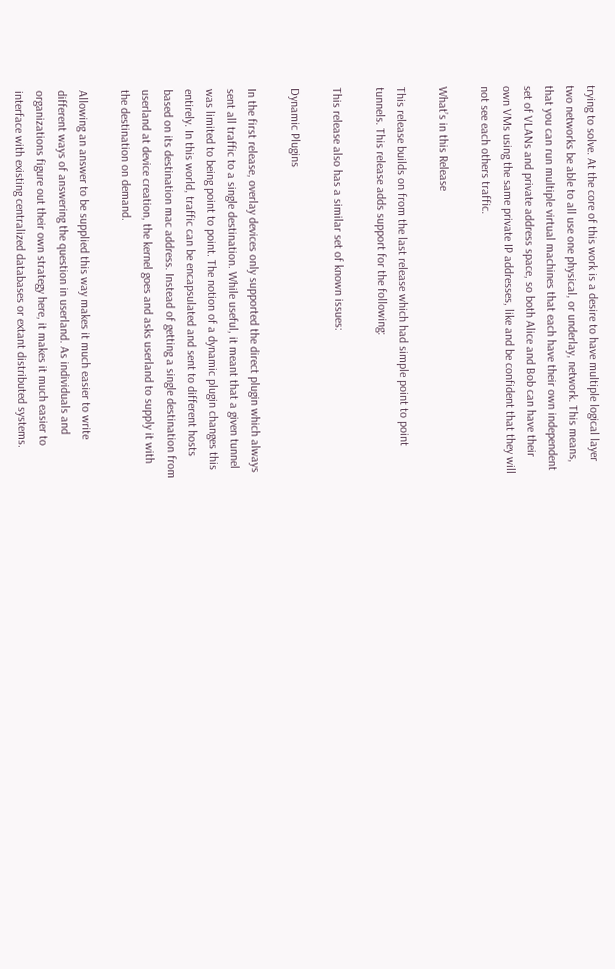trying to solve. At the core of this work is a desire to have multiple logical layer two networks be able to all use one physical, or underlay, network. This means, that you can run multiple virtual machines that each have their own independent set of VLANs and private address space, so both Alice and Bob can have their own VMs using the same private IP addresses, like and be confident that they will not see each others traffic.

What’s in this Release

This release builds on from the last release which had simple point to point tunnels. This release adds support for the following:

This release also has a similar set of known issues:

Dynamic Plugins

In the first release, overlay devices only supported the direct plugin which always sent all traffic to a single destination. While useful, it meant that a given tunnel was limited to being point to point. The notion of a dynamic plugin changes this entirely. In this world, traffic can be encapsulated and sent to different hosts based on its destination mac address. Instead of getting a single destination from userland at device creation, the kernel goes and asks userland to supply it with the destination on demand.

Allowing an answer to be supplied this way makes it much easier to write different ways of answering the question in userland. As individuals and organizations figure out their own strategy here, it makes it much easier to interface with existing centralized databases or extant distributed systems.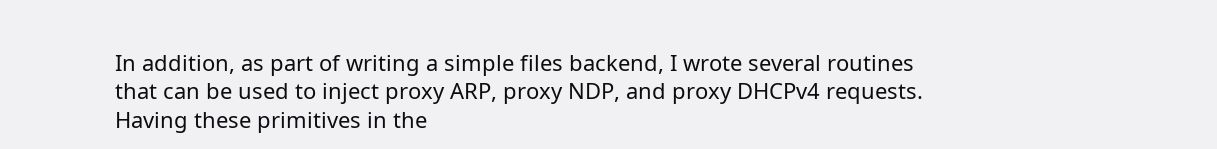In addition, as part of writing a simple files backend, I wrote several routines that can be used to inject proxy ARP, proxy NDP, and proxy DHCPv4 requests. Having these primitives in the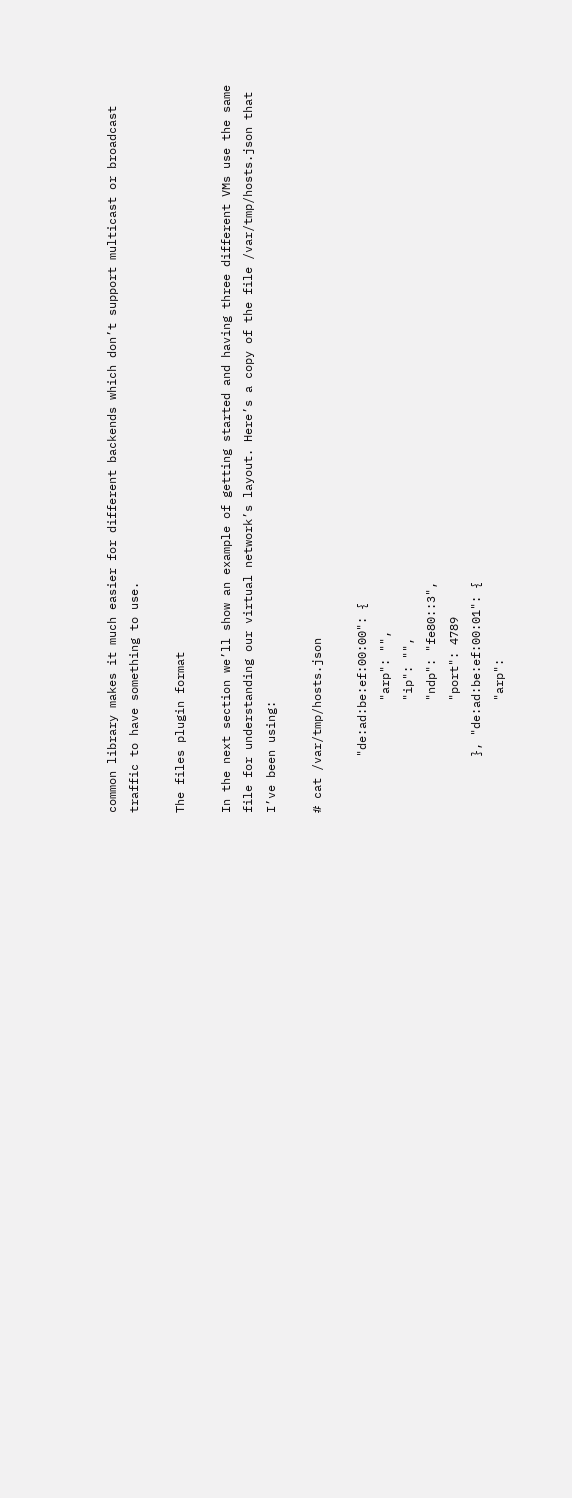common library makes it much easier for different backends which don’t support multicast or broadcast traffic to have something to use.

The files plugin format

In the next section we’ll show an example of getting started and having three different VMs use the same file for understanding our virtual network’s layout. Here’s a copy of the file /var/tmp/hosts.json that I’ve been using:

# cat /var/tmp/hosts.json

        "de:ad:be:ef:00:00": {
                "arp": "",
                "ip": "",
                "ndp": "fe80::3",
                "port": 4789
        }, "de:ad:be:ef:00:01": {
                "arp":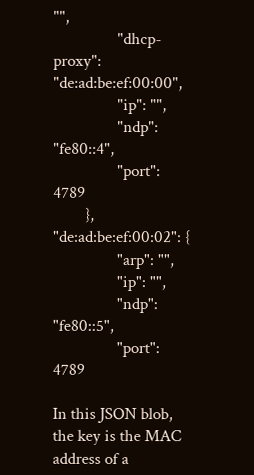"",
                "dhcp-proxy": "de:ad:be:ef:00:00",
                "ip": "",
                "ndp": "fe80::4",
                "port": 4789
        }, "de:ad:be:ef:00:02": {
                "arp": "",
                "ip": "",
                "ndp": "fe80::5",
                "port": 4789

In this JSON blob, the key is the MAC address of a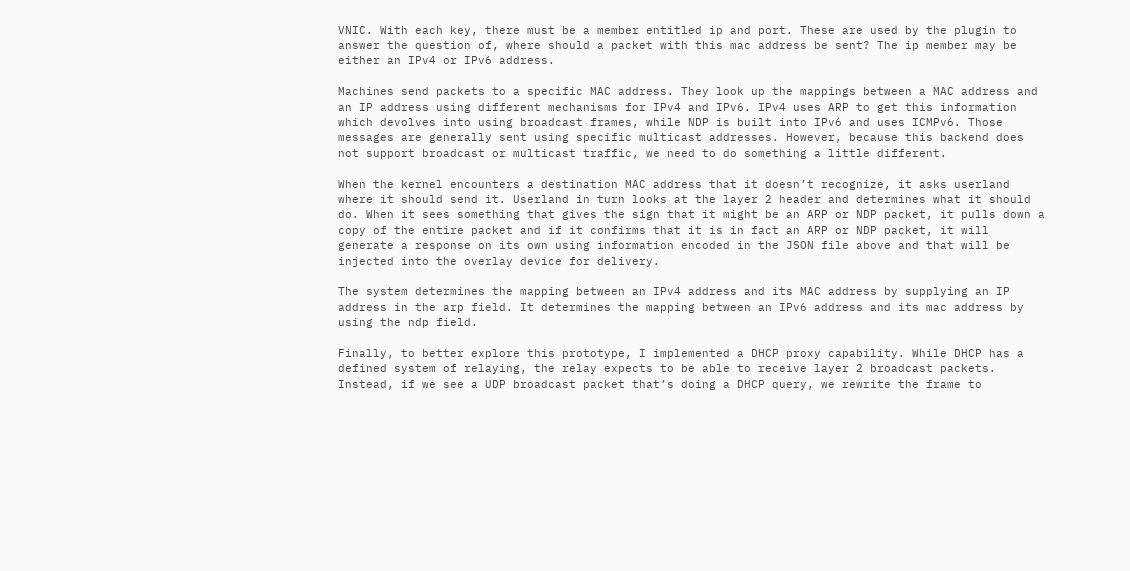VNIC. With each key, there must be a member entitled ip and port. These are used by the plugin to answer the question of, where should a packet with this mac address be sent? The ip member may be either an IPv4 or IPv6 address.

Machines send packets to a specific MAC address. They look up the mappings between a MAC address and an IP address using different mechanisms for IPv4 and IPv6. IPv4 uses ARP to get this information which devolves into using broadcast frames, while NDP is built into IPv6 and uses ICMPv6. Those messages are generally sent using specific multicast addresses. However, because this backend does not support broadcast or multicast traffic, we need to do something a little different.

When the kernel encounters a destination MAC address that it doesn’t recognize, it asks userland where it should send it. Userland in turn looks at the layer 2 header and determines what it should do. When it sees something that gives the sign that it might be an ARP or NDP packet, it pulls down a copy of the entire packet and if it confirms that it is in fact an ARP or NDP packet, it will generate a response on its own using information encoded in the JSON file above and that will be injected into the overlay device for delivery.

The system determines the mapping between an IPv4 address and its MAC address by supplying an IP address in the arp field. It determines the mapping between an IPv6 address and its mac address by using the ndp field.

Finally, to better explore this prototype, I implemented a DHCP proxy capability. While DHCP has a defined system of relaying, the relay expects to be able to receive layer 2 broadcast packets. Instead, if we see a UDP broadcast packet that’s doing a DHCP query, we rewrite the frame to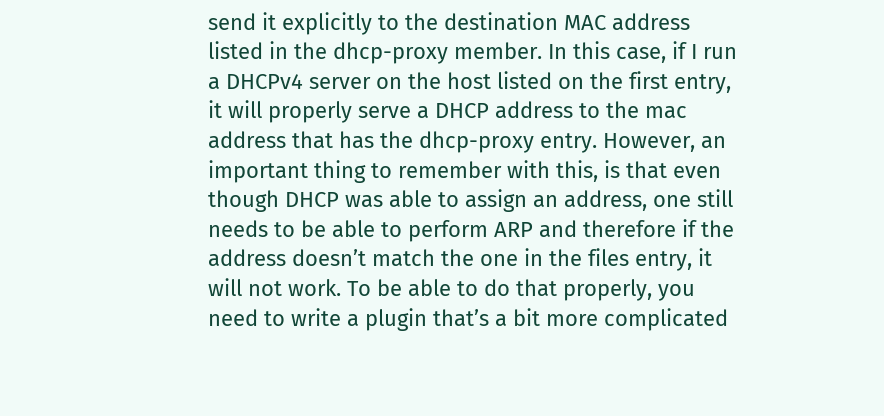send it explicitly to the destination MAC address listed in the dhcp-proxy member. In this case, if I run a DHCPv4 server on the host listed on the first entry, it will properly serve a DHCP address to the mac address that has the dhcp-proxy entry. However, an important thing to remember with this, is that even though DHCP was able to assign an address, one still needs to be able to perform ARP and therefore if the address doesn’t match the one in the files entry, it will not work. To be able to do that properly, you need to write a plugin that’s a bit more complicated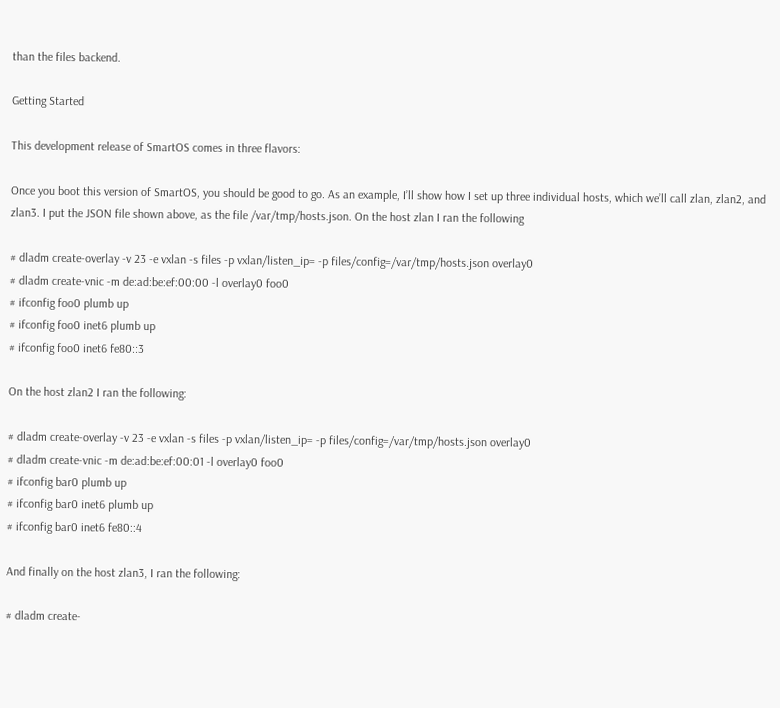than the files backend.

Getting Started

This development release of SmartOS comes in three flavors:

Once you boot this version of SmartOS, you should be good to go. As an example, I’ll show how I set up three individual hosts, which we’ll call zlan, zlan2, and zlan3. I put the JSON file shown above, as the file /var/tmp/hosts.json. On the host zlan I ran the following

# dladm create-overlay -v 23 -e vxlan -s files -p vxlan/listen_ip= -p files/config=/var/tmp/hosts.json overlay0
# dladm create-vnic -m de:ad:be:ef:00:00 -l overlay0 foo0
# ifconfig foo0 plumb up
# ifconfig foo0 inet6 plumb up
# ifconfig foo0 inet6 fe80::3

On the host zlan2 I ran the following:

# dladm create-overlay -v 23 -e vxlan -s files -p vxlan/listen_ip= -p files/config=/var/tmp/hosts.json overlay0
# dladm create-vnic -m de:ad:be:ef:00:01 -l overlay0 foo0
# ifconfig bar0 plumb up
# ifconfig bar0 inet6 plumb up
# ifconfig bar0 inet6 fe80::4

And finally on the host zlan3, I ran the following:

# dladm create-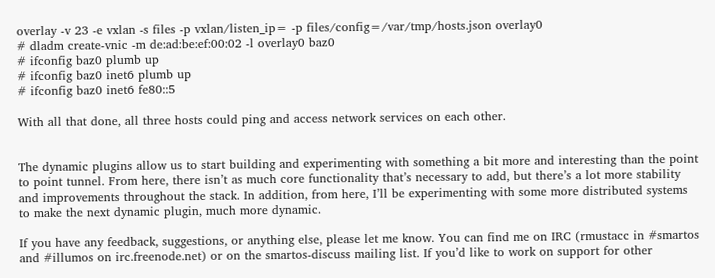overlay -v 23 -e vxlan -s files -p vxlan/listen_ip= -p files/config=/var/tmp/hosts.json overlay0
# dladm create-vnic -m de:ad:be:ef:00:02 -l overlay0 baz0
# ifconfig baz0 plumb up
# ifconfig baz0 inet6 plumb up
# ifconfig baz0 inet6 fe80::5

With all that done, all three hosts could ping and access network services on each other.


The dynamic plugins allow us to start building and experimenting with something a bit more and interesting than the point to point tunnel. From here, there isn’t as much core functionality that’s necessary to add, but there’s a lot more stability and improvements throughout the stack. In addition, from here, I’ll be experimenting with some more distributed systems to make the next dynamic plugin, much more dynamic.

If you have any feedback, suggestions, or anything else, please let me know. You can find me on IRC (rmustacc in #smartos and #illumos on irc.freenode.net) or on the smartos-discuss mailing list. If you’d like to work on support for other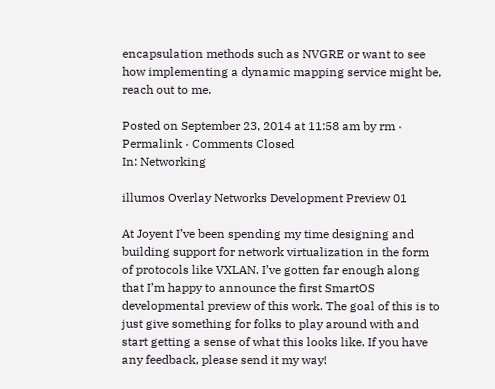encapsulation methods such as NVGRE or want to see how implementing a dynamic mapping service might be, reach out to me.

Posted on September 23, 2014 at 11:58 am by rm · Permalink · Comments Closed
In: Networking

illumos Overlay Networks Development Preview 01

At Joyent I’ve been spending my time designing and building support for network virtualization in the form of protocols like VXLAN. I’ve gotten far enough along that I’m happy to announce the first SmartOS developmental preview of this work. The goal of this is to just give something for folks to play around with and start getting a sense of what this looks like. If you have any feedback, please send it my way!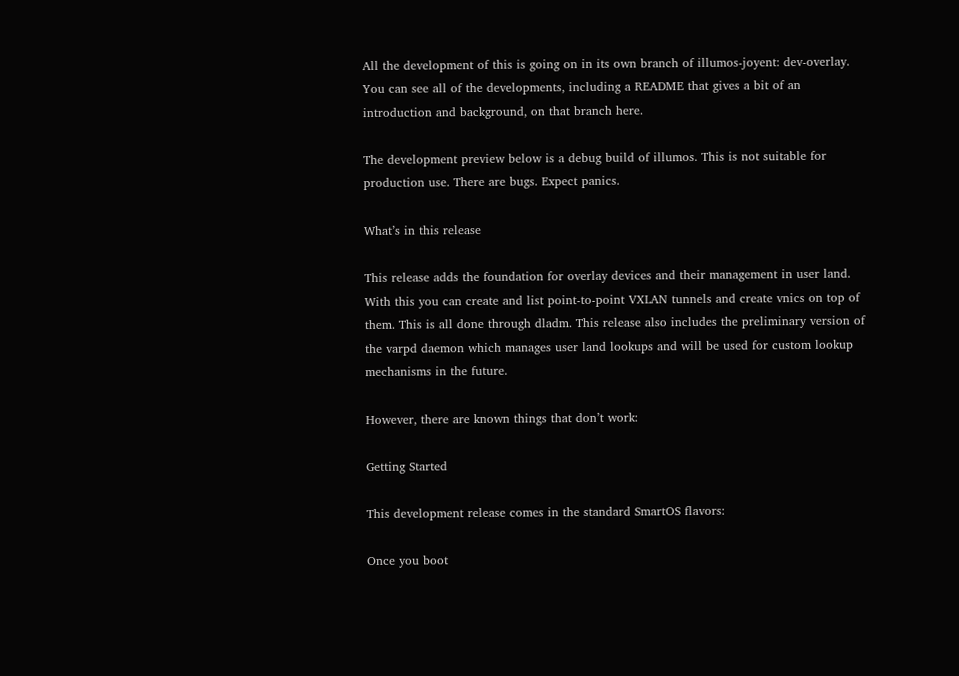All the development of this is going on in its own branch of illumos-joyent: dev-overlay. You can see all of the developments, including a README that gives a bit of an introduction and background, on that branch here.

The development preview below is a debug build of illumos. This is not suitable for production use. There are bugs. Expect panics.

What’s in this release

This release adds the foundation for overlay devices and their management in user land. With this you can create and list point-to-point VXLAN tunnels and create vnics on top of them. This is all done through dladm. This release also includes the preliminary version of the varpd daemon which manages user land lookups and will be used for custom lookup mechanisms in the future.

However, there are known things that don’t work:

Getting Started

This development release comes in the standard SmartOS flavors:

Once you boot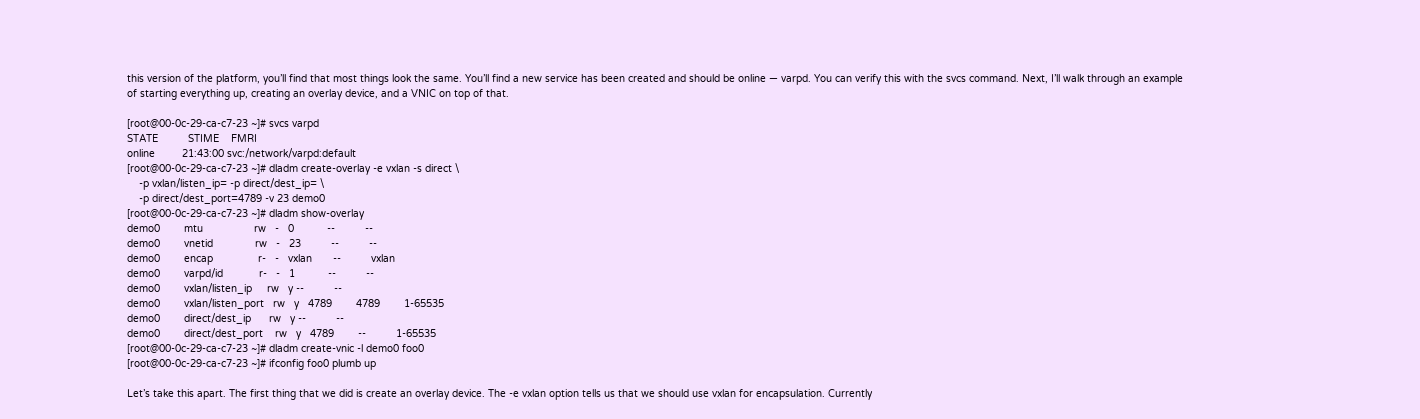this version of the platform, you’ll find that most things look the same. You’ll find a new service has been created and should be online — varpd. You can verify this with the svcs command. Next, I’ll walk through an example of starting everything up, creating an overlay device, and a VNIC on top of that.

[root@00-0c-29-ca-c7-23 ~]# svcs varpd
STATE          STIME    FMRI
online         21:43:00 svc:/network/varpd:default
[root@00-0c-29-ca-c7-23 ~]# dladm create-overlay -e vxlan -s direct \
    -p vxlan/listen_ip= -p direct/dest_ip= \
    -p direct/dest_port=4789 -v 23 demo0
[root@00-0c-29-ca-c7-23 ~]# dladm show-overlay
demo0        mtu                 rw   -   0           --          --
demo0        vnetid              rw   -   23          --          --
demo0        encap               r-   -   vxlan       --          vxlan
demo0        varpd/id            r-   -   1           --          --
demo0        vxlan/listen_ip     rw   y --          --
demo0        vxlan/listen_port   rw   y   4789        4789        1-65535
demo0        direct/dest_ip      rw   y --          --
demo0        direct/dest_port    rw   y   4789        --          1-65535
[root@00-0c-29-ca-c7-23 ~]# dladm create-vnic -l demo0 foo0
[root@00-0c-29-ca-c7-23 ~]# ifconfig foo0 plumb up

Let’s take this apart. The first thing that we did is create an overlay device. The -e vxlan option tells us that we should use vxlan for encapsulation. Currently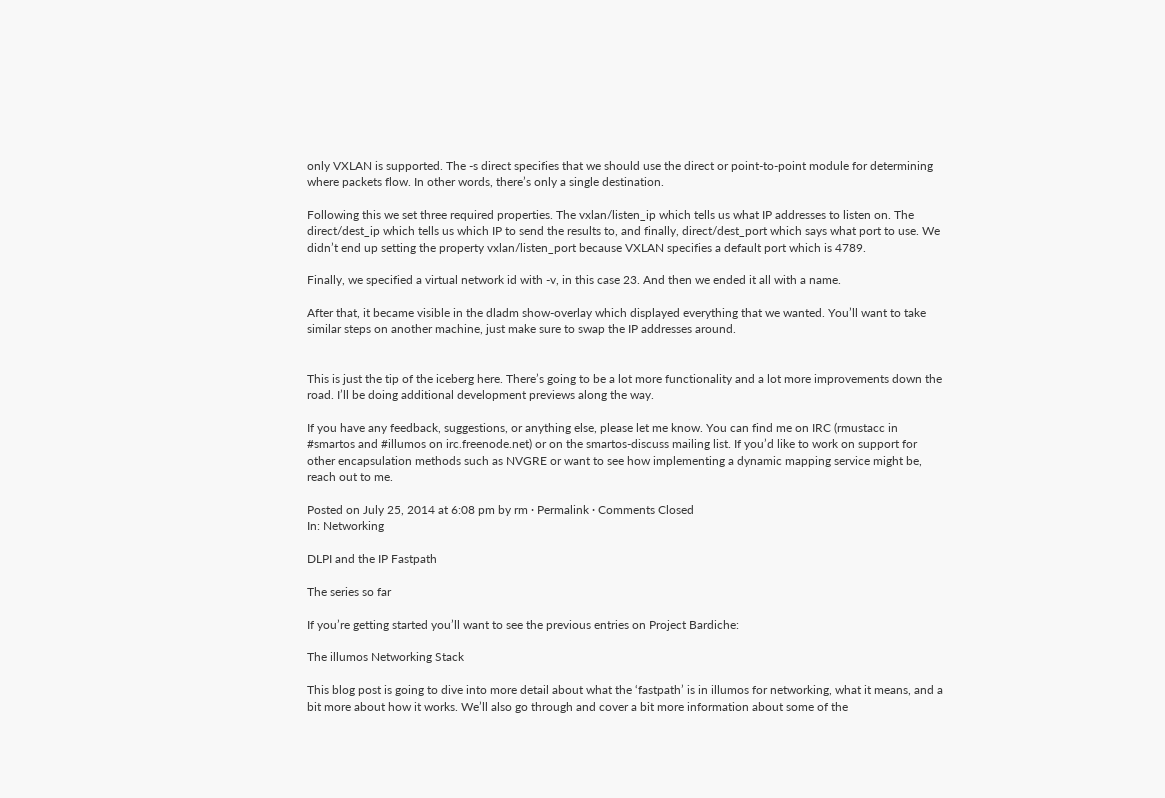only VXLAN is supported. The -s direct specifies that we should use the direct or point-to-point module for determining where packets flow. In other words, there’s only a single destination.

Following this we set three required properties. The vxlan/listen_ip which tells us what IP addresses to listen on. The direct/dest_ip which tells us which IP to send the results to, and finally, direct/dest_port which says what port to use. We didn’t end up setting the property vxlan/listen_port because VXLAN specifies a default port which is 4789.

Finally, we specified a virtual network id with -v, in this case 23. And then we ended it all with a name.

After that, it became visible in the dladm show-overlay which displayed everything that we wanted. You’ll want to take similar steps on another machine, just make sure to swap the IP addresses around.


This is just the tip of the iceberg here. There’s going to be a lot more functionality and a lot more improvements down the road. I’ll be doing additional development previews along the way.

If you have any feedback, suggestions, or anything else, please let me know. You can find me on IRC (rmustacc in #smartos and #illumos on irc.freenode.net) or on the smartos-discuss mailing list. If you’d like to work on support for other encapsulation methods such as NVGRE or want to see how implementing a dynamic mapping service might be, reach out to me.

Posted on July 25, 2014 at 6:08 pm by rm · Permalink · Comments Closed
In: Networking

DLPI and the IP Fastpath

The series so far

If you’re getting started you’ll want to see the previous entries on Project Bardiche:

The illumos Networking Stack

This blog post is going to dive into more detail about what the ‘fastpath’ is in illumos for networking, what it means, and a bit more about how it works. We’ll also go through and cover a bit more information about some of the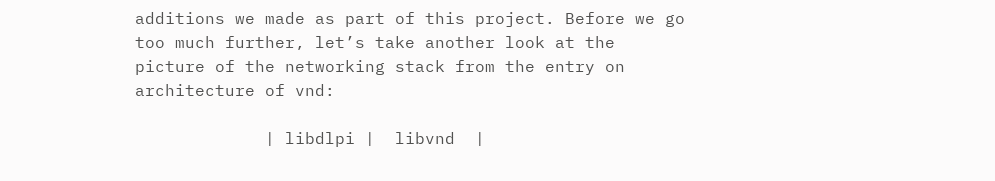additions we made as part of this project. Before we go too much further, let’s take another look at the picture of the networking stack from the entry on architecture of vnd:

             | libdlpi |  libvnd  |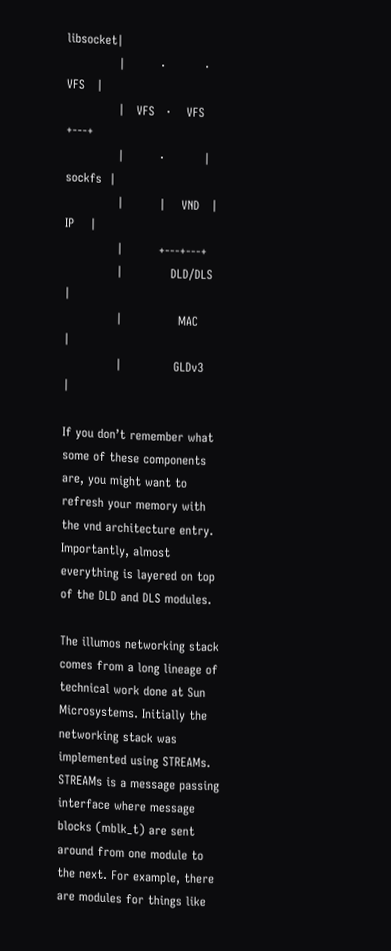libsocket|
             |         ·          ·    VFS   |
             |   VFS   ·    VFS   +---+
             |         ·          |  sockfs  |
             |         |    VND   |    IP    |
             |         +---+---+
             |            DLD/DLS            |
             |              MAC              |
             |             GLDv3             |

If you don’t remember what some of these components are, you might want to refresh your memory with the vnd architecture entry. Importantly, almost everything is layered on top of the DLD and DLS modules.

The illumos networking stack comes from a long lineage of technical work done at Sun Microsystems. Initially the networking stack was implemented using STREAMs. STREAMs is a message passing interface where message blocks (mblk_t) are sent around from one module to the next. For example, there are modules for things like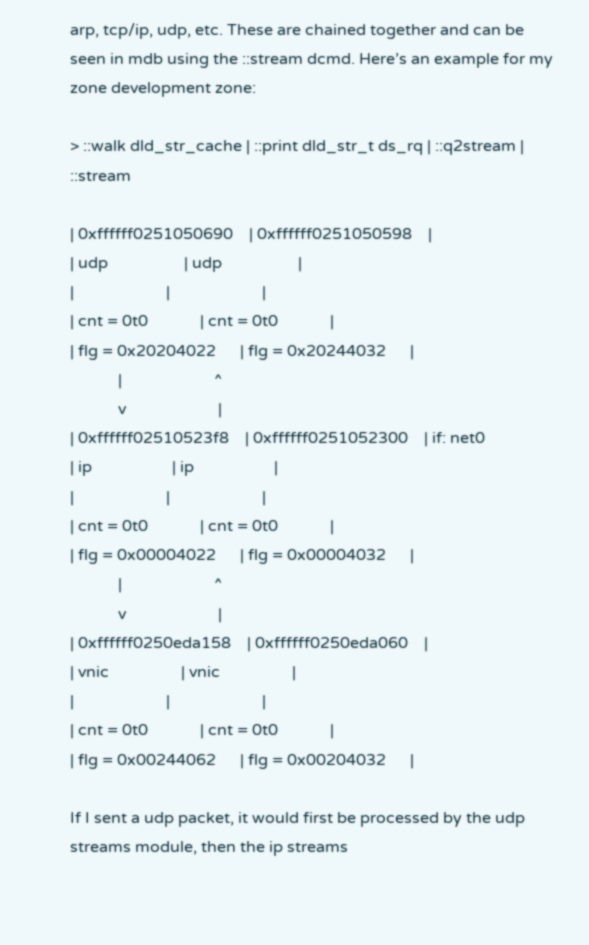arp, tcp/ip, udp, etc. These are chained together and can be seen in mdb using the ::stream dcmd. Here’s an example for my zone development zone:

> ::walk dld_str_cache | ::print dld_str_t ds_rq | ::q2stream | ::stream

| 0xffffff0251050690    | 0xffffff0251050598    |
| udp                   | udp                   |
|                       |                       |
| cnt = 0t0             | cnt = 0t0             |
| flg = 0x20204022      | flg = 0x20244032      |
            |                       ^
            v                       |
| 0xffffff02510523f8    | 0xffffff0251052300    | if: net0
| ip                    | ip                    |
|                       |                       |
| cnt = 0t0             | cnt = 0t0             |
| flg = 0x00004022      | flg = 0x00004032      |
            |                       ^
            v                       |
| 0xffffff0250eda158    | 0xffffff0250eda060    |
| vnic                  | vnic                  |
|                       |                       |
| cnt = 0t0             | cnt = 0t0             |
| flg = 0x00244062      | flg = 0x00204032      |

If I sent a udp packet, it would first be processed by the udp streams module, then the ip streams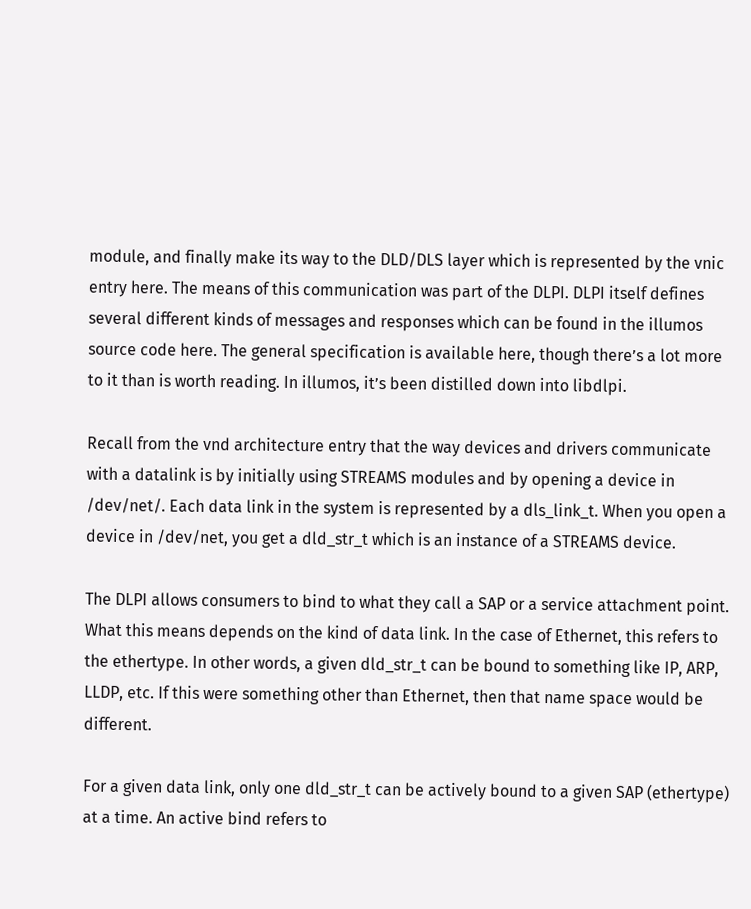module, and finally make its way to the DLD/DLS layer which is represented by the vnic entry here. The means of this communication was part of the DLPI. DLPI itself defines several different kinds of messages and responses which can be found in the illumos source code here. The general specification is available here, though there’s a lot more to it than is worth reading. In illumos, it’s been distilled down into libdlpi.

Recall from the vnd architecture entry that the way devices and drivers communicate with a datalink is by initially using STREAMS modules and by opening a device in /dev/net/. Each data link in the system is represented by a dls_link_t. When you open a device in /dev/net, you get a dld_str_t which is an instance of a STREAMS device.

The DLPI allows consumers to bind to what they call a SAP or a service attachment point. What this means depends on the kind of data link. In the case of Ethernet, this refers to the ethertype. In other words, a given dld_str_t can be bound to something like IP, ARP, LLDP, etc. If this were something other than Ethernet, then that name space would be different.

For a given data link, only one dld_str_t can be actively bound to a given SAP (ethertype) at a time. An active bind refers to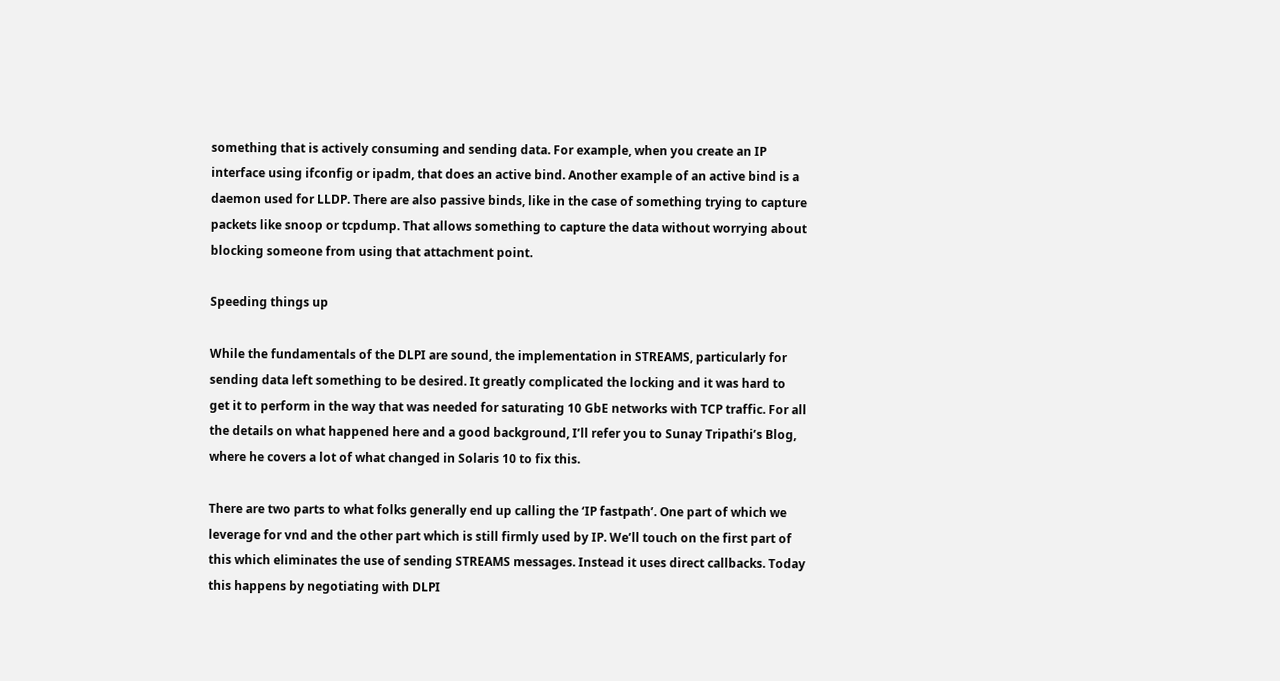something that is actively consuming and sending data. For example, when you create an IP interface using ifconfig or ipadm, that does an active bind. Another example of an active bind is a daemon used for LLDP. There are also passive binds, like in the case of something trying to capture packets like snoop or tcpdump. That allows something to capture the data without worrying about blocking someone from using that attachment point.

Speeding things up

While the fundamentals of the DLPI are sound, the implementation in STREAMS, particularly for sending data left something to be desired. It greatly complicated the locking and it was hard to get it to perform in the way that was needed for saturating 10 GbE networks with TCP traffic. For all the details on what happened here and a good background, I’ll refer you to Sunay Tripathi’s Blog, where he covers a lot of what changed in Solaris 10 to fix this.

There are two parts to what folks generally end up calling the ‘IP fastpath’. One part of which we leverage for vnd and the other part which is still firmly used by IP. We’ll touch on the first part of this which eliminates the use of sending STREAMS messages. Instead it uses direct callbacks. Today this happens by negotiating with DLPI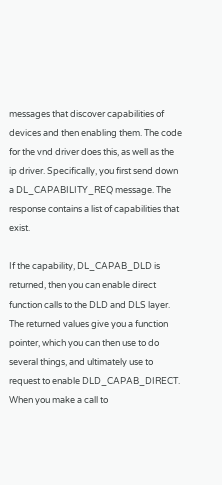messages that discover capabilities of devices and then enabling them. The code for the vnd driver does this, as well as the ip driver. Specifically, you first send down a DL_CAPABILITY_REQ message. The response contains a list of capabilities that exist.

If the capability, DL_CAPAB_DLD is returned, then you can enable direct function calls to the DLD and DLS layer. The returned values give you a function pointer, which you can then use to do several things, and ultimately use to request to enable DLD_CAPAB_DIRECT. When you make a call to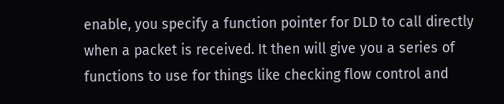enable, you specify a function pointer for DLD to call directly when a packet is received. It then will give you a series of functions to use for things like checking flow control and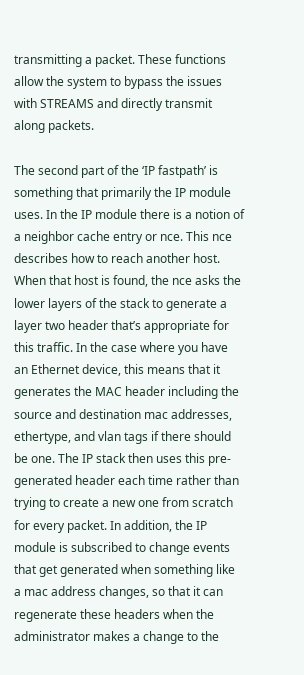transmitting a packet. These functions allow the system to bypass the issues with STREAMS and directly transmit along packets.

The second part of the ‘IP fastpath’ is something that primarily the IP module uses. In the IP module there is a notion of a neighbor cache entry or nce. This nce describes how to reach another host. When that host is found, the nce asks the lower layers of the stack to generate a layer two header that’s appropriate for this traffic. In the case where you have an Ethernet device, this means that it generates the MAC header including the source and destination mac addresses, ethertype, and vlan tags if there should be one. The IP stack then uses this pre-generated header each time rather than trying to create a new one from scratch for every packet. In addition, the IP module is subscribed to change events that get generated when something like a mac address changes, so that it can regenerate these headers when the administrator makes a change to the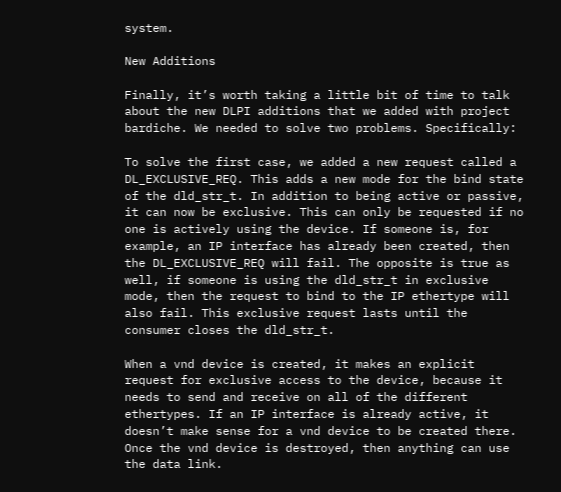system.

New Additions

Finally, it’s worth taking a little bit of time to talk about the new DLPI additions that we added with project bardiche. We needed to solve two problems. Specifically:

To solve the first case, we added a new request called a DL_EXCLUSIVE_REQ. This adds a new mode for the bind state of the dld_str_t. In addition to being active or passive, it can now be exclusive. This can only be requested if no one is actively using the device. If someone is, for example, an IP interface has already been created, then the DL_EXCLUSIVE_REQ will fail. The opposite is true as well, if someone is using the dld_str_t in exclusive mode, then the request to bind to the IP ethertype will also fail. This exclusive request lasts until the consumer closes the dld_str_t.

When a vnd device is created, it makes an explicit request for exclusive access to the device, because it needs to send and receive on all of the different ethertypes. If an IP interface is already active, it doesn’t make sense for a vnd device to be created there. Once the vnd device is destroyed, then anything can use the data link.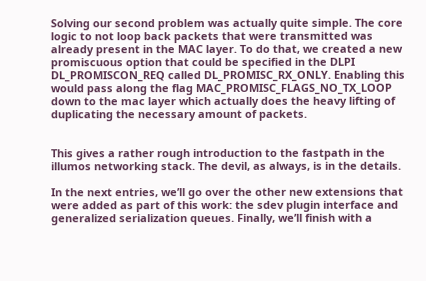Solving our second problem was actually quite simple. The core logic to not loop back packets that were transmitted was already present in the MAC layer. To do that, we created a new promiscuous option that could be specified in the DLPI DL_PROMISCON_REQ called DL_PROMISC_RX_ONLY. Enabling this would pass along the flag MAC_PROMISC_FLAGS_NO_TX_LOOP down to the mac layer which actually does the heavy lifting of duplicating the necessary amount of packets.


This gives a rather rough introduction to the fastpath in the illumos networking stack. The devil, as always, is in the details.

In the next entries, we’ll go over the other new extensions that were added as part of this work: the sdev plugin interface and generalized serialization queues. Finally, we’ll finish with a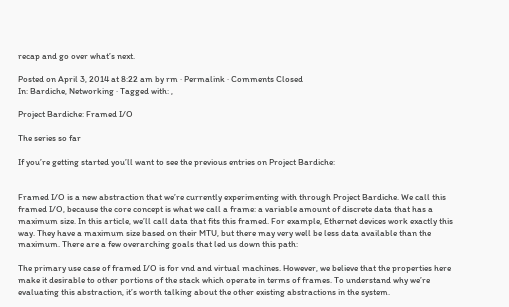recap and go over what’s next.

Posted on April 3, 2014 at 8:22 am by rm · Permalink · Comments Closed
In: Bardiche, Networking · Tagged with: ,

Project Bardiche: Framed I/O

The series so far

If you’re getting started you’ll want to see the previous entries on Project Bardiche:


Framed I/O is a new abstraction that we’re currently experimenting with through Project Bardiche. We call this framed I/O, because the core concept is what we call a frame: a variable amount of discrete data that has a maximum size. In this article, we’ll call data that fits this framed. For example, Ethernet devices work exactly this way. They have a maximum size based on their MTU, but there may very well be less data available than the maximum. There are a few overarching goals that led us down this path:

The primary use case of framed I/O is for vnd and virtual machines. However, we believe that the properties here make it desirable to other portions of the stack which operate in terms of frames. To understand why we’re evaluating this abstraction, it’s worth talking about the other existing abstractions in the system.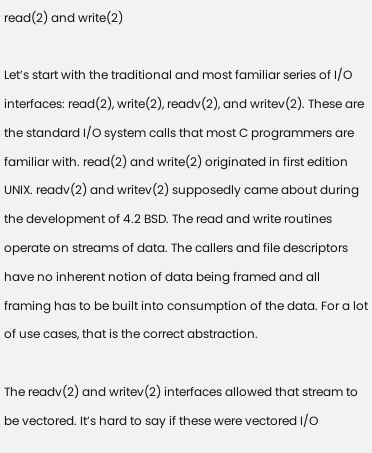read(2) and write(2)

Let’s start with the traditional and most familiar series of I/O interfaces: read(2), write(2), readv(2), and writev(2). These are the standard I/O system calls that most C programmers are familiar with. read(2) and write(2) originated in first edition UNIX. readv(2) and writev(2) supposedly came about during the development of 4.2 BSD. The read and write routines operate on streams of data. The callers and file descriptors have no inherent notion of data being framed and all framing has to be built into consumption of the data. For a lot of use cases, that is the correct abstraction.

The readv(2) and writev(2) interfaces allowed that stream to be vectored. It’s hard to say if these were vectored I/O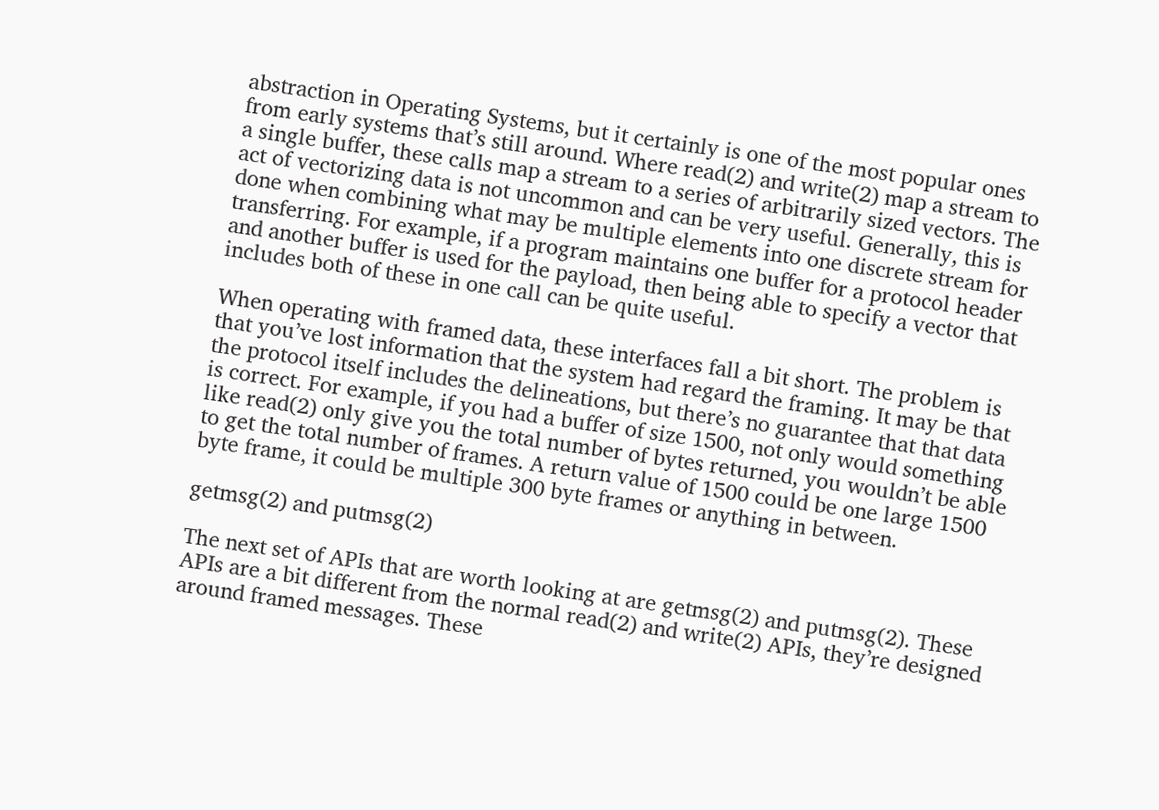abstraction in Operating Systems, but it certainly is one of the most popular ones from early systems that’s still around. Where read(2) and write(2) map a stream to a single buffer, these calls map a stream to a series of arbitrarily sized vectors. The act of vectorizing data is not uncommon and can be very useful. Generally, this is done when combining what may be multiple elements into one discrete stream for transferring. For example, if a program maintains one buffer for a protocol header and another buffer is used for the payload, then being able to specify a vector that includes both of these in one call can be quite useful.

When operating with framed data, these interfaces fall a bit short. The problem is that you’ve lost information that the system had regard the framing. It may be that the protocol itself includes the delineations, but there’s no guarantee that that data is correct. For example, if you had a buffer of size 1500, not only would something like read(2) only give you the total number of bytes returned, you wouldn’t be able to get the total number of frames. A return value of 1500 could be one large 1500 byte frame, it could be multiple 300 byte frames or anything in between.

getmsg(2) and putmsg(2)

The next set of APIs that are worth looking at are getmsg(2) and putmsg(2). These APIs are a bit different from the normal read(2) and write(2) APIs, they’re designed around framed messages. These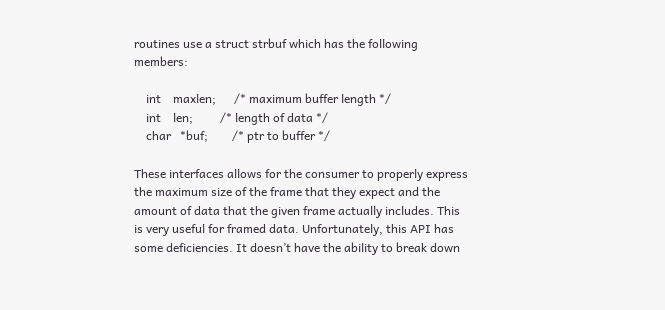routines use a struct strbuf which has the following members:

    int    maxlen;      /* maximum buffer length */
    int    len;         /* length of data */
    char   *buf;        /* ptr to buffer */

These interfaces allows for the consumer to properly express the maximum size of the frame that they expect and the amount of data that the given frame actually includes. This is very useful for framed data. Unfortunately, this API has some deficiencies. It doesn’t have the ability to break down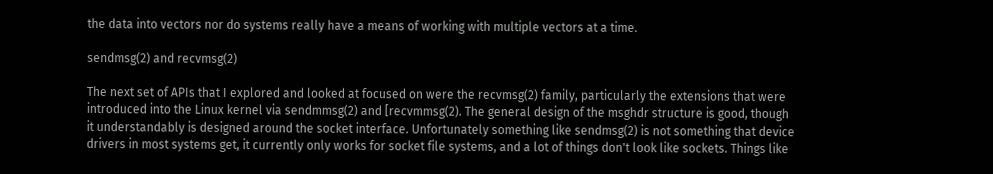the data into vectors nor do systems really have a means of working with multiple vectors at a time.

sendmsg(2) and recvmsg(2)

The next set of APIs that I explored and looked at focused on were the recvmsg(2) family, particularly the extensions that were introduced into the Linux kernel via sendmmsg(2) and [recvmmsg(2). The general design of the msghdr structure is good, though it understandably is designed around the socket interface. Unfortunately something like sendmsg(2) is not something that device drivers in most systems get, it currently only works for socket file systems, and a lot of things don't look like sockets. Things like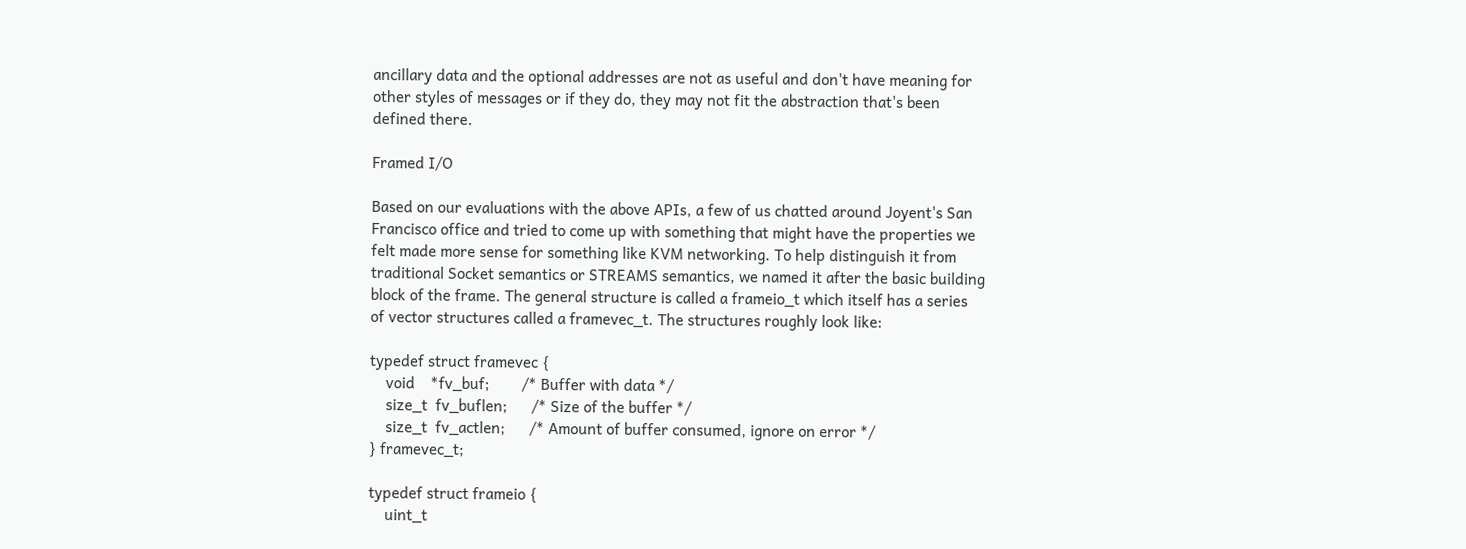ancillary data and the optional addresses are not as useful and don't have meaning for other styles of messages or if they do, they may not fit the abstraction that's been defined there.

Framed I/O

Based on our evaluations with the above APIs, a few of us chatted around Joyent's San Francisco office and tried to come up with something that might have the properties we felt made more sense for something like KVM networking. To help distinguish it from traditional Socket semantics or STREAMS semantics, we named it after the basic building block of the frame. The general structure is called a frameio_t which itself has a series of vector structures called a framevec_t. The structures roughly look like:

typedef struct framevec {
    void    *fv_buf;        /* Buffer with data */
    size_t  fv_buflen;      /* Size of the buffer */
    size_t  fv_actlen;      /* Amount of buffer consumed, ignore on error */
} framevec_t;

typedef struct frameio {
    uint_t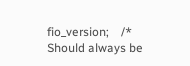fio_version;    /* Should always be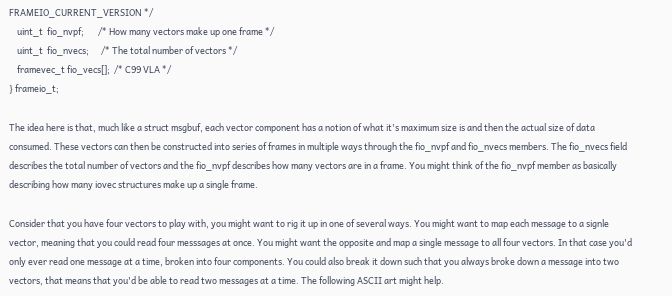FRAMEIO_CURRENT_VERSION */
    uint_t  fio_nvpf;       /* How many vectors make up one frame */
    uint_t  fio_nvecs;      /* The total number of vectors */
    framevec_t fio_vecs[];  /* C99 VLA */
} frameio_t;

The idea here is that, much like a struct msgbuf, each vector component has a notion of what it's maximum size is and then the actual size of data consumed. These vectors can then be constructed into series of frames in multiple ways through the fio_nvpf and fio_nvecs members. The fio_nvecs field describes the total number of vectors and the fio_nvpf describes how many vectors are in a frame. You might think of the fio_nvpf member as basically describing how many iovec structures make up a single frame.

Consider that you have four vectors to play with, you might want to rig it up in one of several ways. You might want to map each message to a signle vector, meaning that you could read four messsages at once. You might want the opposite and map a single message to all four vectors. In that case you'd only ever read one message at a time, broken into four components. You could also break it down such that you always broke down a message into two vectors, that means that you'd be able to read two messages at a time. The following ASCII art might help.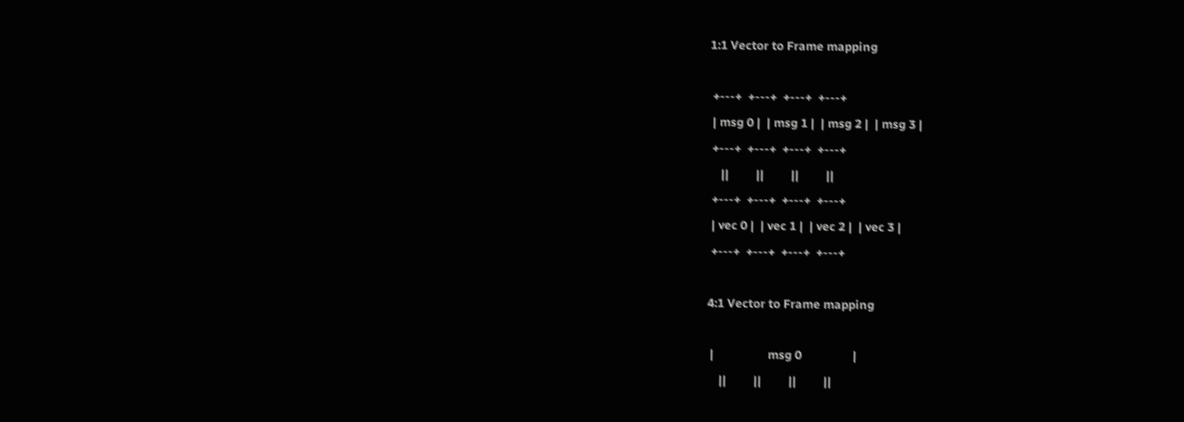1:1 Vector to Frame mapping

 +---+  +---+  +---+  +---+
 | msg 0 |  | msg 1 |  | msg 2 |  | msg 3 |
 +---+  +---+  +---+  +---+
    ||         ||         ||         ||
 +---+  +---+  +---+  +---+
 | vec 0 |  | vec 1 |  | vec 2 |  | vec 3 |
 +---+  +---+  +---+  +---+

4:1 Vector to Frame mapping

 |                  msg 0                 |
    ||         ||         ||         ||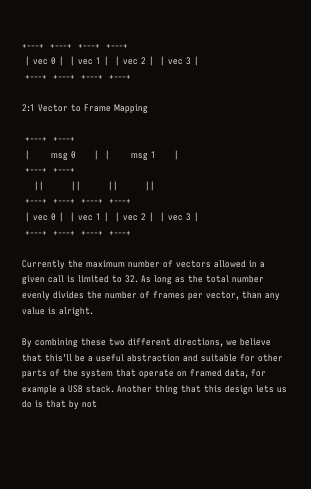+---+  +---+  +---+  +---+
 | vec 0 |  | vec 1 |  | vec 2 |  | vec 3 |
 +---+  +---+  +---+  +---+

2:1 Vector to Frame Mapping

 +---+  +---+
 |       msg 0      |  |       msg 1      |
 +---+  +---+
    ||         ||         ||         ||
 +---+  +---+  +---+  +---+
 | vec 0 |  | vec 1 |  | vec 2 |  | vec 3 |
 +---+  +---+  +---+  +---+

Currently the maximum number of vectors allowed in a given call is limited to 32. As long as the total number evenly divides the number of frames per vector, than any value is alright.

By combining these two different directions, we believe that this'll be a useful abstraction and suitable for other parts of the system that operate on framed data, for example a USB stack. Another thing that this design lets us do is that by not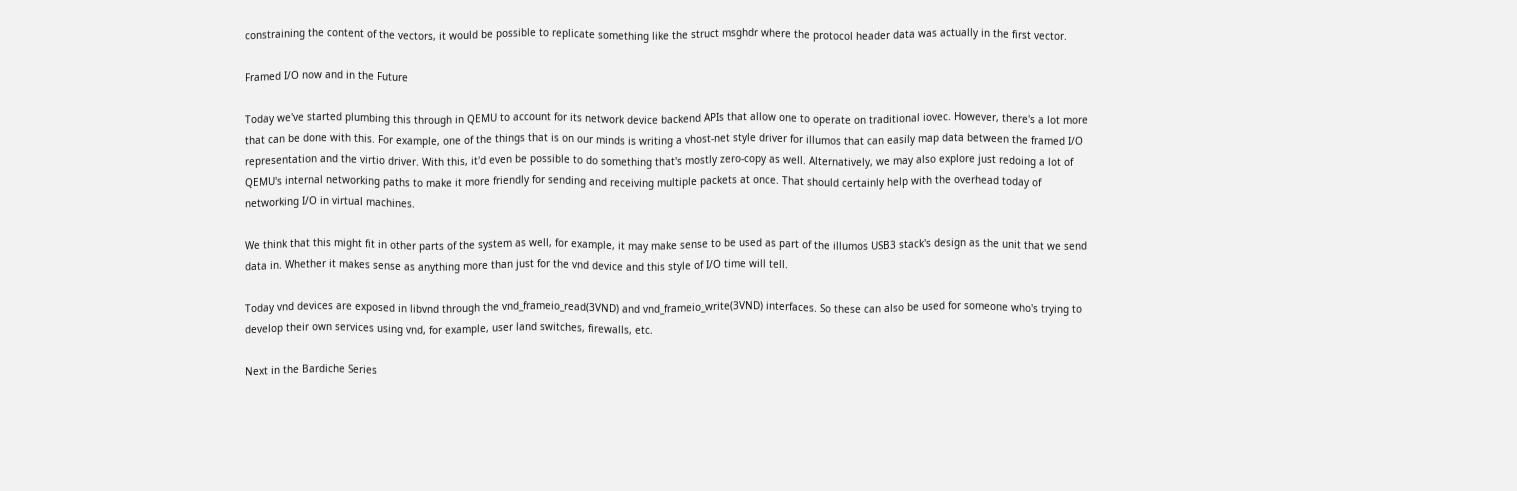constraining the content of the vectors, it would be possible to replicate something like the struct msghdr where the protocol header data was actually in the first vector.

Framed I/O now and in the Future

Today we've started plumbing this through in QEMU to account for its network device backend APIs that allow one to operate on traditional iovec. However, there's a lot more that can be done with this. For example, one of the things that is on our minds is writing a vhost-net style driver for illumos that can easily map data between the framed I/O representation and the virtio driver. With this, it'd even be possible to do something that's mostly zero-copy as well. Alternatively, we may also explore just redoing a lot of QEMU's internal networking paths to make it more friendly for sending and receiving multiple packets at once. That should certainly help with the overhead today of networking I/O in virtual machines.

We think that this might fit in other parts of the system as well, for example, it may make sense to be used as part of the illumos USB3 stack's design as the unit that we send data in. Whether it makes sense as anything more than just for the vnd device and this style of I/O time will tell.

Today vnd devices are exposed in libvnd through the vnd_frameio_read(3VND) and vnd_frameio_write(3VND) interfaces. So these can also be used for someone who's trying to develop their own services using vnd, for example, user land switches, firewalls, etc.

Next in the Bardiche Series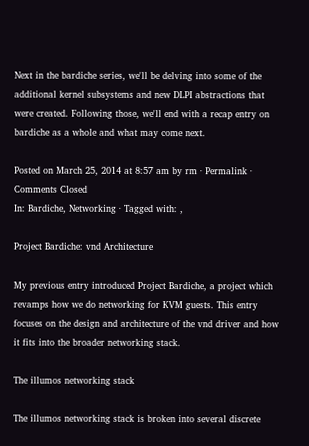Next in the bardiche series, we'll be delving into some of the additional kernel subsystems and new DLPI abstractions that were created. Following those, we'll end with a recap entry on bardiche as a whole and what may come next.

Posted on March 25, 2014 at 8:57 am by rm · Permalink · Comments Closed
In: Bardiche, Networking · Tagged with: ,

Project Bardiche: vnd Architecture

My previous entry introduced Project Bardiche, a project which revamps how we do networking for KVM guests. This entry focuses on the design and architecture of the vnd driver and how it fits into the broader networking stack.

The illumos networking stack

The illumos networking stack is broken into several discrete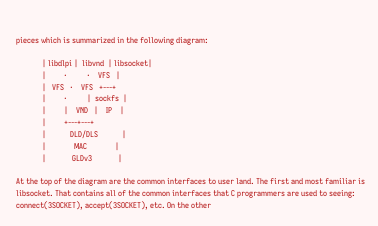pieces which is summarized in the following diagram:

             | libdlpi |  libvnd  | libsocket|
             |         ·          ·    VFS   |
             |   VFS   ·    VFS   +---+
             |         ·          |  sockfs  |
             |         |    VND   |    IP    |
             |         +---+---+
             |            DLD/DLS            |
             |              MAC              |
             |             GLDv3             |

At the top of the diagram are the common interfaces to user land. The first and most familiar is libsocket. That contains all of the common interfaces that C programmers are used to seeing: connect(3SOCKET), accept(3SOCKET), etc. On the other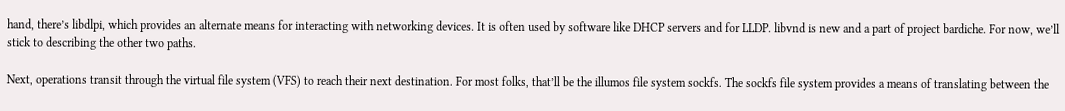hand, there’s libdlpi, which provides an alternate means for interacting with networking devices. It is often used by software like DHCP servers and for LLDP. libvnd is new and a part of project bardiche. For now, we’ll stick to describing the other two paths.

Next, operations transit through the virtual file system (VFS) to reach their next destination. For most folks, that’ll be the illumos file system sockfs. The sockfs file system provides a means of translating between the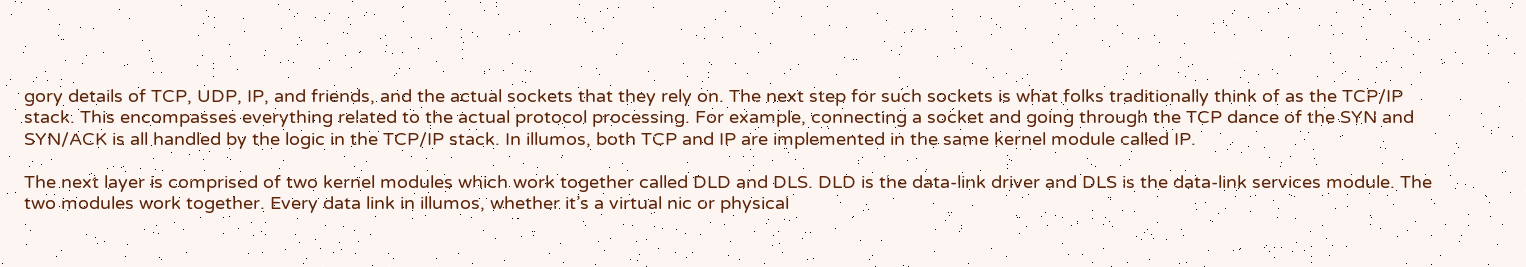gory details of TCP, UDP, IP, and friends, and the actual sockets that they rely on. The next step for such sockets is what folks traditionally think of as the TCP/IP stack. This encompasses everything related to the actual protocol processing. For example, connecting a socket and going through the TCP dance of the SYN and SYN/ACK is all handled by the logic in the TCP/IP stack. In illumos, both TCP and IP are implemented in the same kernel module called IP.

The next layer is comprised of two kernel modules which work together called DLD and DLS. DLD is the data-link driver and DLS is the data-link services module. The two modules work together. Every data link in illumos, whether it’s a virtual nic or physical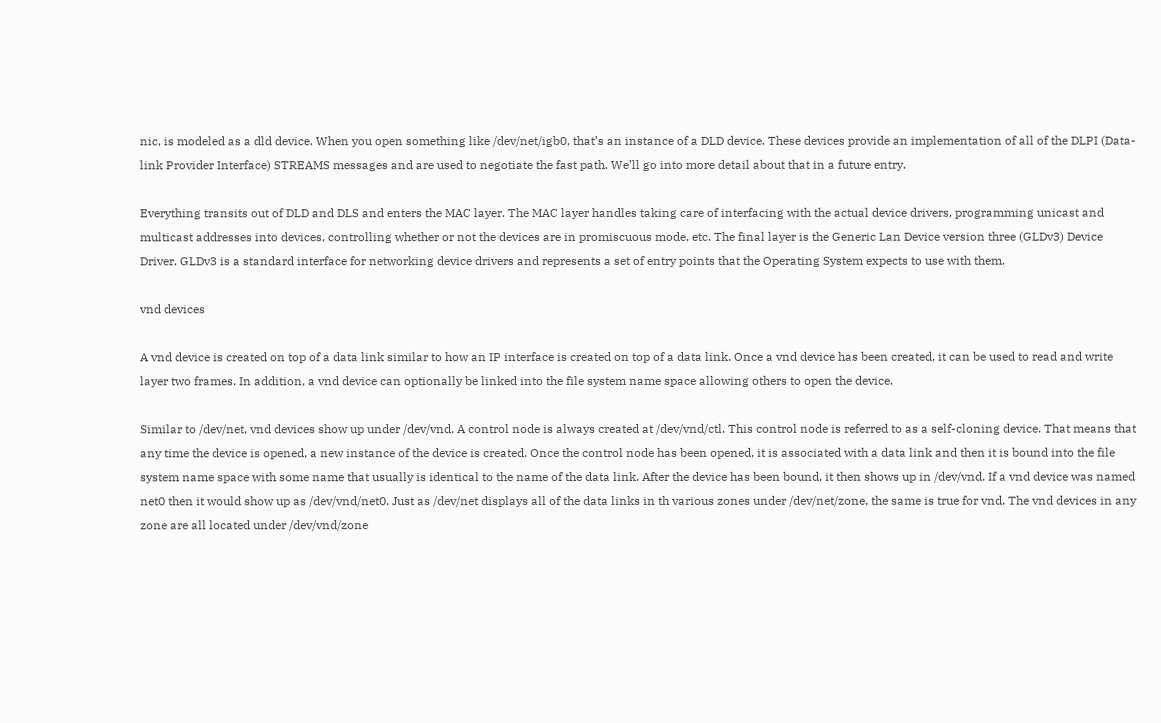nic, is modeled as a dld device. When you open something like /dev/net/igb0, that’s an instance of a DLD device. These devices provide an implementation of all of the DLPI (Data-link Provider Interface) STREAMS messages and are used to negotiate the fast path. We’ll go into more detail about that in a future entry.

Everything transits out of DLD and DLS and enters the MAC layer. The MAC layer handles taking care of interfacing with the actual device drivers, programming unicast and multicast addresses into devices, controlling whether or not the devices are in promiscuous mode, etc. The final layer is the Generic Lan Device version three (GLDv3) Device Driver. GLDv3 is a standard interface for networking device drivers and represents a set of entry points that the Operating System expects to use with them.

vnd devices

A vnd device is created on top of a data link similar to how an IP interface is created on top of a data link. Once a vnd device has been created, it can be used to read and write layer two frames. In addition, a vnd device can optionally be linked into the file system name space allowing others to open the device.

Similar to /dev/net, vnd devices show up under /dev/vnd. A control node is always created at /dev/vnd/ctl. This control node is referred to as a self-cloning device. That means that any time the device is opened, a new instance of the device is created. Once the control node has been opened, it is associated with a data link and then it is bound into the file system name space with some name that usually is identical to the name of the data link. After the device has been bound, it then shows up in /dev/vnd. If a vnd device was named net0 then it would show up as /dev/vnd/net0. Just as /dev/net displays all of the data links in th various zones under /dev/net/zone, the same is true for vnd. The vnd devices in any zone are all located under /dev/vnd/zone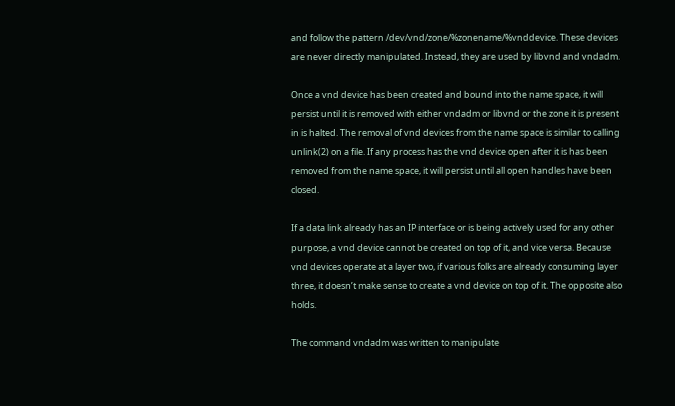and follow the pattern /dev/vnd/zone/%zonename/%vnddevice. These devices are never directly manipulated. Instead, they are used by libvnd and vndadm.

Once a vnd device has been created and bound into the name space, it will persist until it is removed with either vndadm or libvnd or the zone it is present in is halted. The removal of vnd devices from the name space is similar to calling unlink(2) on a file. If any process has the vnd device open after it is has been removed from the name space, it will persist until all open handles have been closed.

If a data link already has an IP interface or is being actively used for any other purpose, a vnd device cannot be created on top of it, and vice versa. Because vnd devices operate at a layer two, if various folks are already consuming layer three, it doesn’t make sense to create a vnd device on top of it. The opposite also holds.

The command vndadm was written to manipulate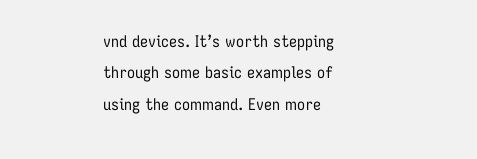vnd devices. It’s worth stepping through some basic examples of using the command. Even more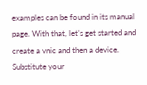examples can be found in its manual page. With that, let’s get started and create a vnic and then a device. Substitute your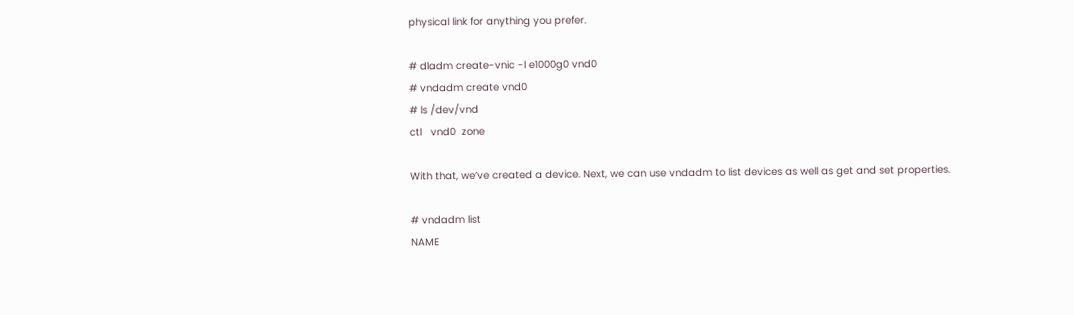physical link for anything you prefer.

# dladm create-vnic -l e1000g0 vnd0
# vndadm create vnd0
# ls /dev/vnd
ctl   vnd0  zone

With that, we’ve created a device. Next, we can use vndadm to list devices as well as get and set properties.

# vndadm list
NAME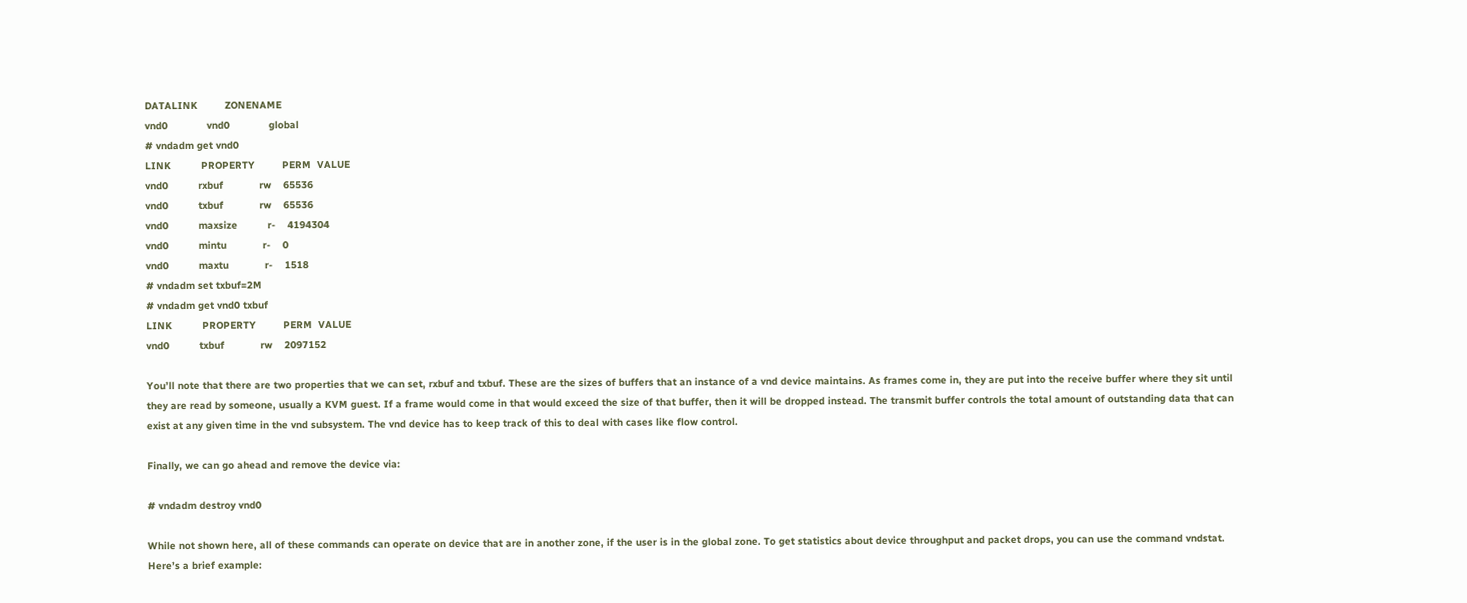DATALINK         ZONENAME
vnd0             vnd0             global
# vndadm get vnd0
LINK          PROPERTY         PERM  VALUE
vnd0          rxbuf            rw    65536
vnd0          txbuf            rw    65536
vnd0          maxsize          r-    4194304
vnd0          mintu            r-    0
vnd0          maxtu            r-    1518
# vndadm set txbuf=2M
# vndadm get vnd0 txbuf
LINK          PROPERTY         PERM  VALUE
vnd0          txbuf            rw    2097152

You’ll note that there are two properties that we can set, rxbuf and txbuf. These are the sizes of buffers that an instance of a vnd device maintains. As frames come in, they are put into the receive buffer where they sit until they are read by someone, usually a KVM guest. If a frame would come in that would exceed the size of that buffer, then it will be dropped instead. The transmit buffer controls the total amount of outstanding data that can exist at any given time in the vnd subsystem. The vnd device has to keep track of this to deal with cases like flow control.

Finally, we can go ahead and remove the device via:

# vndadm destroy vnd0

While not shown here, all of these commands can operate on device that are in another zone, if the user is in the global zone. To get statistics about device throughput and packet drops, you can use the command vndstat. Here’s a brief example: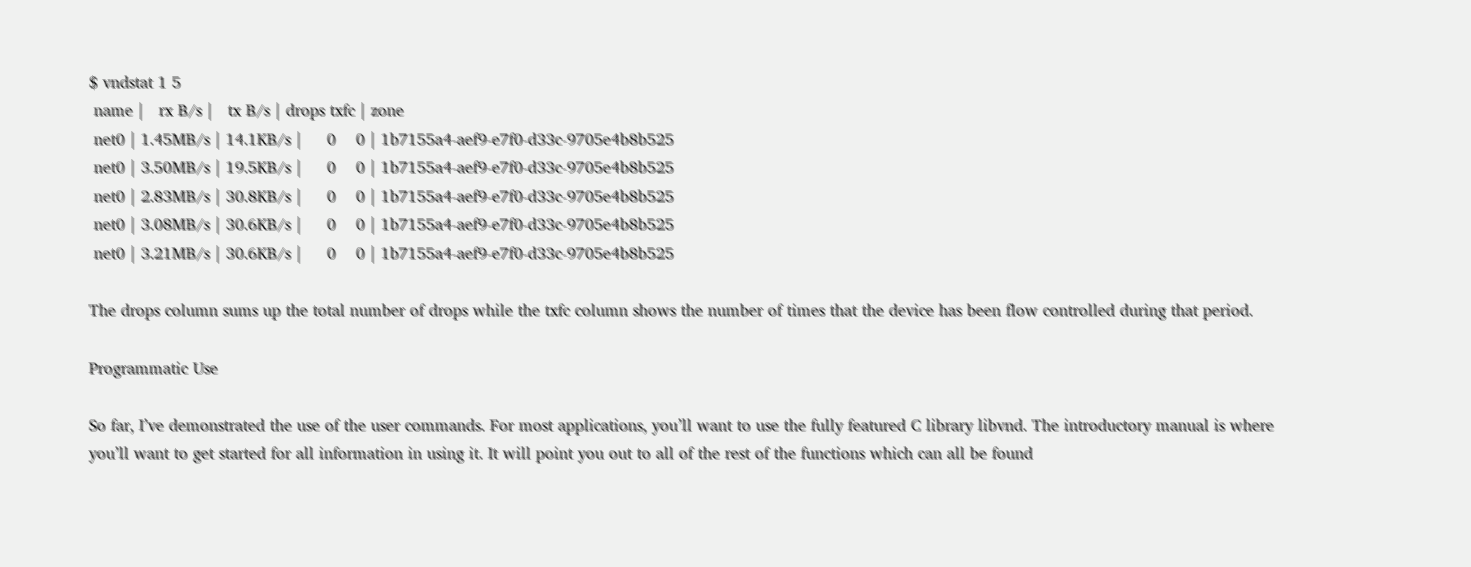$ vndstat 1 5
 name |   rx B/s |   tx B/s | drops txfc | zone
 net0 | 1.45MB/s | 14.1KB/s |     0    0 | 1b7155a4-aef9-e7f0-d33c-9705e4b8b525
 net0 | 3.50MB/s | 19.5KB/s |     0    0 | 1b7155a4-aef9-e7f0-d33c-9705e4b8b525
 net0 | 2.83MB/s | 30.8KB/s |     0    0 | 1b7155a4-aef9-e7f0-d33c-9705e4b8b525
 net0 | 3.08MB/s | 30.6KB/s |     0    0 | 1b7155a4-aef9-e7f0-d33c-9705e4b8b525
 net0 | 3.21MB/s | 30.6KB/s |     0    0 | 1b7155a4-aef9-e7f0-d33c-9705e4b8b525

The drops column sums up the total number of drops while the txfc column shows the number of times that the device has been flow controlled during that period.

Programmatic Use

So far, I’ve demonstrated the use of the user commands. For most applications, you’ll want to use the fully featured C library libvnd. The introductory manual is where you’ll want to get started for all information in using it. It will point you out to all of the rest of the functions which can all be found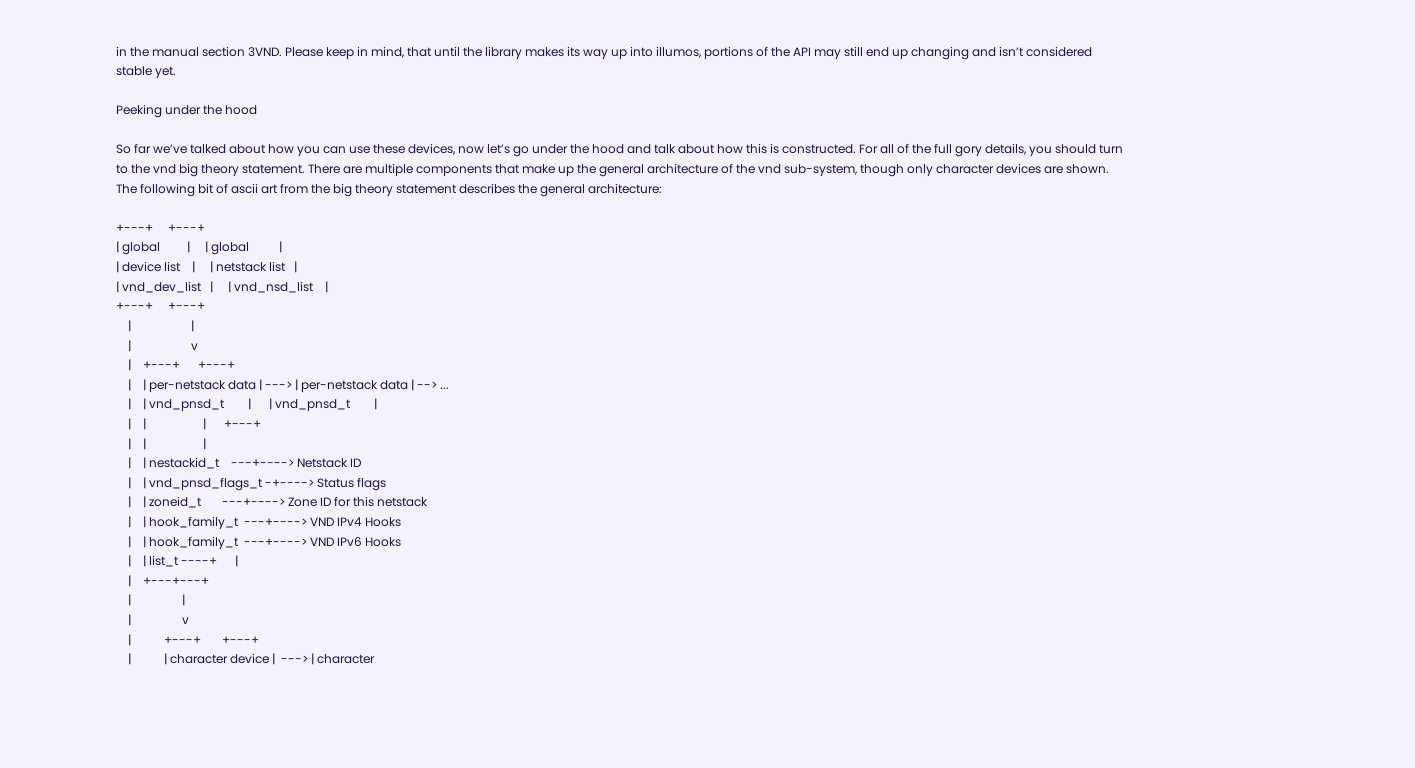in the manual section 3VND. Please keep in mind, that until the library makes its way up into illumos, portions of the API may still end up changing and isn’t considered stable yet.

Peeking under the hood

So far we’ve talked about how you can use these devices, now let’s go under the hood and talk about how this is constructed. For all of the full gory details, you should turn to the vnd big theory statement. There are multiple components that make up the general architecture of the vnd sub-system, though only character devices are shown. The following bit of ascii art from the big theory statement describes the general architecture:

+---+     +---+
| global         |     | global          |
| device list    |     | netstack list   |
| vnd_dev_list   |     | vnd_nsd_list    |
+---+     +---+
    |                    |
    |                    v
    |    +---+      +---+
    |    | per-netstack data | ---> | per-netstack data | --> ...
    |    | vnd_pnsd_t        |      | vnd_pnsd_t        |
    |    |                   |      +---+
    |    |                   |
    |    | nestackid_t    ---+----> Netstack ID
    |    | vnd_pnsd_flags_t -+----> Status flags
    |    | zoneid_t       ---+----> Zone ID for this netstack
    |    | hook_family_t  ---+----> VND IPv4 Hooks
    |    | hook_family_t  ---+----> VND IPv6 Hooks
    |    | list_t ----+      |
    |    +---+---+
    |                 |
    |                 v
    |           +---+       +---+
    |           | character device |  ---> | character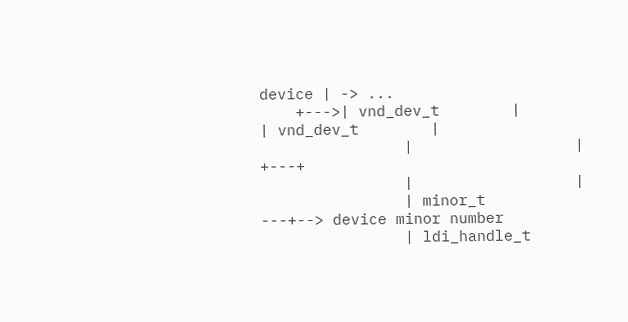device | -> ...
    +--->| vnd_dev_t        |       | vnd_dev_t        |
                |                  |       +---+
                |                  |
                | minor_t       ---+--> device minor number
                | ldi_handle_t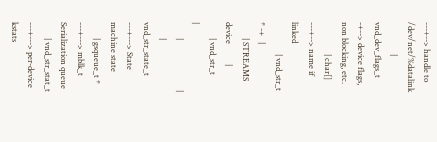---+--> handle to /dev/net/%datalink
                | vnd_dev_flags_t -+--> device flags, non blocking, etc.
                | char[]        ---+--> name if linked
                | vnd_str_t * -+   |
        | STREAMS device          |
        | vnd_str_t               |
        |                         |
        | vnd_str_state_t      ---+---> State machine state
        | gsqueue_t *          ---+---> mblk_t Serialization queue
        | vnd_str_stat_t       ---+---> per-device kstats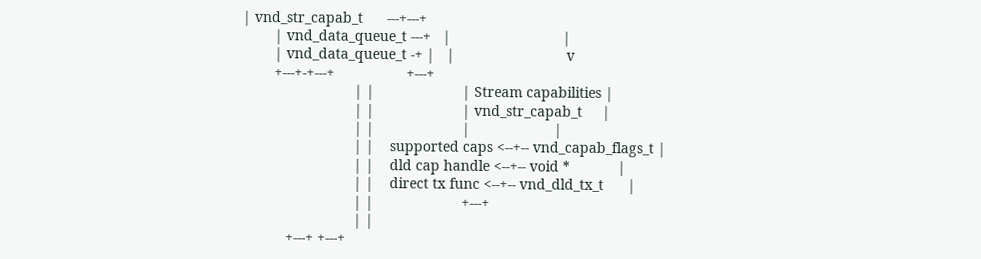| vnd_str_capab_t      ---+---+
        | vnd_data_queue_t ---+   |                            |
        | vnd_data_queue_t -+ |   |                            v
        +---+-+---+                  +---+
                            | |                      | Stream capabilities |
                            | |                      | vnd_str_capab_t     |
                            | |                      |                     |
                            | |    supported caps <--+-- vnd_capab_flags_t |
                            | |    dld cap handle <--+-- void *            |
                            | |    direct tx func <--+-- vnd_dld_tx_t      |
                            | |                      +---+
                            | |
           +---+ +---+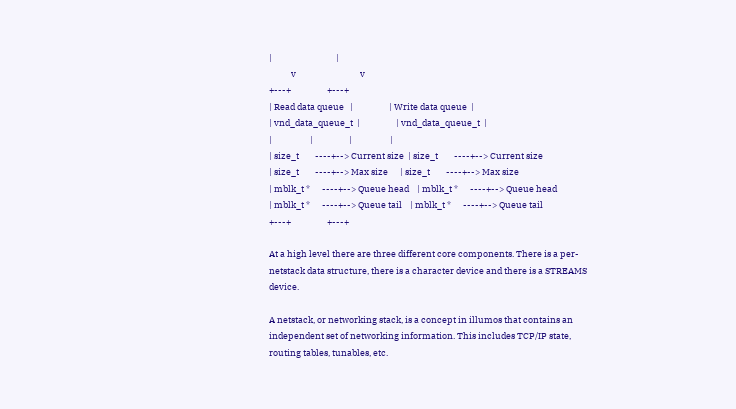|                                |
           v                                v
+---+                  +---+
| Read data queue   |                  | Write data queue  |
| vnd_data_queue_t  |                  | vnd_data_queue_t  |
|                   |                  |                   |
| size_t        ----+--> Current size  | size_t        ----+--> Current size
| size_t        ----+--> Max size      | size_t        ----+--> Max size
| mblk_t *      ----+--> Queue head    | mblk_t *      ----+--> Queue head
| mblk_t *      ----+--> Queue tail    | mblk_t *      ----+--> Queue tail
+---+                  +---+

At a high level there are three different core components. There is a per-netstack data structure, there is a character device and there is a STREAMS device.

A netstack, or networking stack, is a concept in illumos that contains an independent set of networking information. This includes TCP/IP state, routing tables, tunables, etc.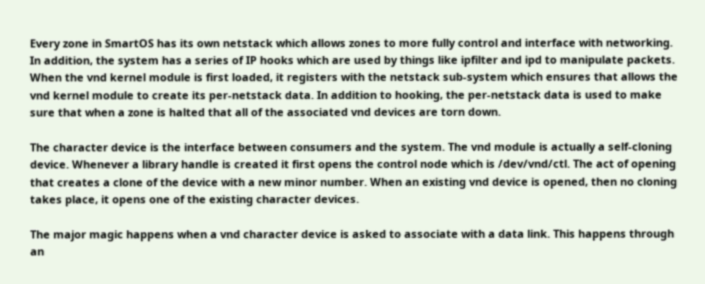Every zone in SmartOS has its own netstack which allows zones to more fully control and interface with networking. In addition, the system has a series of IP hooks which are used by things like ipfilter and ipd to manipulate packets. When the vnd kernel module is first loaded, it registers with the netstack sub-system which ensures that allows the vnd kernel module to create its per-netstack data. In addition to hooking, the per-netstack data is used to make sure that when a zone is halted that all of the associated vnd devices are torn down.

The character device is the interface between consumers and the system. The vnd module is actually a self-cloning device. Whenever a library handle is created it first opens the control node which is /dev/vnd/ctl. The act of opening that creates a clone of the device with a new minor number. When an existing vnd device is opened, then no cloning takes place, it opens one of the existing character devices.

The major magic happens when a vnd character device is asked to associate with a data link. This happens through an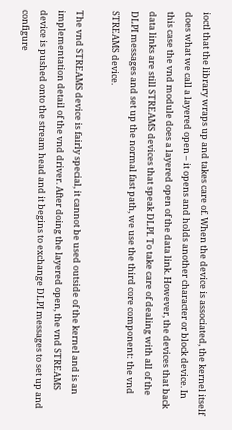ioctl that the library wraps up and takes care of. When the device is associated, the kernel itself does what we call a layered open – it opens and holds another character or block device. In this case the vnd module does a layered open of the data link. However, the devices that back data links are still STREAMS devices that speak DLPI. To take care of dealing with all of the DLPI messages and set up the normal fast path, we use the third core component: the vnd STREAMS device.

The vnd STREAMS device is fairly special, it cannot be used outside of the kernel and is an implementation detail of the vnd driver. After doing the layered open, the vnd STREAMS device is pushed onto the stream head and it begins to exchange DLPI messages to set up and configure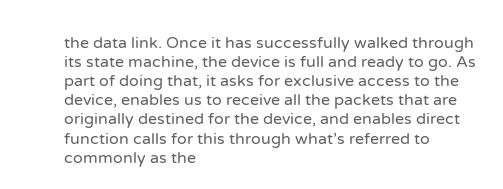the data link. Once it has successfully walked through its state machine, the device is full and ready to go. As part of doing that, it asks for exclusive access to the device, enables us to receive all the packets that are originally destined for the device, and enables direct function calls for this through what’s referred to commonly as the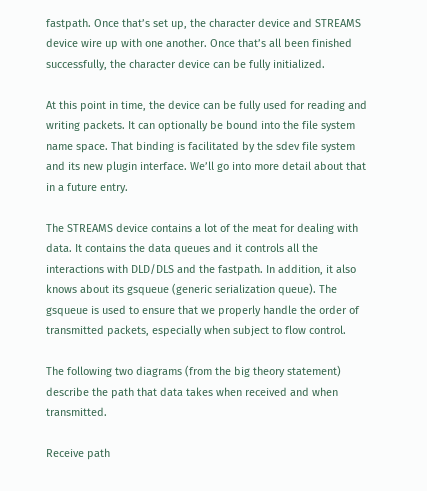fastpath. Once that’s set up, the character device and STREAMS device wire up with one another. Once that’s all been finished successfully, the character device can be fully initialized.

At this point in time, the device can be fully used for reading and writing packets. It can optionally be bound into the file system name space. That binding is facilitated by the sdev file system and its new plugin interface. We’ll go into more detail about that in a future entry.

The STREAMS device contains a lot of the meat for dealing with data. It contains the data queues and it controls all the interactions with DLD/DLS and the fastpath. In addition, it also knows about its gsqueue (generic serialization queue). The gsqueue is used to ensure that we properly handle the order of transmitted packets, especially when subject to flow control.

The following two diagrams (from the big theory statement) describe the path that data takes when received and when transmitted.

Receive path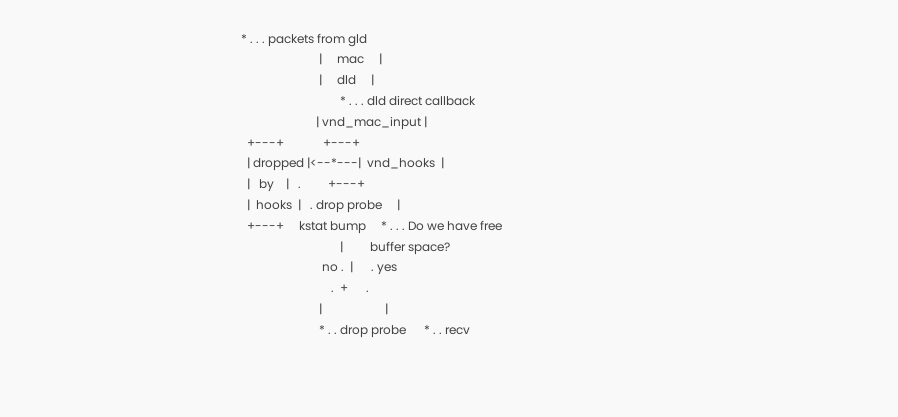* . . . packets from gld
                          |     mac     |
                          |     dld     |
                                 * . . . dld direct callback
                         | vnd_mac_input |
  +---+             +---+
  | dropped |<--*---|  vnd_hooks  |
  |   by    |   .         +---+
  |  hooks  |   . drop probe     |
  +---+     kstat bump     * . . . Do we have free
                                 |         buffer space?
                           no .  |      . yes
                              .  +      .
                          |                     |
                          * . . drop probe      * . . recv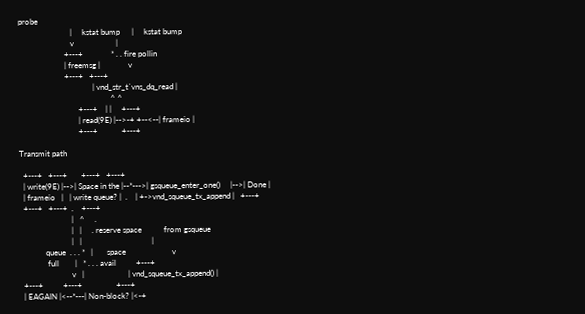probe
                          |     kstat bump      |     kstat bump
                          v                     |
                       +---+              * . . fire pollin
                       | freemsg |              v
                       +---+   +---+
                                     | vnd_str_t`vns_dq_read |
                                              ^ ^
                              +---+    | |     +---+
                              | read(9E) |-->-+ +--<--| frameio |
                              +---+            +---+

Transmit path

  +---+   +---+       +---+   +---+
  | write(9E) |-->| Space in the |--*--->| gsqueue_enter_one()     |-->| Done |
  | frameio   |   | write queue? |  .    | +->vnd_squeue_tx_append |   +---+
  +---+   +---+  .    +---+
                          |   ^     .
                          |   |     . reserve space           from gsqueue
                          |   |                                   |
             queue  . . . *   |       space                       v
              full        |   * . . . avail          +---+
                          v   |                      | vnd_squeue_tx_append() |
  +---+          +---+                 +---+
  | EAGAIN |<--*---| Non-block? |<-+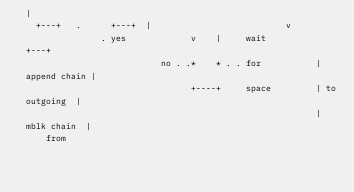|
  +---+   .      +---+  |                           v
               . yes             v    |     wait          +---+
                           no . .*    * . . for           | append chain |
                                 +----+     space         | to outgoing  |
                                                          |  mblk chain  |
    from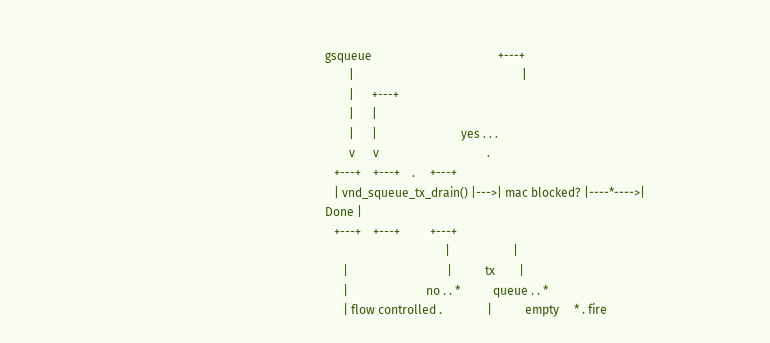gsqueue                                          +---+
        |                                                        |
        |      +---+
        |      |
        |      |                            yes . . .
        v      v                                    .
   +---+    +---+    .     +---+
   | vnd_squeue_tx_drain() |--->| mac blocked? |----*---->| Done |
   +---+    +---+          +---+
                                        |                     |
      |                                 |           tx        |
      |                          no . . *           queue . . *
      | flow controlled .               |           empty     * . fire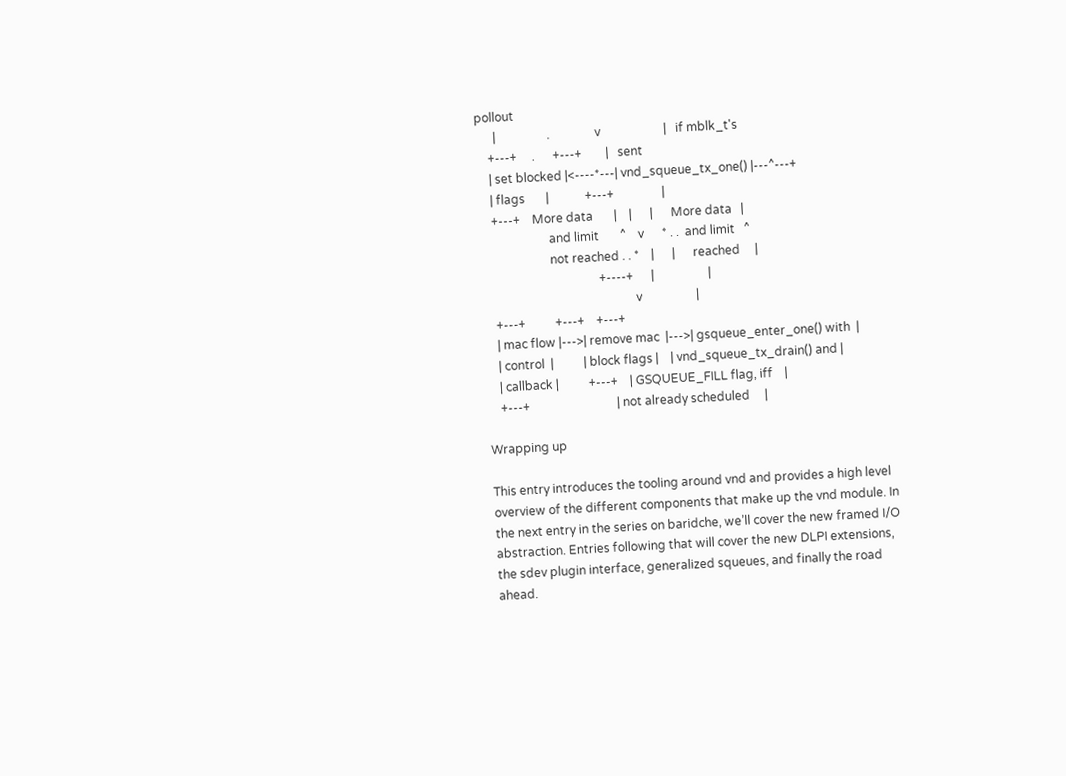pollout
      |                 .               v                     |   if mblk_t's
    +---+     .      +---+        |   sent
    | set blocked |<----*---| vnd_squeue_tx_one() |---^---+
    | flags       |            +---+                |
    +---+    More data       |    |      |      More data   |
                       and limit       ^    v      * . .  and limit   ^
                       not reached . . *    |      |      reached     |
                                       +----+      |                  |
                                                   v                  |
    +---+          +---+    +---+
    | mac flow |--->| remove mac  |--->| gsqueue_enter_one() with  |
    | control  |          | block flags |    | vnd_squeue_tx_drain() and |
    | callback |          +---+    | GSQUEUE_FILL flag, iff    |
    +---+                             | not already scheduled     |

Wrapping up

This entry introduces the tooling around vnd and provides a high level overview of the different components that make up the vnd module. In the next entry in the series on baridche, we’ll cover the new framed I/O abstraction. Entries following that will cover the new DLPI extensions, the sdev plugin interface, generalized squeues, and finally the road ahead.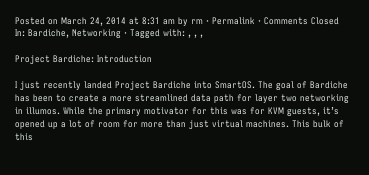Posted on March 24, 2014 at 8:31 am by rm · Permalink · Comments Closed
In: Bardiche, Networking · Tagged with: , , ,

Project Bardiche: Introduction

I just recently landed Project Bardiche into SmartOS. The goal of Bardiche has been to create a more streamlined data path for layer two networking in illumos. While the primary motivator for this was for KVM guests, it’s opened up a lot of room for more than just virtual machines. This bulk of this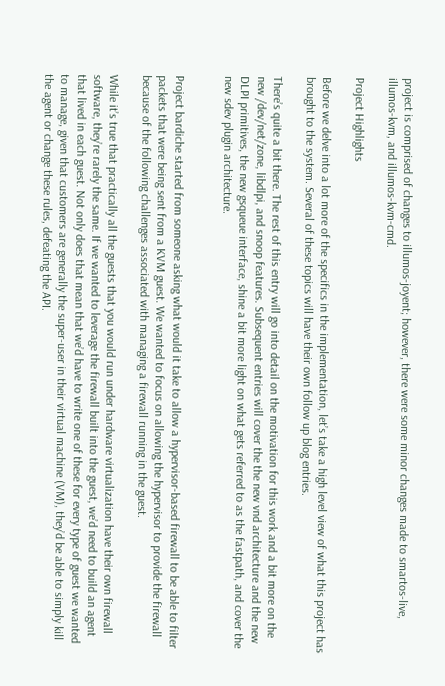project is comprised of changes to illumos-joyent; however, there were some minor changes made to smartos-live, illumos-kvm, and illumos-kvm-cmd.

Project Highlights

Before we delve into a lot more of the specifics in the implementation, let’s take a high level view of what this project has brought to the system. Several of these topics will have their own follow up blog entries.

There’s quite a bit there. The rest of this entry will go into detail on the motivation for this work and a bit more on the new /dev/net/zone, libdlpi, and snoop features. Subsequent entries will cover the the new vnd architecture and the new DLPI primitives, the new gsqueue interface, shine a bit more light on what gets referred to as the fastpath, and cover the new sdev plugin architecture.


Project bardiche started from someone asking what would it take to allow a hypervisor-based firewall to be able to filter packets that were being sent from a KVM guest. We wanted to focus on allowing the hypervisor to provide the firewall because of the following challenges associated with managing a firewall running in the guest.

While it’s true that practically all the guests that you would run under hardware virtualization have their own firewall software, they’re rarely the same. If we wanted to leverage the firewall built into the guest, we’d need to build an agent that lived in each guest. Not only does that mean that we’d have to write one of these for every type of guest we wanted to manage, given that customers are generally the super-user in their virtual machine (VM), they’d be able to simply kill the agent or change these rules, defeating the API.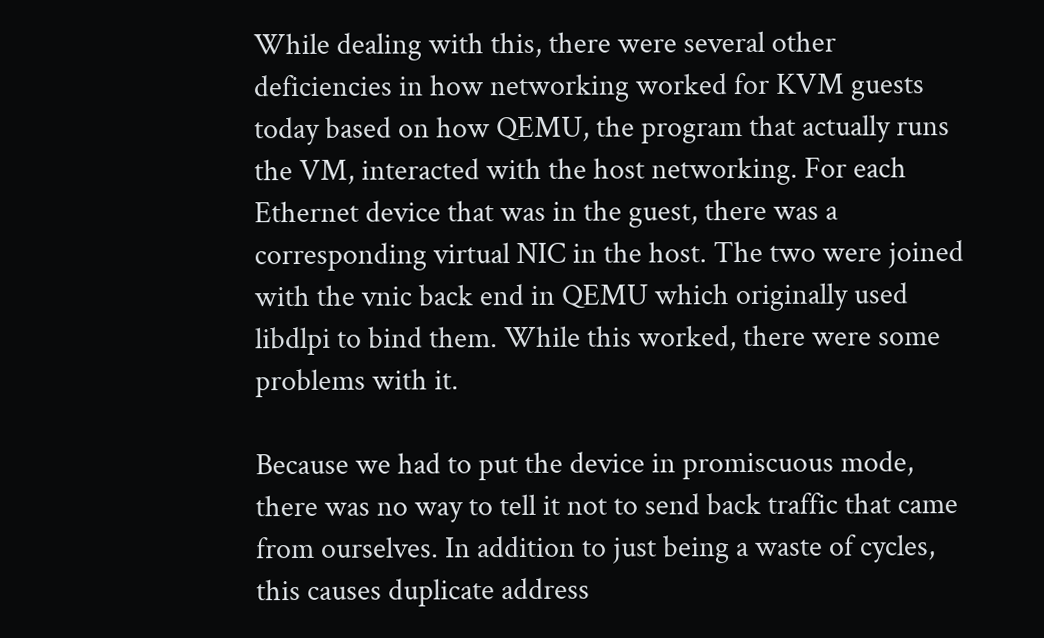While dealing with this, there were several other deficiencies in how networking worked for KVM guests today based on how QEMU, the program that actually runs the VM, interacted with the host networking. For each Ethernet device that was in the guest, there was a corresponding virtual NIC in the host. The two were joined with the vnic back end in QEMU which originally used libdlpi to bind them. While this worked, there were some problems with it.

Because we had to put the device in promiscuous mode, there was no way to tell it not to send back traffic that came from ourselves. In addition to just being a waste of cycles, this causes duplicate address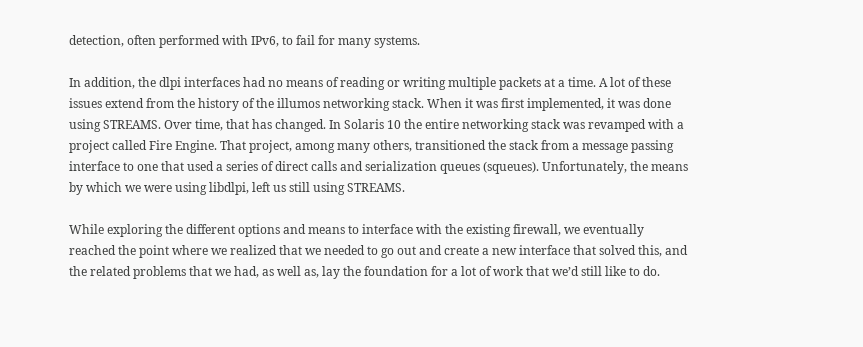detection, often performed with IPv6, to fail for many systems.

In addition, the dlpi interfaces had no means of reading or writing multiple packets at a time. A lot of these issues extend from the history of the illumos networking stack. When it was first implemented, it was done using STREAMS. Over time, that has changed. In Solaris 10 the entire networking stack was revamped with a project called Fire Engine. That project, among many others, transitioned the stack from a message passing interface to one that used a series of direct calls and serialization queues (squeues). Unfortunately, the means by which we were using libdlpi, left us still using STREAMS.

While exploring the different options and means to interface with the existing firewall, we eventually reached the point where we realized that we needed to go out and create a new interface that solved this, and the related problems that we had, as well as, lay the foundation for a lot of work that we’d still like to do.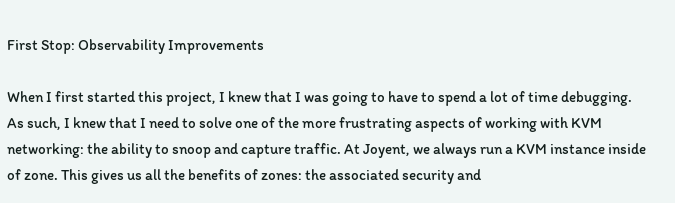First Stop: Observability Improvements

When I first started this project, I knew that I was going to have to spend a lot of time debugging. As such, I knew that I need to solve one of the more frustrating aspects of working with KVM networking: the ability to snoop and capture traffic. At Joyent, we always run a KVM instance inside of zone. This gives us all the benefits of zones: the associated security and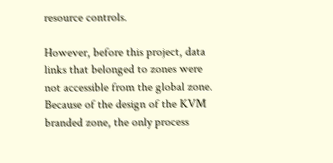resource controls.

However, before this project, data links that belonged to zones were not accessible from the global zone. Because of the design of the KVM branded zone, the only process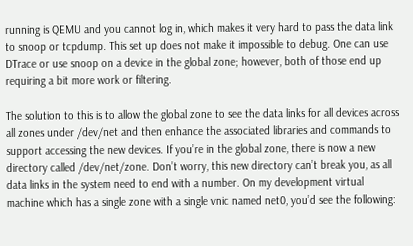running is QEMU and you cannot log in, which makes it very hard to pass the data link to snoop or tcpdump. This set up does not make it impossible to debug. One can use DTrace or use snoop on a device in the global zone; however, both of those end up requiring a bit more work or filtering.

The solution to this is to allow the global zone to see the data links for all devices across all zones under /dev/net and then enhance the associated libraries and commands to support accessing the new devices. If you’re in the global zone, there is now a new directory called /dev/net/zone. Don’t worry, this new directory can’t break you, as all data links in the system need to end with a number. On my development virtual machine which has a single zone with a single vnic named net0, you’d see the following: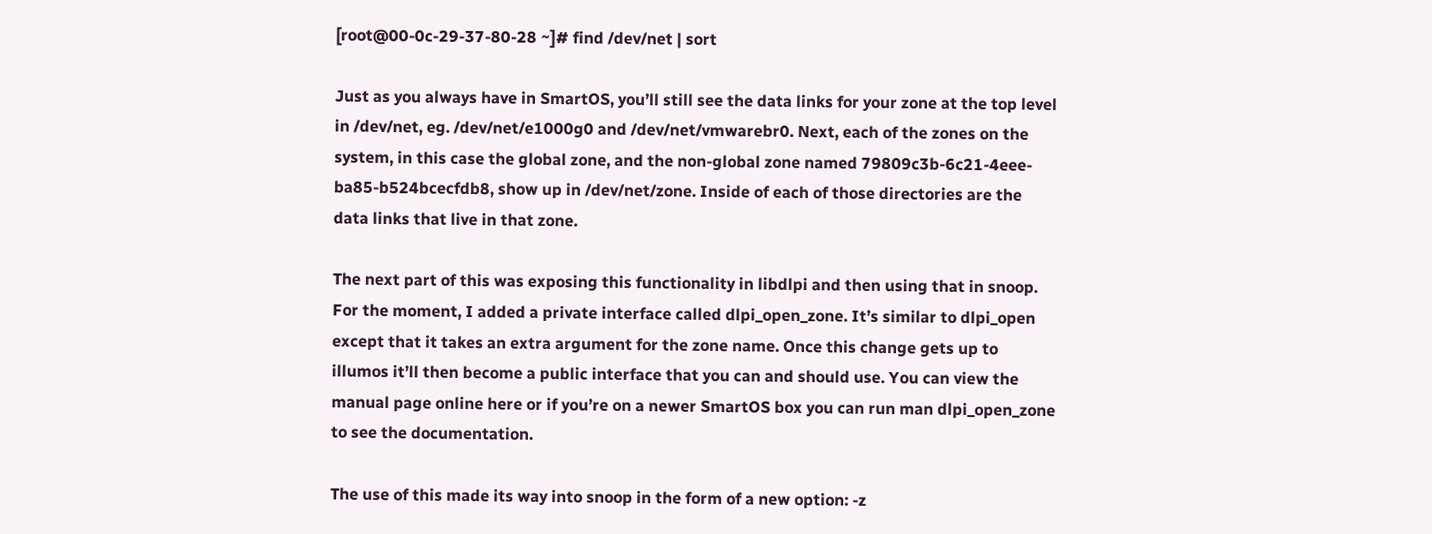[root@00-0c-29-37-80-28 ~]# find /dev/net | sort

Just as you always have in SmartOS, you’ll still see the data links for your zone at the top level in /dev/net, eg. /dev/net/e1000g0 and /dev/net/vmwarebr0. Next, each of the zones on the system, in this case the global zone, and the non-global zone named 79809c3b-6c21-4eee-ba85-b524bcecfdb8, show up in /dev/net/zone. Inside of each of those directories are the data links that live in that zone.

The next part of this was exposing this functionality in libdlpi and then using that in snoop. For the moment, I added a private interface called dlpi_open_zone. It’s similar to dlpi_open except that it takes an extra argument for the zone name. Once this change gets up to illumos it’ll then become a public interface that you can and should use. You can view the manual page online here or if you’re on a newer SmartOS box you can run man dlpi_open_zone to see the documentation.

The use of this made its way into snoop in the form of a new option: -z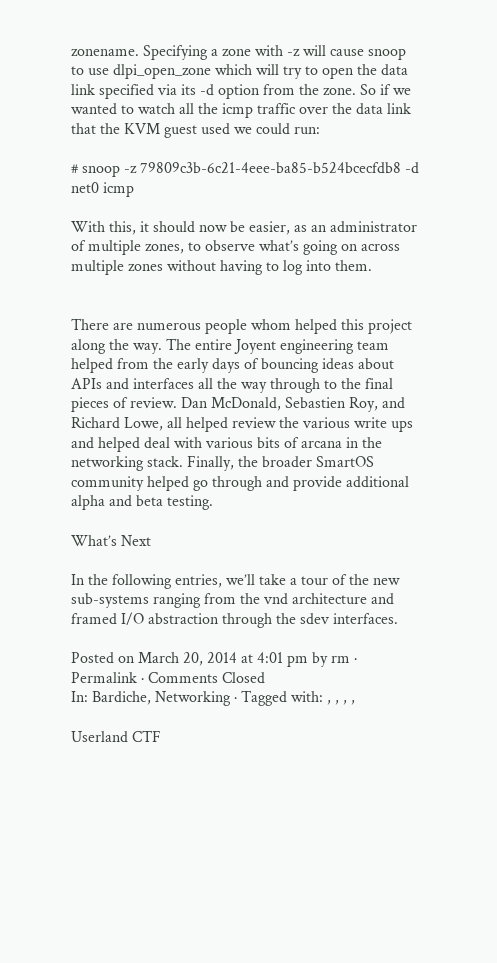zonename. Specifying a zone with -z will cause snoop to use dlpi_open_zone which will try to open the data link specified via its -d option from the zone. So if we wanted to watch all the icmp traffic over the data link that the KVM guest used we could run:

# snoop -z 79809c3b-6c21-4eee-ba85-b524bcecfdb8 -d net0 icmp

With this, it should now be easier, as an administrator of multiple zones, to observe what’s going on across multiple zones without having to log into them.


There are numerous people whom helped this project along the way. The entire Joyent engineering team helped from the early days of bouncing ideas about APIs and interfaces all the way through to the final pieces of review. Dan McDonald, Sebastien Roy, and Richard Lowe, all helped review the various write ups and helped deal with various bits of arcana in the networking stack. Finally, the broader SmartOS community helped go through and provide additional alpha and beta testing.

What’s Next

In the following entries, we’ll take a tour of the new sub-systems ranging from the vnd architecture and framed I/O abstraction through the sdev interfaces.

Posted on March 20, 2014 at 4:01 pm by rm · Permalink · Comments Closed
In: Bardiche, Networking · Tagged with: , , , ,

Userland CTF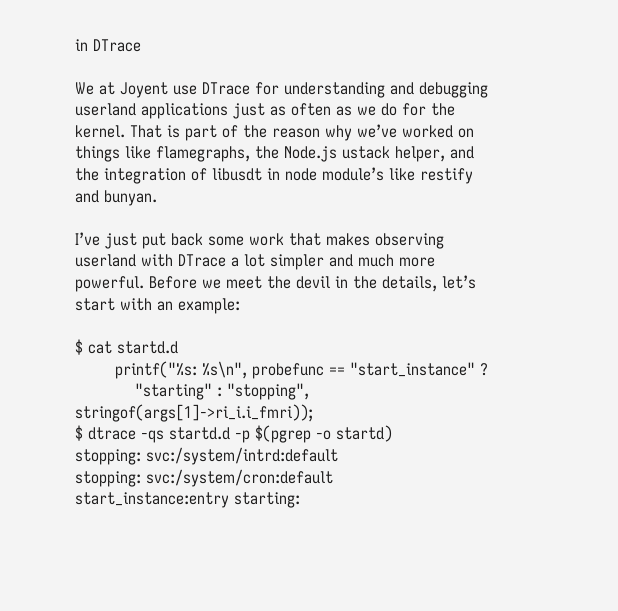in DTrace

We at Joyent use DTrace for understanding and debugging userland applications just as often as we do for the kernel. That is part of the reason why we’ve worked on things like flamegraphs, the Node.js ustack helper, and the integration of libusdt in node module’s like restify and bunyan.

I’ve just put back some work that makes observing userland with DTrace a lot simpler and much more powerful. Before we meet the devil in the details, let’s start with an example:

$ cat startd.d
        printf("%s: %s\n", probefunc == "start_instance" ?
            "starting" : "stopping", stringof(args[1]->ri_i.i_fmri));
$ dtrace -qs startd.d -p $(pgrep -o startd)
stopping: svc:/system/intrd:default
stopping: svc:/system/cron:default
start_instance:entry starting: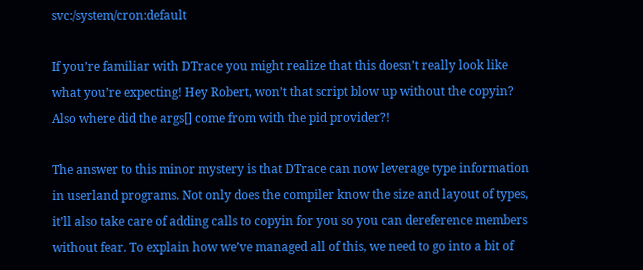svc:/system/cron:default

If you’re familiar with DTrace you might realize that this doesn’t really look like what you’re expecting! Hey Robert, won’t that script blow up without the copyin? Also where did the args[] come from with the pid provider?!

The answer to this minor mystery is that DTrace can now leverage type information in userland programs. Not only does the compiler know the size and layout of types, it’ll also take care of adding calls to copyin for you so you can dereference members without fear. To explain how we’ve managed all of this, we need to go into a bit of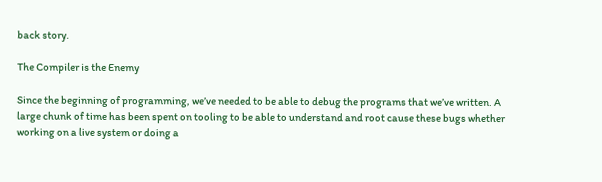back story.

The Compiler is the Enemy

Since the beginning of programming, we’ve needed to be able to debug the programs that we’ve written. A large chunk of time has been spent on tooling to be able to understand and root cause these bugs whether working on a live system or doing a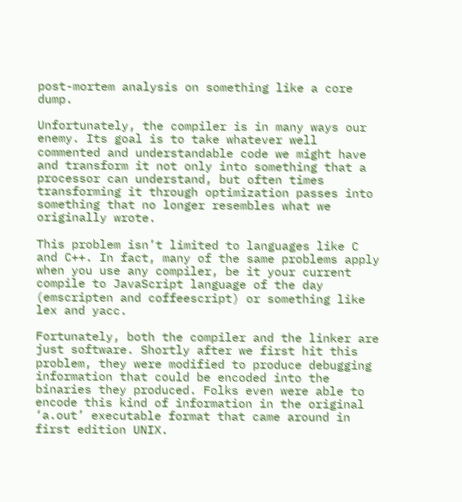post-mortem analysis on something like a core dump.

Unfortunately, the compiler is in many ways our enemy. Its goal is to take whatever well commented and understandable code we might have and transform it not only into something that a processor can understand, but often times transforming it through optimization passes into something that no longer resembles what we originally wrote.

This problem isn’t limited to languages like C and C++. In fact, many of the same problems apply when you use any compiler, be it your current compile to JavaScript language of the day (emscripten and coffeescript) or something like lex and yacc.

Fortunately, both the compiler and the linker are just software. Shortly after we first hit this problem, they were modified to produce debugging information that could be encoded into the binaries they produced. Folks even were able to encode this kind of information in the original ‘a.out’ executable format that came around in first edition UNIX.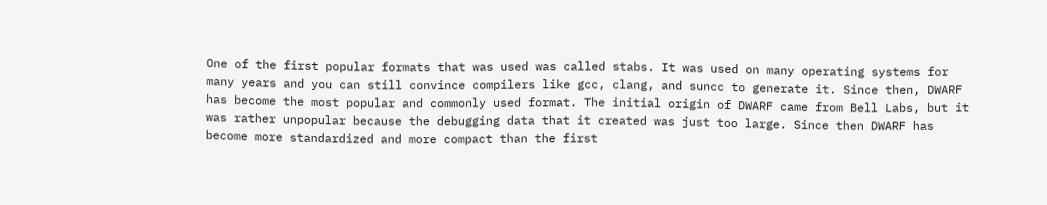One of the first popular formats that was used was called stabs. It was used on many operating systems for many years and you can still convince compilers like gcc, clang, and suncc to generate it. Since then, DWARF has become the most popular and commonly used format. The initial origin of DWARF came from Bell Labs, but it was rather unpopular because the debugging data that it created was just too large. Since then DWARF has become more standardized and more compact than the first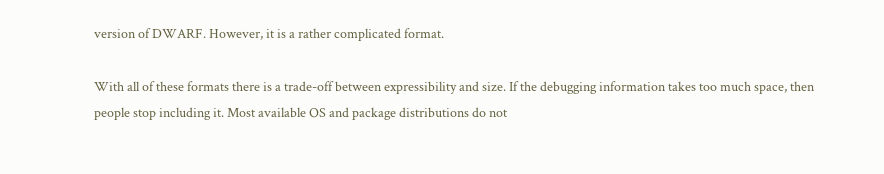version of DWARF. However, it is a rather complicated format.

With all of these formats there is a trade-off between expressibility and size. If the debugging information takes too much space, then people stop including it. Most available OS and package distributions do not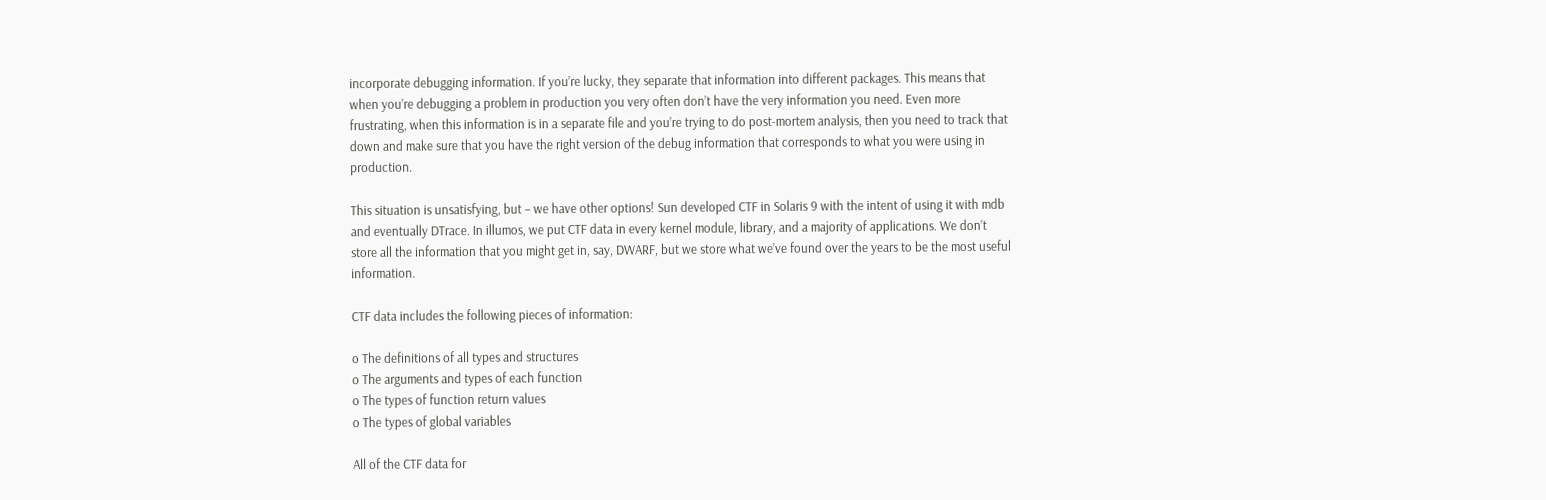incorporate debugging information. If you’re lucky, they separate that information into different packages. This means that when you’re debugging a problem in production you very often don’t have the very information you need. Even more frustrating, when this information is in a separate file and you’re trying to do post-mortem analysis, then you need to track that down and make sure that you have the right version of the debug information that corresponds to what you were using in production.

This situation is unsatisfying, but – we have other options! Sun developed CTF in Solaris 9 with the intent of using it with mdb and eventually DTrace. In illumos, we put CTF data in every kernel module, library, and a majority of applications. We don’t store all the information that you might get in, say, DWARF, but we store what we’ve found over the years to be the most useful information.

CTF data includes the following pieces of information:

o The definitions of all types and structures
o The arguments and types of each function
o The types of function return values
o The types of global variables

All of the CTF data for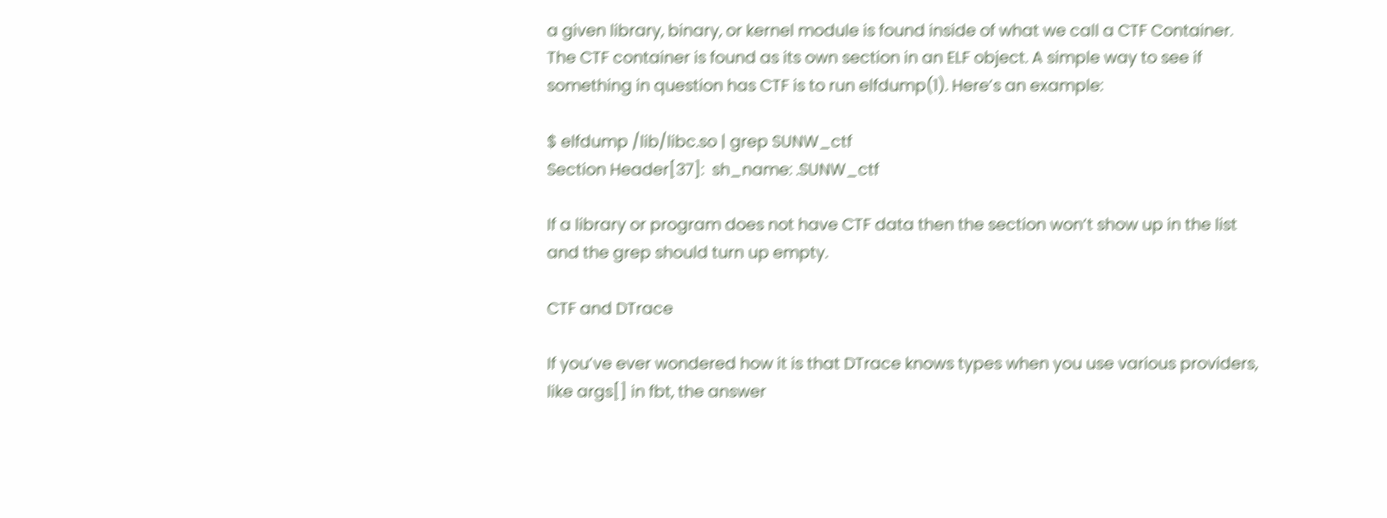a given library, binary, or kernel module is found inside of what we call a CTF Container. The CTF container is found as its own section in an ELF object. A simple way to see if something in question has CTF is to run elfdump(1). Here’s an example:

$ elfdump /lib/libc.so | grep SUNW_ctf
Section Header[37]:  sh_name: .SUNW_ctf

If a library or program does not have CTF data then the section won’t show up in the list and the grep should turn up empty.

CTF and DTrace

If you’ve ever wondered how it is that DTrace knows types when you use various providers, like args[] in fbt, the answer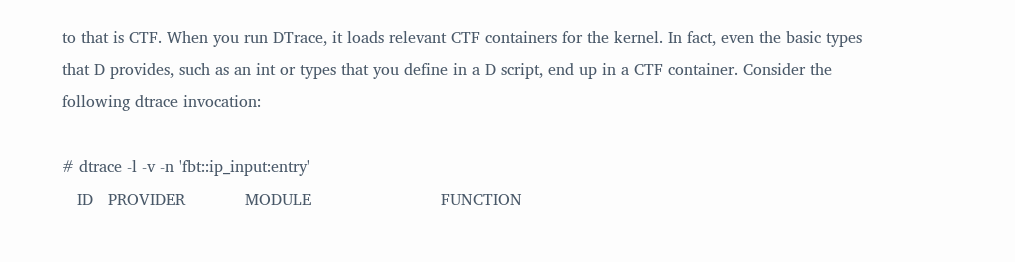to that is CTF. When you run DTrace, it loads relevant CTF containers for the kernel. In fact, even the basic types that D provides, such as an int or types that you define in a D script, end up in a CTF container. Consider the following dtrace invocation:

# dtrace -l -v -n 'fbt::ip_input:entry'
   ID   PROVIDER            MODULE                          FUNCTION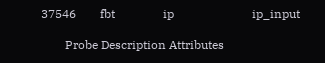37546        fbt                ip                          ip_input

        Probe Description Attributes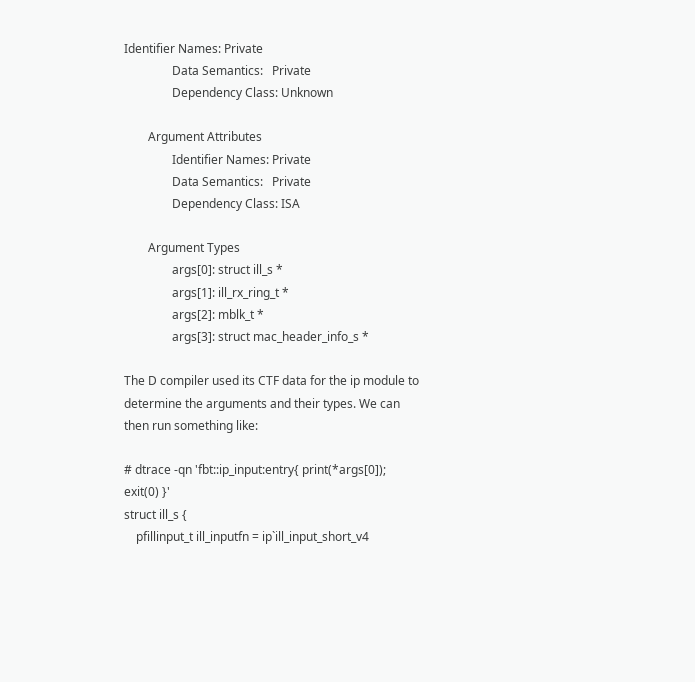Identifier Names: Private
                Data Semantics:   Private
                Dependency Class: Unknown

        Argument Attributes
                Identifier Names: Private
                Data Semantics:   Private
                Dependency Class: ISA

        Argument Types
                args[0]: struct ill_s *
                args[1]: ill_rx_ring_t *
                args[2]: mblk_t *
                args[3]: struct mac_header_info_s *

The D compiler used its CTF data for the ip module to determine the arguments and their types. We can then run something like:

# dtrace -qn 'fbt::ip_input:entry{ print(*args[0]); exit(0) }'
struct ill_s {
    pfillinput_t ill_inputfn = ip`ill_input_short_v4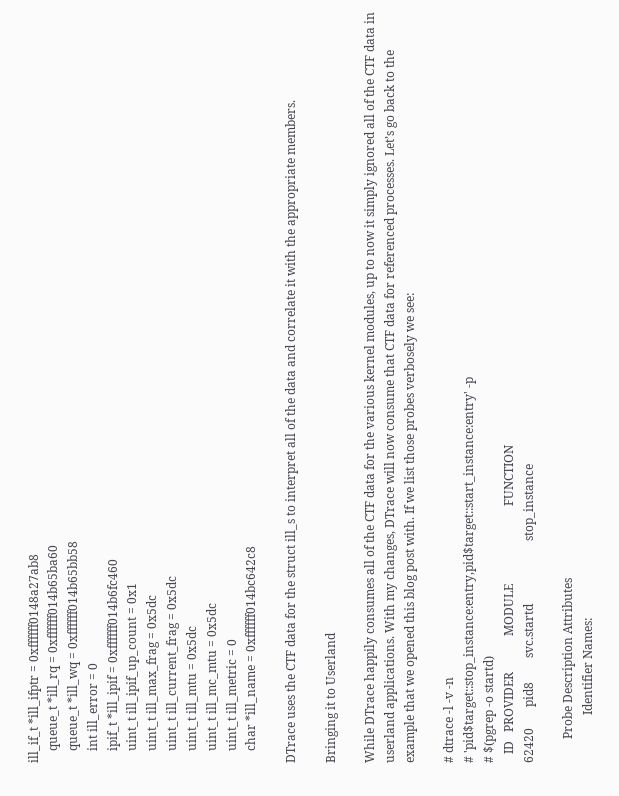ill_if_t *ill_ifptr = 0xffffff0148a27ab8
    queue_t *ill_rq = 0xffffff014b65ba60
    queue_t *ill_wq = 0xffffff014b65bb58
    int ill_error = 0
    ipif_t *ill_ipif = 0xffffff014b6fc460
    uint_t ill_ipif_up_count = 0x1
    uint_t ill_max_frag = 0x5dc
    uint_t ill_current_frag = 0x5dc
    uint_t ill_mtu = 0x5dc
    uint_t ill_mc_mtu = 0x5dc
    uint_t ill_metric = 0
    char *ill_name = 0xffffff014bc642c8

DTrace uses the CTF data for the struct ill_s to interpret all of the data and correlate it with the appropriate members.

Bringing it to Userland

While DTrace happily consumes all of the CTF data for the various kernel modules, up to now it simply ignored all of the CTF data in userland applications. With my changes, DTrace will now consume that CTF data for referenced processes. Let’s go back to the example that we opened this blog post with. If we list those probes verbosely we see:

# dtrace -l -v -n
# 'pid$target::stop_instance:entry,pid$target::start_instance:entry' -p
# $(pgrep -o startd)
   ID   PROVIDER            MODULE                          FUNCTION
62420       pid8        svc.startd                     stop_instance

        Probe Description Attributes
                Identifier Names: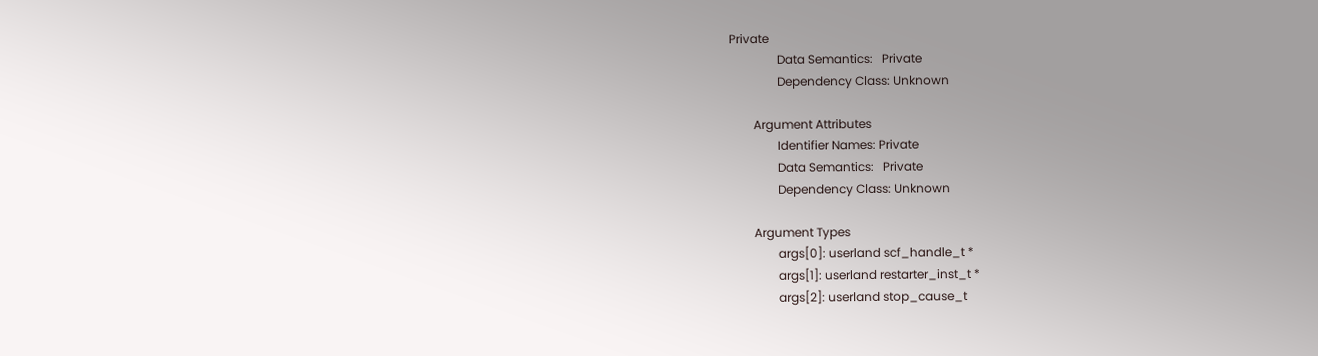Private
                Data Semantics:   Private
                Dependency Class: Unknown

        Argument Attributes
                Identifier Names: Private
                Data Semantics:   Private
                Dependency Class: Unknown

        Argument Types
                args[0]: userland scf_handle_t *
                args[1]: userland restarter_inst_t *
                args[2]: userland stop_cause_t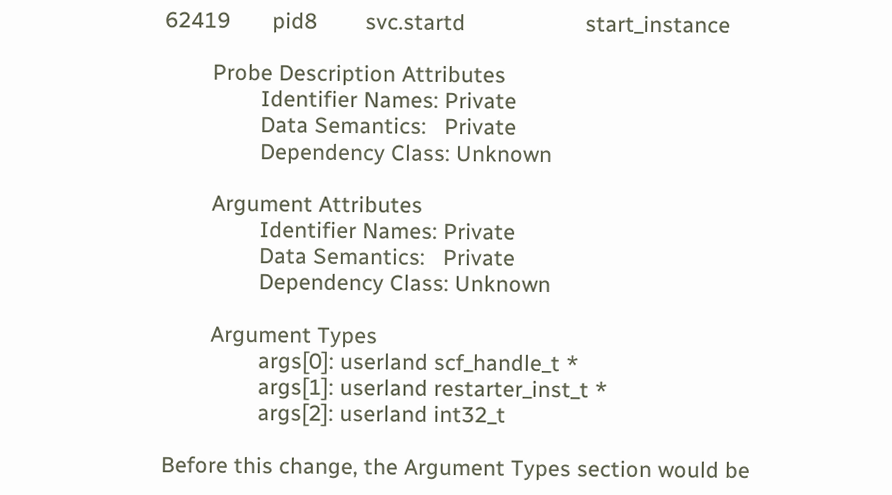62419       pid8        svc.startd                    start_instance

        Probe Description Attributes
                Identifier Names: Private
                Data Semantics:   Private
                Dependency Class: Unknown

        Argument Attributes
                Identifier Names: Private
                Data Semantics:   Private
                Dependency Class: Unknown

        Argument Types
                args[0]: userland scf_handle_t *
                args[1]: userland restarter_inst_t *
                args[2]: userland int32_t

Before this change, the Argument Types section would be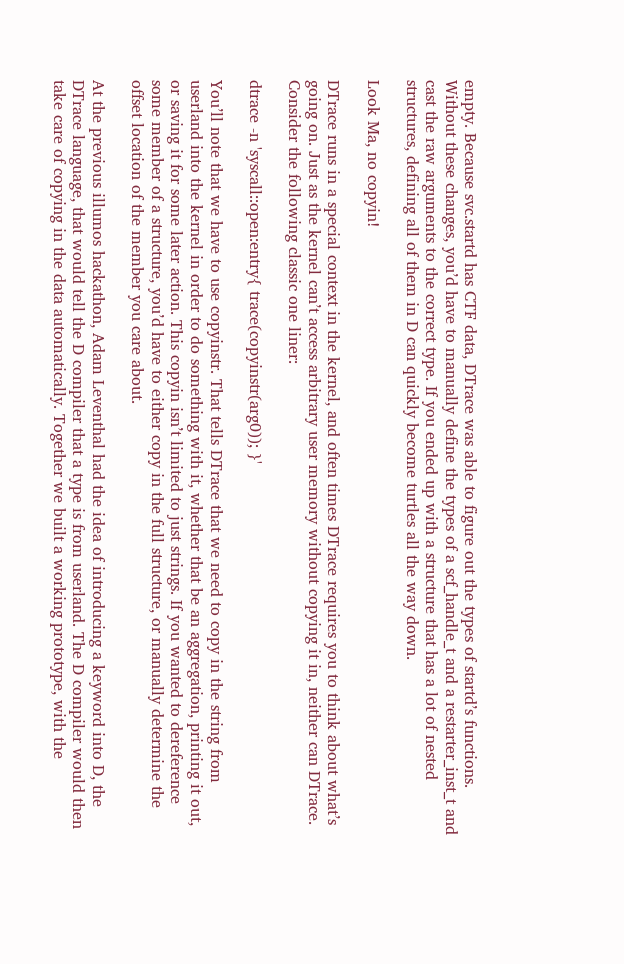empty. Because svc.startd has CTF data, DTrace was able to figure out the types of startd’s functions. Without these changes, you’d have to manually define the types of a scf_handle_t and a restarter_inst_t and cast the raw arguments to the correct type. If you ended up with a structure that has a lot of nested structures, defining all of them in D can quickly become turtles all the way down.

Look Ma, no copyin!

DTrace runs in a special context in the kernel, and often times DTrace requires you to think about what’s going on. Just as the kernel can’t access arbitrary user memory without copying it in, neither can DTrace. Consider the following classic one liner:

dtrace -n 'syscall::open:entry{ trace(copyinstr(arg0)); }'

You’ll note that we have to use copyinstr. That tells DTrace that we need to copy in the string from userland into the kernel in order to do something with it, whether that be an aggregation, printing it out, or saving it for some later action. This copyin isn’t limited to just strings. If you wanted to dereference some member of a structure, you’d have to either copy in the full structure, or manually determine the offset location of the member you care about.

At the previous illumos hackathon, Adam Leventhal had the idea of introducing a keyword into D, the DTrace language, that would tell the D compiler that a type is from userland. The D compiler would then take care of copying in the data automatically. Together we built a working prototype, with the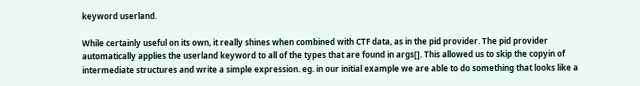keyword userland.

While certainly useful on its own, it really shines when combined with CTF data, as in the pid provider. The pid provider automatically applies the userland keyword to all of the types that are found in args[]. This allowed us to skip the copyin of intermediate structures and write a simple expression. eg. in our initial example we are able to do something that looks like a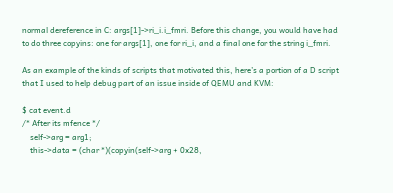normal dereference in C: args[1]->ri_i.i_fmri. Before this change, you would have had to do three copyins: one for args[1], one for ri_i, and a final one for the string i_fmri.

As an example of the kinds of scripts that motivated this, here’s a portion of a D script that I used to help debug part of an issue inside of QEMU and KVM:

$ cat event.d
/* After its mfence */
    self->arg = arg1;
    this->data = (char *)(copyin(self->arg + 0x28,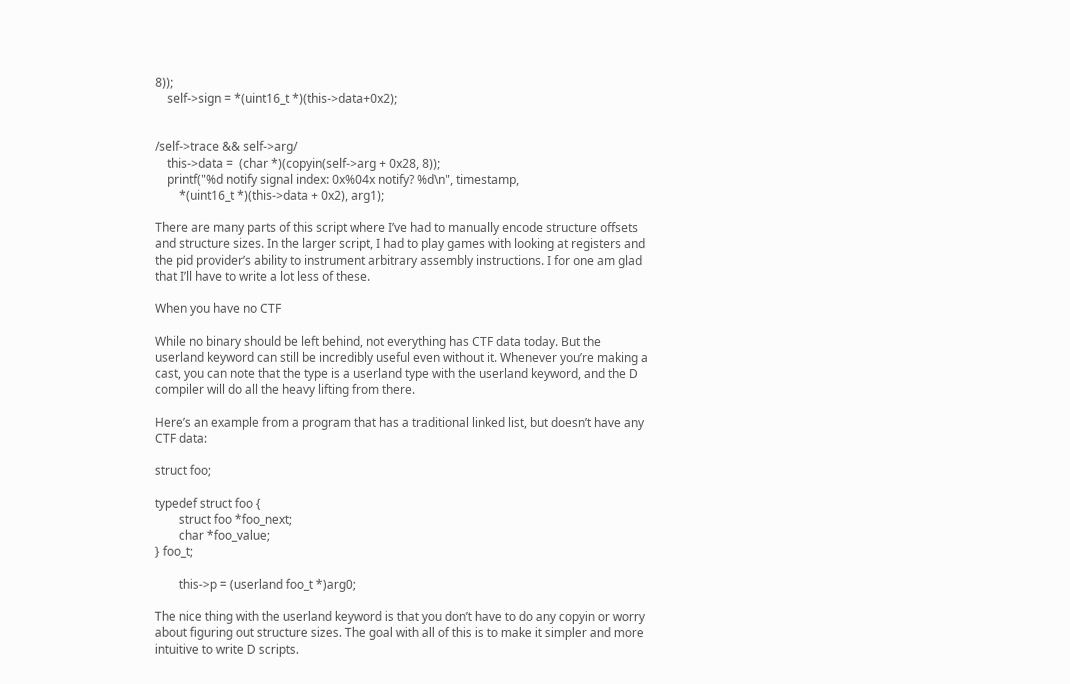8));
    self->sign = *(uint16_t *)(this->data+0x2);


/self->trace && self->arg/
    this->data =  (char *)(copyin(self->arg + 0x28, 8));
    printf("%d notify signal index: 0x%04x notify? %d\n", timestamp,
        *(uint16_t *)(this->data + 0x2), arg1);

There are many parts of this script where I’ve had to manually encode structure offsets and structure sizes. In the larger script, I had to play games with looking at registers and the pid provider’s ability to instrument arbitrary assembly instructions. I for one am glad that I’ll have to write a lot less of these.

When you have no CTF

While no binary should be left behind, not everything has CTF data today. But the userland keyword can still be incredibly useful even without it. Whenever you’re making a cast, you can note that the type is a userland type with the userland keyword, and the D compiler will do all the heavy lifting from there.

Here’s an example from a program that has a traditional linked list, but doesn’t have any CTF data:

struct foo;

typedef struct foo {
        struct foo *foo_next;
        char *foo_value;
} foo_t;

        this->p = (userland foo_t *)arg0;

The nice thing with the userland keyword is that you don’t have to do any copyin or worry about figuring out structure sizes. The goal with all of this is to make it simpler and more intuitive to write D scripts.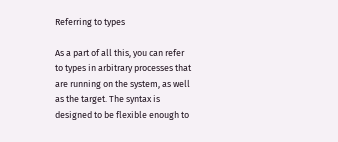Referring to types

As a part of all this, you can refer to types in arbitrary processes that are running on the system, as well as the target. The syntax is designed to be flexible enough to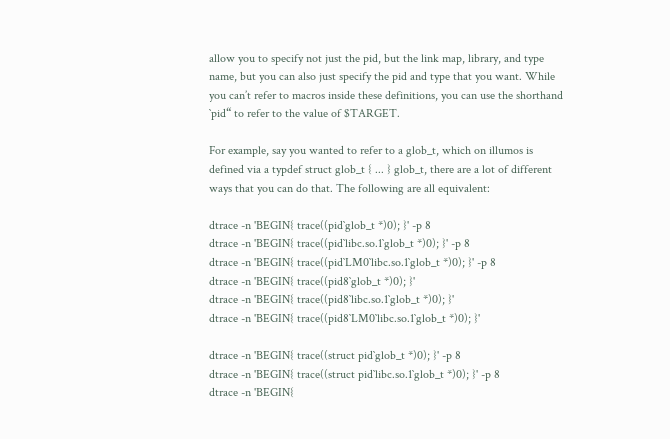allow you to specify not just the pid, but the link map, library, and type name, but you can also just specify the pid and type that you want. While you can’t refer to macros inside these definitions, you can use the shorthand `pid“ to refer to the value of $TARGET.

For example, say you wanted to refer to a glob_t, which on illumos is defined via a typdef struct glob_t { ... } glob_t, there are a lot of different ways that you can do that. The following are all equivalent:

dtrace -n 'BEGIN{ trace((pid`glob_t *)0); }' -p 8
dtrace -n 'BEGIN{ trace((pid`libc.so.1`glob_t *)0); }' -p 8
dtrace -n 'BEGIN{ trace((pid`LM0`libc.so.1`glob_t *)0); }' -p 8
dtrace -n 'BEGIN{ trace((pid8`glob_t *)0); }'
dtrace -n 'BEGIN{ trace((pid8`libc.so.1`glob_t *)0); }'
dtrace -n 'BEGIN{ trace((pid8`LM0`libc.so.1`glob_t *)0); }'

dtrace -n 'BEGIN{ trace((struct pid`glob_t *)0); }' -p 8
dtrace -n 'BEGIN{ trace((struct pid`libc.so.1`glob_t *)0); }' -p 8
dtrace -n 'BEGIN{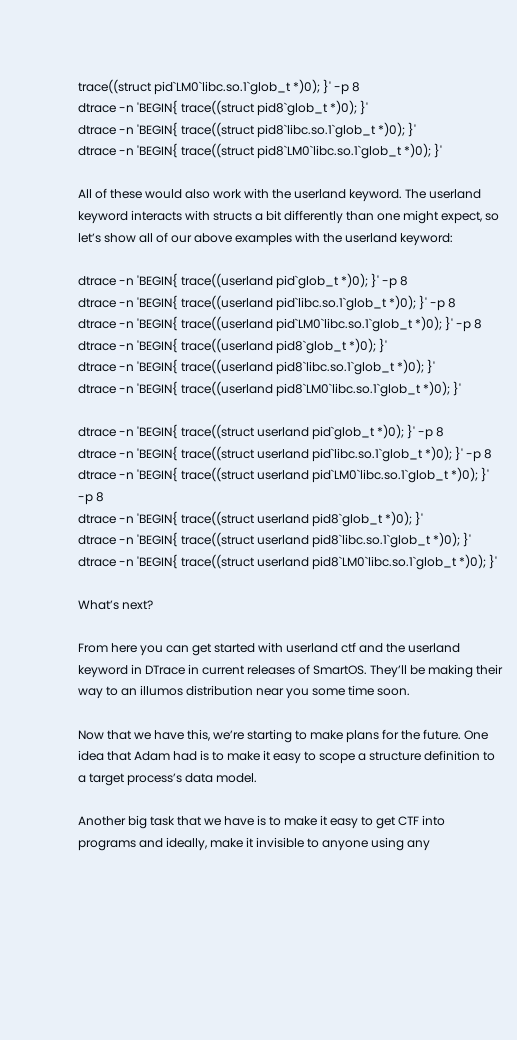trace((struct pid`LM0`libc.so.1`glob_t *)0); }' -p 8
dtrace -n 'BEGIN{ trace((struct pid8`glob_t *)0); }'
dtrace -n 'BEGIN{ trace((struct pid8`libc.so.1`glob_t *)0); }'
dtrace -n 'BEGIN{ trace((struct pid8`LM0`libc.so.1`glob_t *)0); }'

All of these would also work with the userland keyword. The userland keyword interacts with structs a bit differently than one might expect, so let’s show all of our above examples with the userland keyword:

dtrace -n 'BEGIN{ trace((userland pid`glob_t *)0); }' -p 8
dtrace -n 'BEGIN{ trace((userland pid`libc.so.1`glob_t *)0); }' -p 8
dtrace -n 'BEGIN{ trace((userland pid`LM0`libc.so.1`glob_t *)0); }' -p 8
dtrace -n 'BEGIN{ trace((userland pid8`glob_t *)0); }'
dtrace -n 'BEGIN{ trace((userland pid8`libc.so.1`glob_t *)0); }'
dtrace -n 'BEGIN{ trace((userland pid8`LM0`libc.so.1`glob_t *)0); }'

dtrace -n 'BEGIN{ trace((struct userland pid`glob_t *)0); }' -p 8
dtrace -n 'BEGIN{ trace((struct userland pid`libc.so.1`glob_t *)0); }' -p 8
dtrace -n 'BEGIN{ trace((struct userland pid`LM0`libc.so.1`glob_t *)0); }' -p 8
dtrace -n 'BEGIN{ trace((struct userland pid8`glob_t *)0); }'
dtrace -n 'BEGIN{ trace((struct userland pid8`libc.so.1`glob_t *)0); }'
dtrace -n 'BEGIN{ trace((struct userland pid8`LM0`libc.so.1`glob_t *)0); }'

What’s next?

From here you can get started with userland ctf and the userland keyword in DTrace in current releases of SmartOS. They’ll be making their way to an illumos distribution near you some time soon.

Now that we have this, we’re starting to make plans for the future. One idea that Adam had is to make it easy to scope a structure definition to a target process’s data model.

Another big task that we have is to make it easy to get CTF into programs and ideally, make it invisible to anyone using any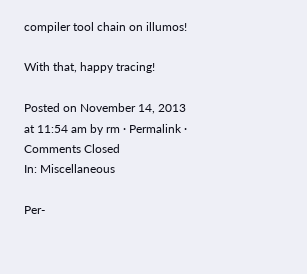compiler tool chain on illumos!

With that, happy tracing!

Posted on November 14, 2013 at 11:54 am by rm · Permalink · Comments Closed
In: Miscellaneous

Per-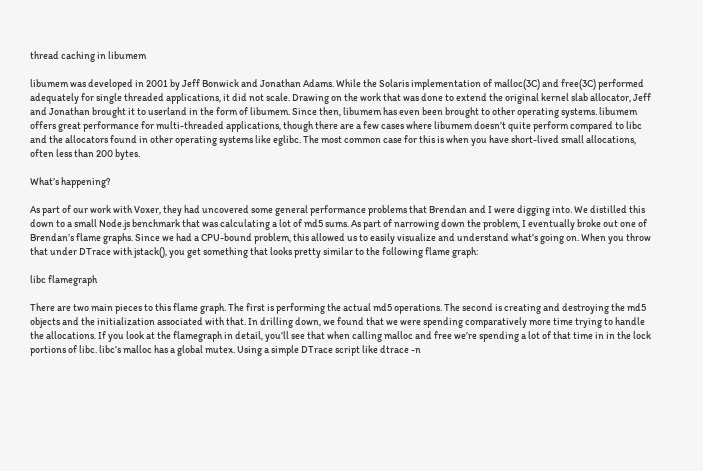thread caching in libumem

libumem was developed in 2001 by Jeff Bonwick and Jonathan Adams. While the Solaris implementation of malloc(3C) and free(3C) performed adequately for single threaded applications, it did not scale. Drawing on the work that was done to extend the original kernel slab allocator, Jeff and Jonathan brought it to userland in the form of libumem. Since then, libumem has even been brought to other operating systems. libumem offers great performance for multi-threaded applications, though there are a few cases where libumem doesn’t quite perform compared to libc and the allocators found in other operating systems like eglibc. The most common case for this is when you have short-lived small allocations, often less than 200 bytes.

What’s happening?

As part of our work with Voxer, they had uncovered some general performance problems that Brendan and I were digging into. We distilled this down to a small Node.js benchmark that was calculating a lot of md5 sums. As part of narrowing down the problem, I eventually broke out one of Brendan’s flame graphs. Since we had a CPU-bound problem, this allowed us to easily visualize and understand what’s going on. When you throw that under DTrace with jstack(), you get something that looks pretty similar to the following flame graph:

libc flamegraph

There are two main pieces to this flame graph. The first is performing the actual md5 operations. The second is creating and destroying the md5 objects and the initialization associated with that. In drilling down, we found that we were spending comparatively more time trying to handle the allocations. If you look at the flamegraph in detail, you’ll see that when calling malloc and free we’re spending a lot of that time in in the lock portions of libc. libc’s malloc has a global mutex. Using a simple DTrace script like dtrace -n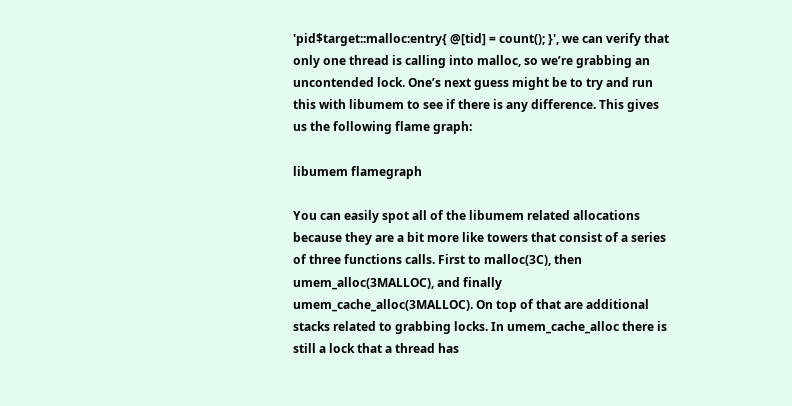'pid$target::malloc:entry{ @[tid] = count(); }', we can verify that only one thread is calling into malloc, so we’re grabbing an uncontended lock. One’s next guess might be to try and run this with libumem to see if there is any difference. This gives us the following flame graph:

libumem flamegraph

You can easily spot all of the libumem related allocations because they are a bit more like towers that consist of a series of three functions calls. First to malloc(3C), then umem_alloc(3MALLOC), and finally umem_cache_alloc(3MALLOC). On top of that are additional stacks related to grabbing locks. In umem_cache_alloc there is still a lock that a thread has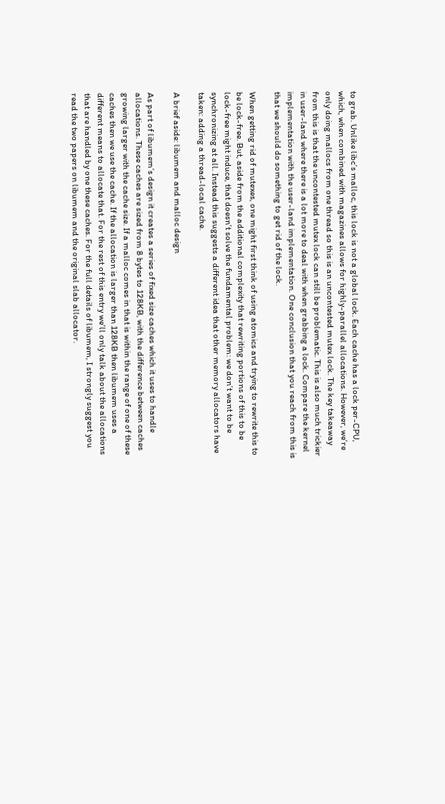to grab. Unlike libc’s malloc, this lock is not a global lock. Each cache has a lock per-CPU, which, when combined with magazines allows for highly-parallel allocations. However, we’re only doing mallocs from one thread so this is an uncontested mutex lock. The key takeaway from this is that the uncontested mutex lock can still be problematic. This is also much trickier in user-land where there is a lot more to deal with when grabbing a lock. Compare the kernel implementation with the user-land implementation. One conclusion that you reach from this is that we should do something to get rid of the lock.

When getting rid of mutexes, one might first think of using atomics and trying to rewrite this to be lock-free. But, aside from the additional complexity that rewriting portions of this to be lock-free might induce, that doesn’t solve the fundamental problem: we don’t want to be synchronizing at all. Instead this suggests a different idea that other memory allocators have taken: adding a thread-local cache.

A brief aside: libumem and malloc design

As part of libumem’s design it creates a series of fixed size caches which it uses to handle allocations. These caches are sized from 8 bytes to 128KB, with the difference between caches growing larger with the cache size. If a malloc comes in that is within the range of one of these caches then we use the cache. If the allocation is larger than 128KB then libumem uses a different means to allocate that. For the rest of this entry we’ll only talk about the allocations that are handled by one these caches. For the full details of libumem, I strongly suggest you read the two papers on libumem and the original slab allocator.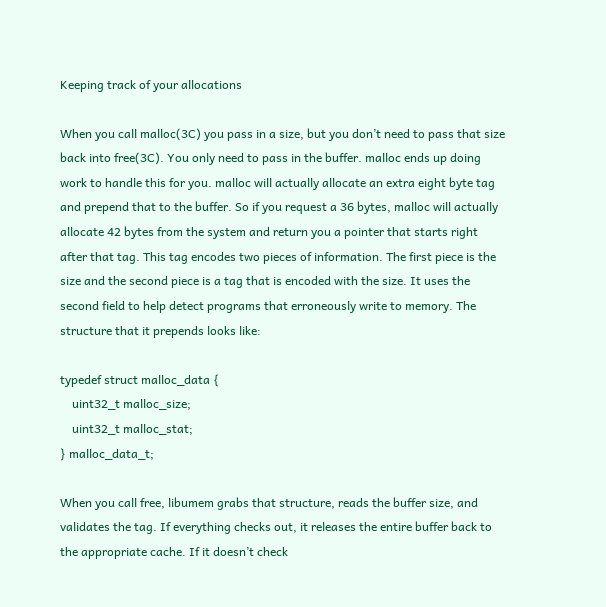Keeping track of your allocations

When you call malloc(3C) you pass in a size, but you don’t need to pass that size back into free(3C). You only need to pass in the buffer. malloc ends up doing work to handle this for you. malloc will actually allocate an extra eight byte tag and prepend that to the buffer. So if you request a 36 bytes, malloc will actually allocate 42 bytes from the system and return you a pointer that starts right after that tag. This tag encodes two pieces of information. The first piece is the size and the second piece is a tag that is encoded with the size. It uses the second field to help detect programs that erroneously write to memory. The structure that it prepends looks like:

typedef struct malloc_data {
    uint32_t malloc_size;
    uint32_t malloc_stat;
} malloc_data_t;

When you call free, libumem grabs that structure, reads the buffer size, and validates the tag. If everything checks out, it releases the entire buffer back to the appropriate cache. If it doesn’t check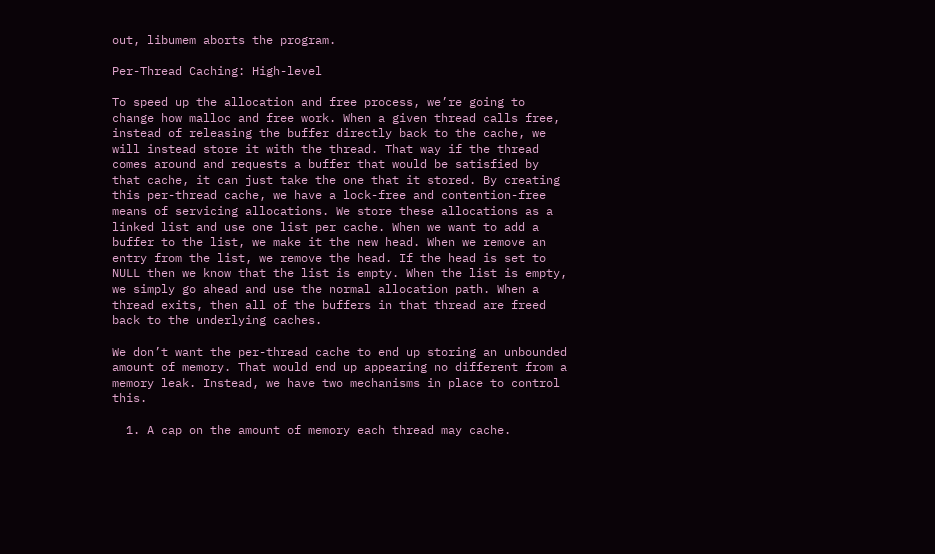out, libumem aborts the program.

Per-Thread Caching: High-level

To speed up the allocation and free process, we’re going to change how malloc and free work. When a given thread calls free, instead of releasing the buffer directly back to the cache, we will instead store it with the thread. That way if the thread comes around and requests a buffer that would be satisfied by that cache, it can just take the one that it stored. By creating this per-thread cache, we have a lock-free and contention-free means of servicing allocations. We store these allocations as a linked list and use one list per cache. When we want to add a buffer to the list, we make it the new head. When we remove an entry from the list, we remove the head. If the head is set to NULL then we know that the list is empty. When the list is empty, we simply go ahead and use the normal allocation path. When a thread exits, then all of the buffers in that thread are freed back to the underlying caches.

We don’t want the per-thread cache to end up storing an unbounded amount of memory. That would end up appearing no different from a memory leak. Instead, we have two mechanisms in place to control this.

  1. A cap on the amount of memory each thread may cache.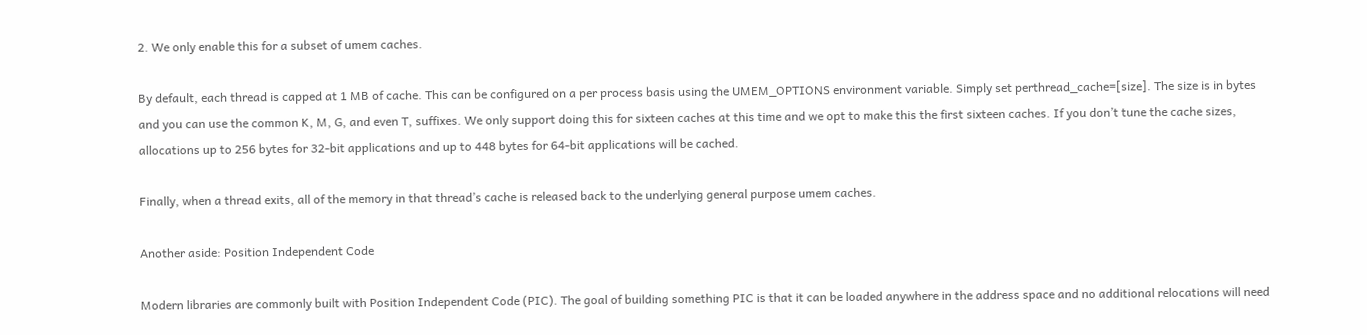2. We only enable this for a subset of umem caches.

By default, each thread is capped at 1 MB of cache. This can be configured on a per process basis using the UMEM_OPTIONS environment variable. Simply set perthread_cache=[size]. The size is in bytes and you can use the common K, M, G, and even T, suffixes. We only support doing this for sixteen caches at this time and we opt to make this the first sixteen caches. If you don’t tune the cache sizes, allocations up to 256 bytes for 32-bit applications and up to 448 bytes for 64-bit applications will be cached.

Finally, when a thread exits, all of the memory in that thread’s cache is released back to the underlying general purpose umem caches.

Another aside: Position Independent Code

Modern libraries are commonly built with Position Independent Code (PIC). The goal of building something PIC is that it can be loaded anywhere in the address space and no additional relocations will need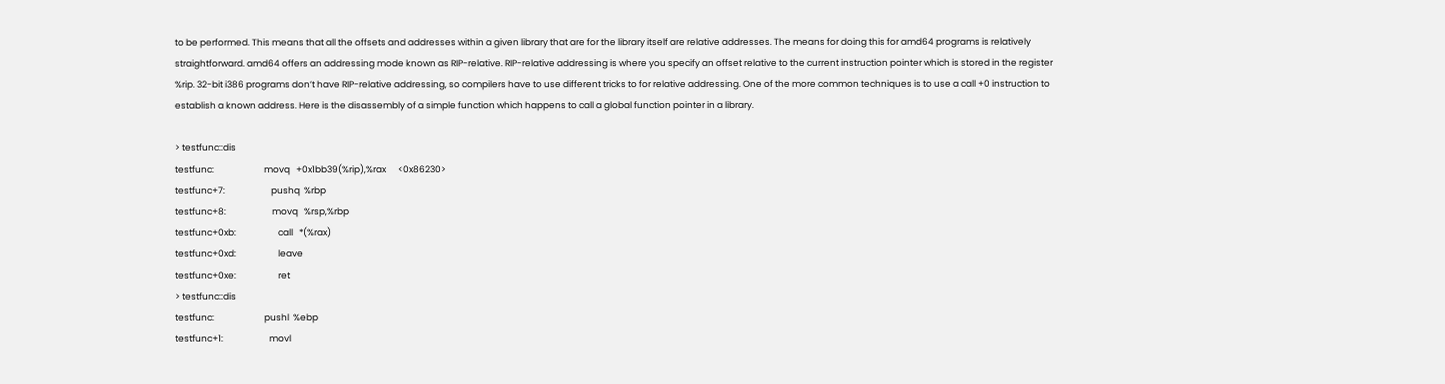to be performed. This means that all the offsets and addresses within a given library that are for the library itself are relative addresses. The means for doing this for amd64 programs is relatively straightforward. amd64 offers an addressing mode known as RIP-relative. RIP-relative addressing is where you specify an offset relative to the current instruction pointer which is stored in the register %rip. 32-bit i386 programs don’t have RIP-relative addressing, so compilers have to use different tricks to for relative addressing. One of the more common techniques is to use a call +0 instruction to establish a known address. Here is the disassembly of a simple function which happens to call a global function pointer in a library.

> testfunc::dis
testfunc:                         movq   +0x1bb39(%rip),%rax      <0x86230>
testfunc+7:                       pushq  %rbp
testfunc+8:                       movq   %rsp,%rbp
testfunc+0xb:                     call   *(%rax)
testfunc+0xd:                     leave
testfunc+0xe:                     ret
> testfunc::dis
testfunc:                         pushl  %ebp
testfunc+1:                       movl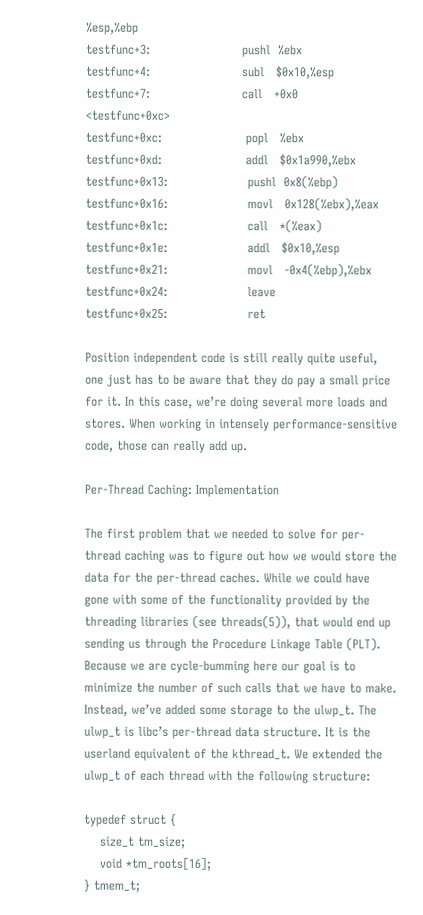%esp,%ebp
testfunc+3:                       pushl  %ebx
testfunc+4:                       subl   $0x10,%esp
testfunc+7:                       call   +0x0     <testfunc+0xc>
testfunc+0xc:                     popl   %ebx
testfunc+0xd:                     addl   $0x1a990,%ebx
testfunc+0x13:                    pushl  0x8(%ebp)
testfunc+0x16:                    movl   0x128(%ebx),%eax
testfunc+0x1c:                    call   *(%eax)
testfunc+0x1e:                    addl   $0x10,%esp
testfunc+0x21:                    movl   -0x4(%ebp),%ebx
testfunc+0x24:                    leave
testfunc+0x25:                    ret

Position independent code is still really quite useful, one just has to be aware that they do pay a small price for it. In this case, we’re doing several more loads and stores. When working in intensely performance-sensitive code, those can really add up.

Per-Thread Caching: Implementation

The first problem that we needed to solve for per-thread caching was to figure out how we would store the data for the per-thread caches. While we could have gone with some of the functionality provided by the threading libraries (see threads(5)), that would end up sending us through the Procedure Linkage Table (PLT). Because we are cycle-bumming here our goal is to minimize the number of such calls that we have to make. Instead, we’ve added some storage to the ulwp_t. The ulwp_t is libc’s per-thread data structure. It is the userland equivalent of the kthread_t. We extended the ulwp_t of each thread with the following structure:

typedef struct {
    size_t tm_size;
    void *tm_roots[16];
} tmem_t;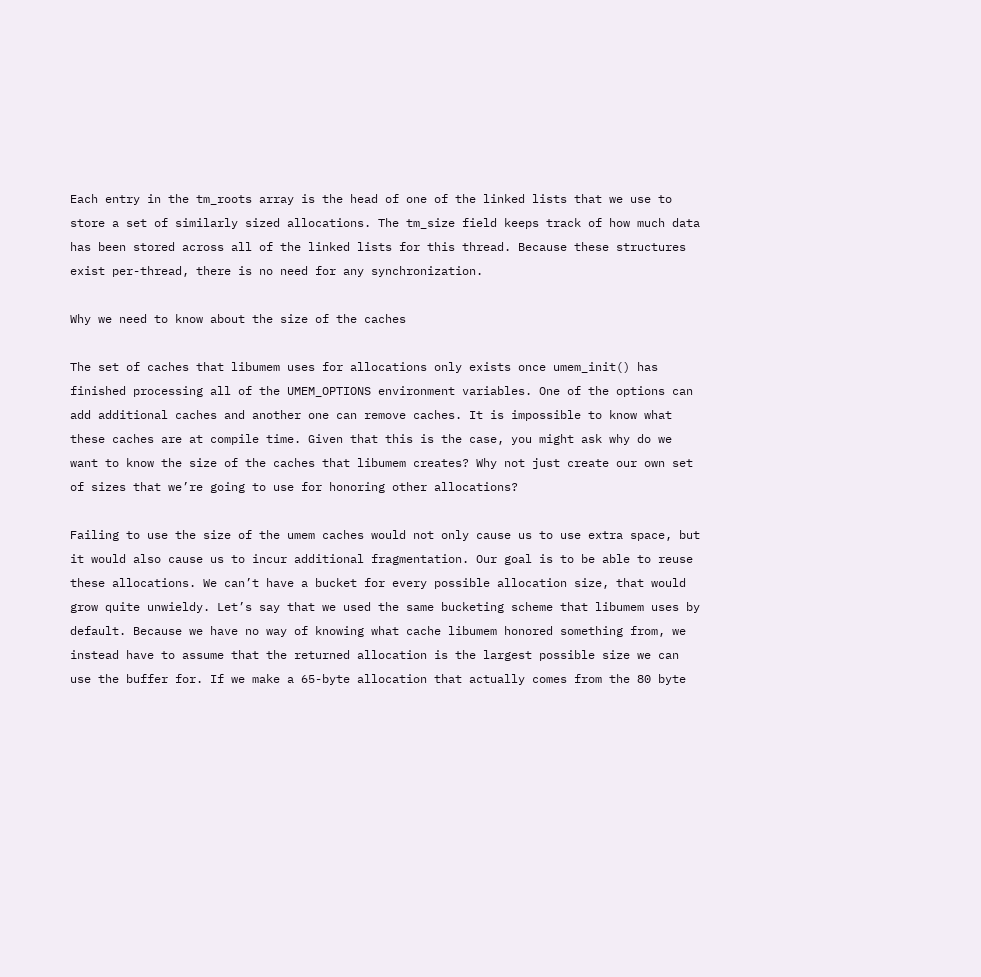Each entry in the tm_roots array is the head of one of the linked lists that we use to store a set of similarly sized allocations. The tm_size field keeps track of how much data has been stored across all of the linked lists for this thread. Because these structures exist per-thread, there is no need for any synchronization.

Why we need to know about the size of the caches

The set of caches that libumem uses for allocations only exists once umem_init() has finished processing all of the UMEM_OPTIONS environment variables. One of the options can add additional caches and another one can remove caches. It is impossible to know what these caches are at compile time. Given that this is the case, you might ask why do we want to know the size of the caches that libumem creates? Why not just create our own set of sizes that we’re going to use for honoring other allocations?

Failing to use the size of the umem caches would not only cause us to use extra space, but it would also cause us to incur additional fragmentation. Our goal is to be able to reuse these allocations. We can’t have a bucket for every possible allocation size, that would grow quite unwieldy. Let’s say that we used the same bucketing scheme that libumem uses by default. Because we have no way of knowing what cache libumem honored something from, we instead have to assume that the returned allocation is the largest possible size we can use the buffer for. If we make a 65-byte allocation that actually comes from the 80 byte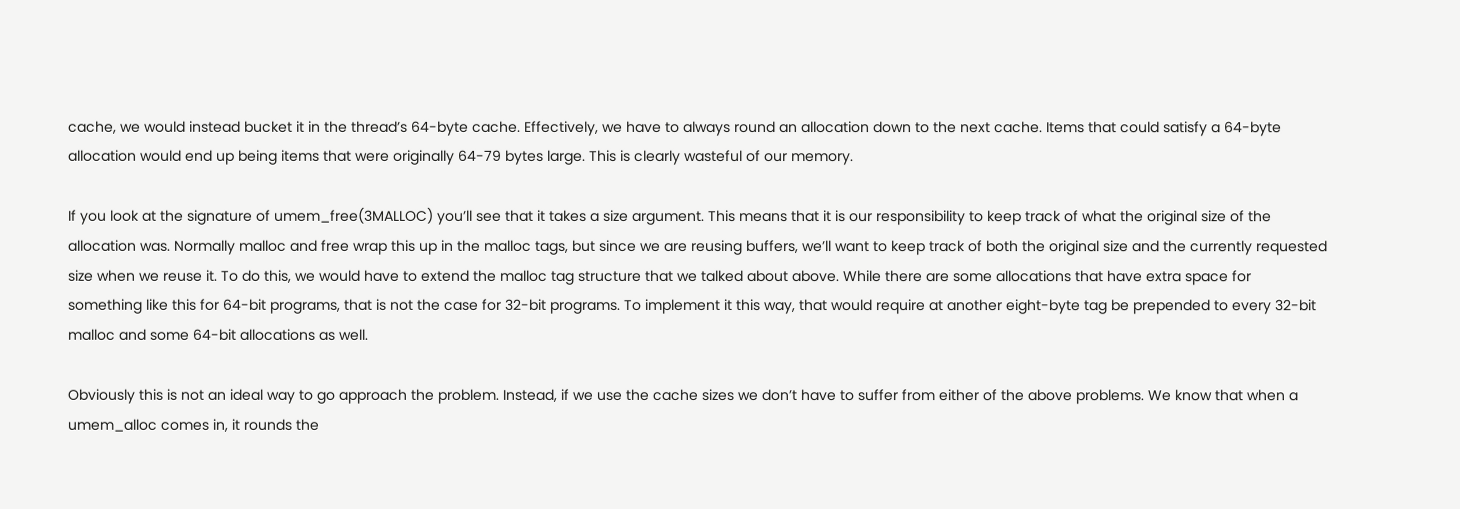cache, we would instead bucket it in the thread’s 64-byte cache. Effectively, we have to always round an allocation down to the next cache. Items that could satisfy a 64-byte allocation would end up being items that were originally 64-79 bytes large. This is clearly wasteful of our memory.

If you look at the signature of umem_free(3MALLOC) you’ll see that it takes a size argument. This means that it is our responsibility to keep track of what the original size of the allocation was. Normally malloc and free wrap this up in the malloc tags, but since we are reusing buffers, we’ll want to keep track of both the original size and the currently requested size when we reuse it. To do this, we would have to extend the malloc tag structure that we talked about above. While there are some allocations that have extra space for something like this for 64-bit programs, that is not the case for 32-bit programs. To implement it this way, that would require at another eight-byte tag be prepended to every 32-bit malloc and some 64-bit allocations as well.

Obviously this is not an ideal way to go approach the problem. Instead, if we use the cache sizes we don’t have to suffer from either of the above problems. We know that when a umem_alloc comes in, it rounds the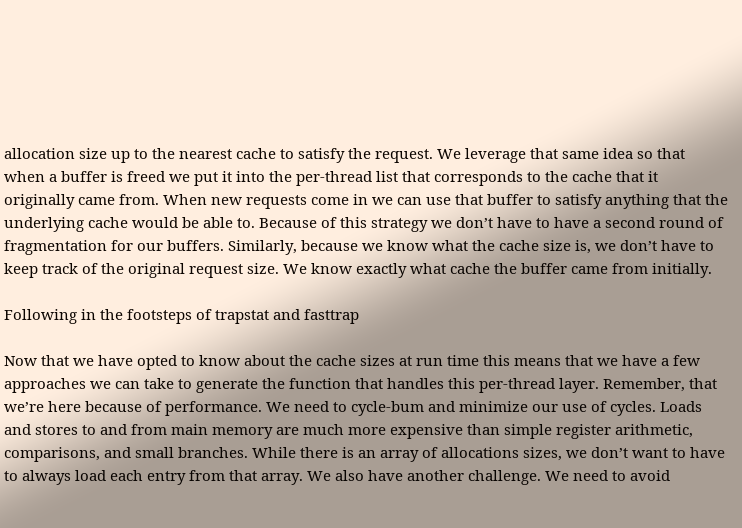allocation size up to the nearest cache to satisfy the request. We leverage that same idea so that when a buffer is freed we put it into the per-thread list that corresponds to the cache that it originally came from. When new requests come in we can use that buffer to satisfy anything that the underlying cache would be able to. Because of this strategy we don’t have to have a second round of fragmentation for our buffers. Similarly, because we know what the cache size is, we don’t have to keep track of the original request size. We know exactly what cache the buffer came from initially.

Following in the footsteps of trapstat and fasttrap

Now that we have opted to know about the cache sizes at run time this means that we have a few approaches we can take to generate the function that handles this per-thread layer. Remember, that we’re here because of performance. We need to cycle-bum and minimize our use of cycles. Loads and stores to and from main memory are much more expensive than simple register arithmetic, comparisons, and small branches. While there is an array of allocations sizes, we don’t want to have to always load each entry from that array. We also have another challenge. We need to avoid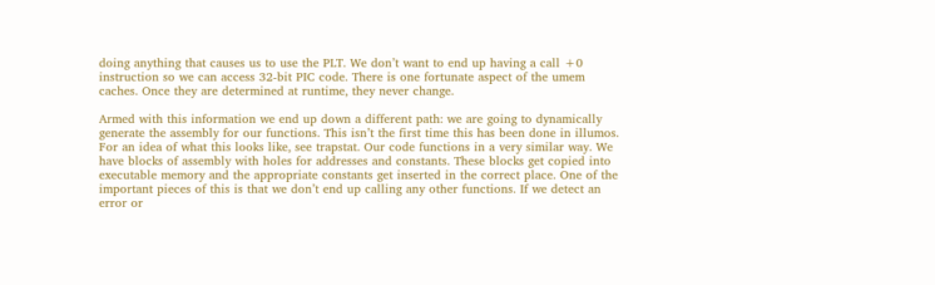doing anything that causes us to use the PLT. We don’t want to end up having a call +0 instruction so we can access 32-bit PIC code. There is one fortunate aspect of the umem caches. Once they are determined at runtime, they never change.

Armed with this information we end up down a different path: we are going to dynamically generate the assembly for our functions. This isn’t the first time this has been done in illumos. For an idea of what this looks like, see trapstat. Our code functions in a very similar way. We have blocks of assembly with holes for addresses and constants. These blocks get copied into executable memory and the appropriate constants get inserted in the correct place. One of the important pieces of this is that we don’t end up calling any other functions. If we detect an error or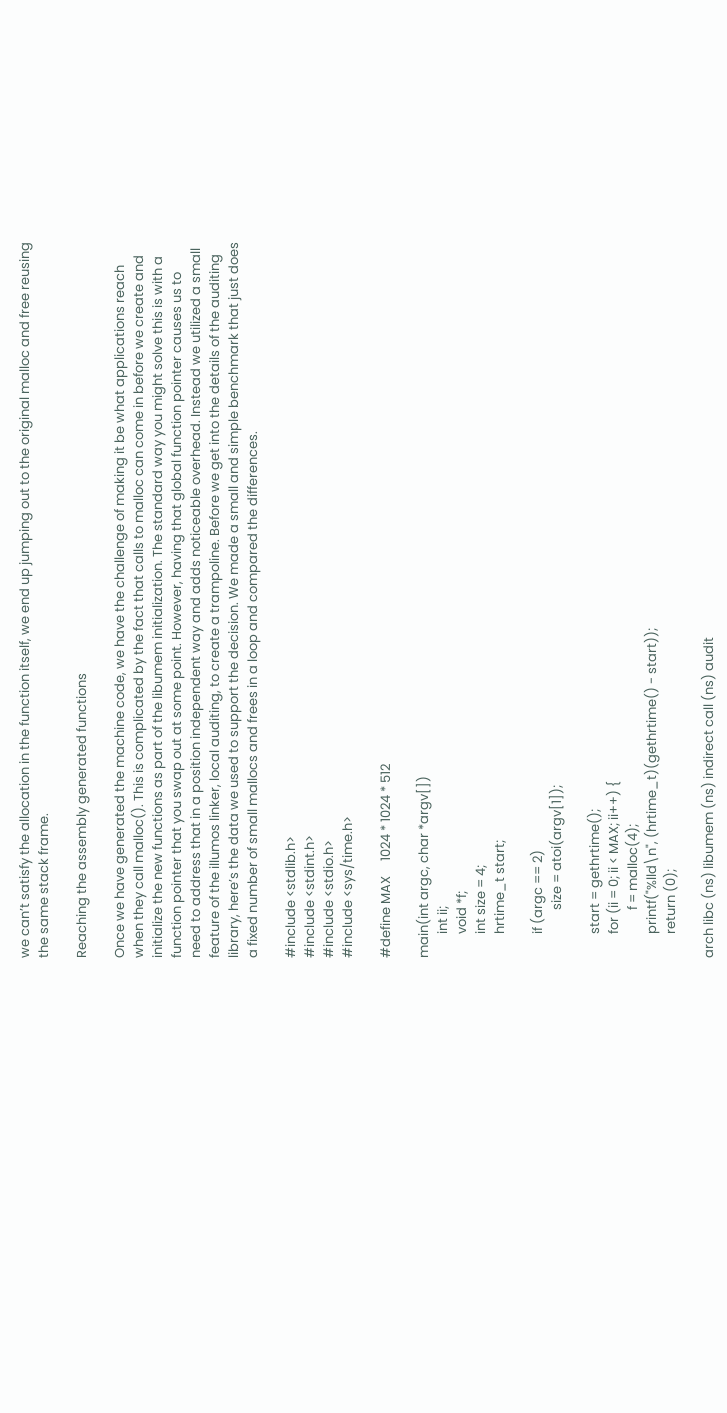we can’t satisfy the allocation in the function itself, we end up jumping out to the original malloc and free reusing the same stack frame.

Reaching the assembly generated functions

Once we have generated the machine code, we have the challenge of making it be what applications reach when they call malloc(). This is complicated by the fact that calls to malloc can come in before we create and initialize the new functions as part of the libumem initialization. The standard way you might solve this is with a function pointer that you swap out at some point. However, having that global function pointer causes us to need to address that in a position independent way and adds noticeable overhead. Instead we utilized a small feature of the illumos linker, local auditing, to create a trampoline. Before we get into the details of the auditing library, here’s the data we used to support the decision. We made a small and simple benchmark that just does a fixed number of small mallocs and frees in a loop and compared the differences.

#include <stdlib.h>
#include <stdint.h>
#include <stdio.h>
#include <sys/time.h>

#define MAX     1024 * 1024 * 512

main(int argc, char *argv[])
        int ii;
        void *f;
        int size = 4;
        hrtime_t start;

        if (argc == 2)
                size = atoi(argv[1]);

        start = gethrtime();
        for (ii = 0; ii < MAX; ii++) {
                f = malloc(4);
        printf("%lld\n", (hrtime_t)(gethrtime() - start));
        return (0);

arch libc (ns) libumem (ns) indirect call (ns) audit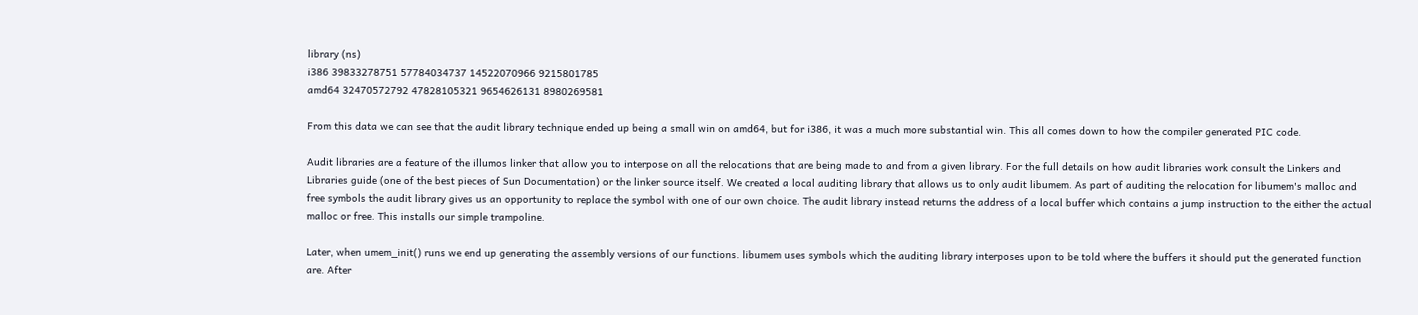library (ns)
i386 39833278751 57784034737 14522070966 9215801785
amd64 32470572792 47828105321 9654626131 8980269581

From this data we can see that the audit library technique ended up being a small win on amd64, but for i386, it was a much more substantial win. This all comes down to how the compiler generated PIC code.

Audit libraries are a feature of the illumos linker that allow you to interpose on all the relocations that are being made to and from a given library. For the full details on how audit libraries work consult the Linkers and Libraries guide (one of the best pieces of Sun Documentation) or the linker source itself. We created a local auditing library that allows us to only audit libumem. As part of auditing the relocation for libumem's malloc and free symbols the audit library gives us an opportunity to replace the symbol with one of our own choice. The audit library instead returns the address of a local buffer which contains a jump instruction to the either the actual malloc or free. This installs our simple trampoline.

Later, when umem_init() runs we end up generating the assembly versions of our functions. libumem uses symbols which the auditing library interposes upon to be told where the buffers it should put the generated function are. After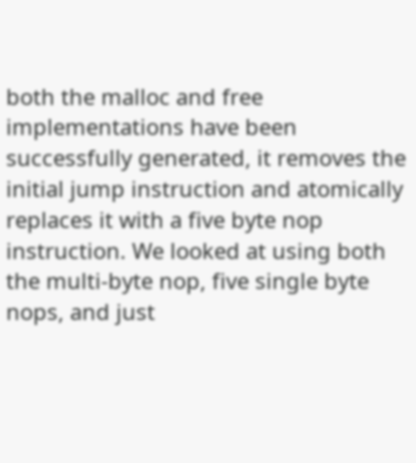both the malloc and free implementations have been successfully generated, it removes the initial jump instruction and atomically replaces it with a five byte nop instruction. We looked at using both the multi-byte nop, five single byte nops, and just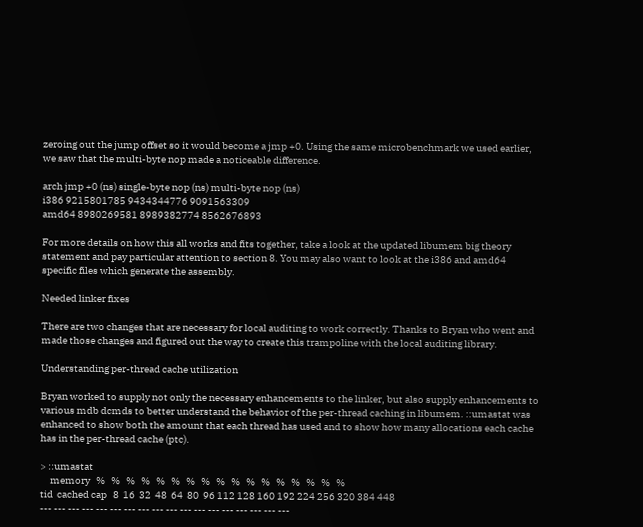zeroing out the jump offset so it would become a jmp +0. Using the same microbenchmark we used earlier, we saw that the multi-byte nop made a noticeable difference.

arch jmp +0 (ns) single-byte nop (ns) multi-byte nop (ns)
i386 9215801785 9434344776 9091563309
amd64 8980269581 8989382774 8562676893

For more details on how this all works and fits together, take a look at the updated libumem big theory statement and pay particular attention to section 8. You may also want to look at the i386 and amd64 specific files which generate the assembly.

Needed linker fixes

There are two changes that are necessary for local auditing to work correctly. Thanks to Bryan who went and made those changes and figured out the way to create this trampoline with the local auditing library.

Understanding per-thread cache utilization

Bryan worked to supply not only the necessary enhancements to the linker, but also supply enhancements to various mdb dcmds to better understand the behavior of the per-thread caching in libumem. ::umastat was enhanced to show both the amount that each thread has used and to show how many allocations each cache has in the per-thread cache (ptc).

> ::umastat
     memory   %   %   %   %   %   %   %   %   %   %   %   %   %   %   %   %   %
tid  cached cap   8  16  32  48  64  80  96 112 128 160 192 224 256 320 384 448
--- --- --- --- --- --- --- --- --- --- --- --- --- --- --- --- --- ---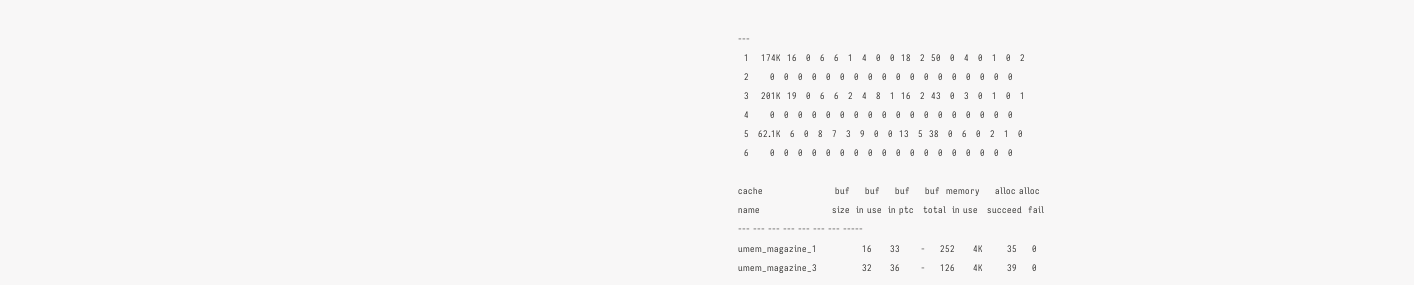---
  1    174K  16   0   6   6   1   4   0   0  18   2  50   0   4   0   1   0   2
  2       0   0   0   0   0   0   0   0   0   0   0   0   0   0   0   0   0   0
  3    201K  19   0   6   6   2   4   8   1  16   2  43   0   3   0   1   0   1
  4       0   0   0   0   0   0   0   0   0   0   0   0   0   0   0   0   0   0
  5   62.1K   6   0   8   7   3   9   0   0  13   5  38   0   6   0   2   1   0
  6       0   0   0   0   0   0   0   0   0   0   0   0   0   0   0   0   0   0

cache                        buf     buf     buf     buf  memory     alloc alloc
name                        size  in use  in ptc   total  in use   succeed  fail
--- --- --- --- --- --- --- -----
umem_magazine_1               16      33       -     252      4K        35     0
umem_magazine_3               32      36       -     126      4K        39     0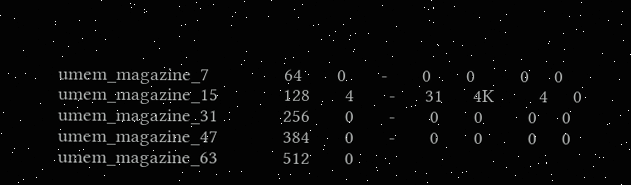umem_magazine_7               64       0       -       0       0         0     0
umem_magazine_15             128       4       -      31      4K         4     0
umem_magazine_31             256       0       -       0       0         0     0
umem_magazine_47             384       0       -       0       0         0     0
umem_magazine_63             512       0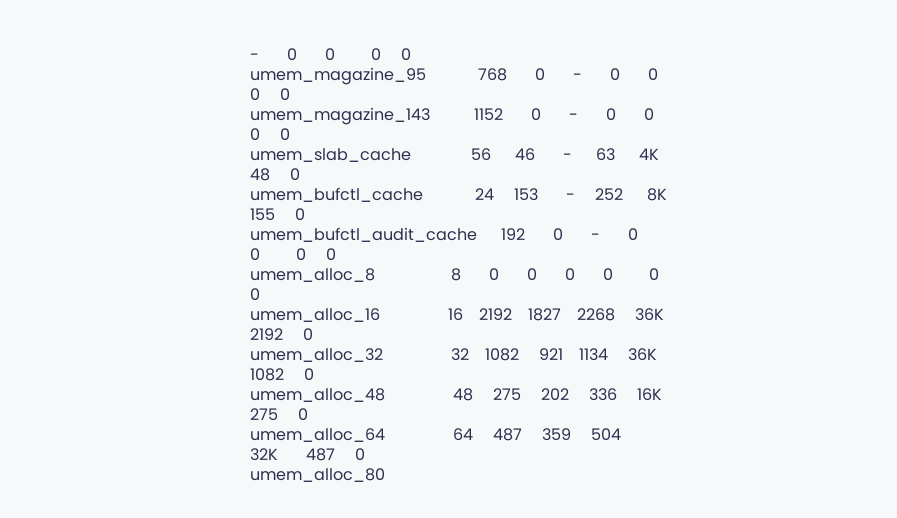-       0       0         0     0
umem_magazine_95             768       0       -       0       0         0     0
umem_magazine_143           1152       0       -       0       0         0     0
umem_slab_cache               56      46       -      63      4K        48     0
umem_bufctl_cache             24     153       -     252      8K       155     0
umem_bufctl_audit_cache      192       0       -       0       0         0     0
umem_alloc_8                   8       0       0       0       0         0     0
umem_alloc_16                 16    2192    1827    2268     36K      2192     0
umem_alloc_32                 32    1082     921    1134     36K      1082     0
umem_alloc_48                 48     275     202     336     16K       275     0
umem_alloc_64                 64     487     359     504     32K       487     0
umem_alloc_80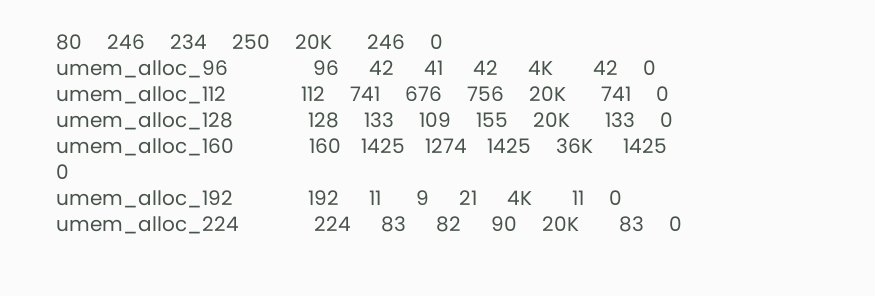80     246     234     250     20K       246     0
umem_alloc_96                 96      42      41      42      4K        42     0
umem_alloc_112               112     741     676     756     20K       741     0
umem_alloc_128               128     133     109     155     20K       133     0
umem_alloc_160               160    1425    1274    1425     36K      1425     0
umem_alloc_192               192      11       9      21      4K        11     0
umem_alloc_224               224      83      82      90     20K        83     0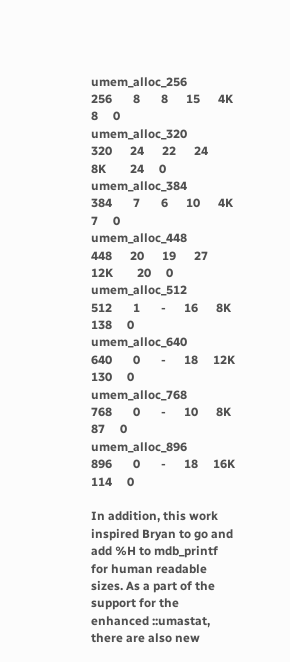umem_alloc_256               256       8       8      15      4K         8     0
umem_alloc_320               320      24      22      24      8K        24     0
umem_alloc_384               384       7       6      10      4K         7     0
umem_alloc_448               448      20      19      27     12K        20     0
umem_alloc_512               512       1       -      16      8K       138     0
umem_alloc_640               640       0       -      18     12K       130     0
umem_alloc_768               768       0       -      10      8K        87     0
umem_alloc_896               896       0       -      18     16K       114     0

In addition, this work inspired Bryan to go and add %H to mdb_printf for human readable sizes. As a part of the support for the enhanced ::umastat, there are also new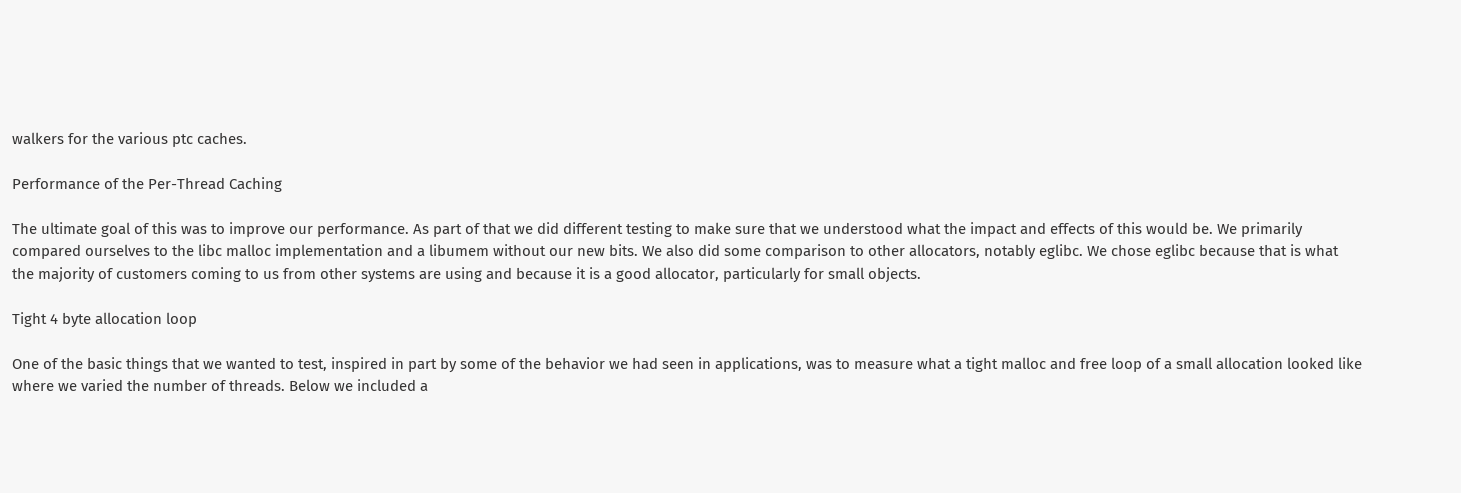walkers for the various ptc caches.

Performance of the Per-Thread Caching

The ultimate goal of this was to improve our performance. As part of that we did different testing to make sure that we understood what the impact and effects of this would be. We primarily compared ourselves to the libc malloc implementation and a libumem without our new bits. We also did some comparison to other allocators, notably eglibc. We chose eglibc because that is what the majority of customers coming to us from other systems are using and because it is a good allocator, particularly for small objects.

Tight 4 byte allocation loop

One of the basic things that we wanted to test, inspired in part by some of the behavior we had seen in applications, was to measure what a tight malloc and free loop of a small allocation looked like where we varied the number of threads. Below we included a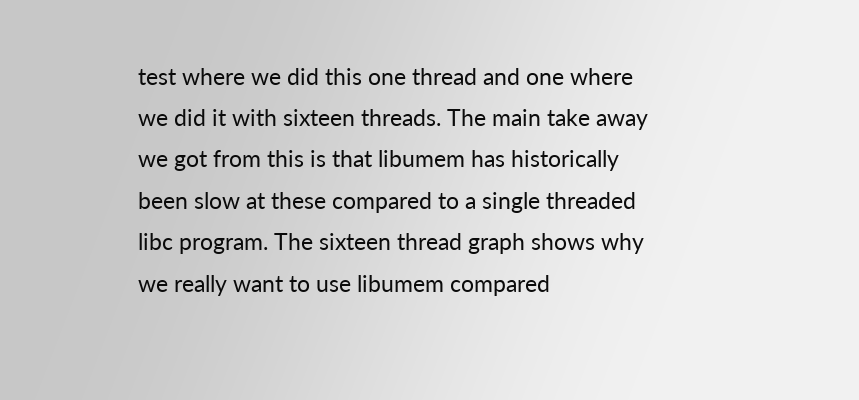test where we did this one thread and one where we did it with sixteen threads. The main take away we got from this is that libumem has historically been slow at these compared to a single threaded libc program. The sixteen thread graph shows why we really want to use libumem compared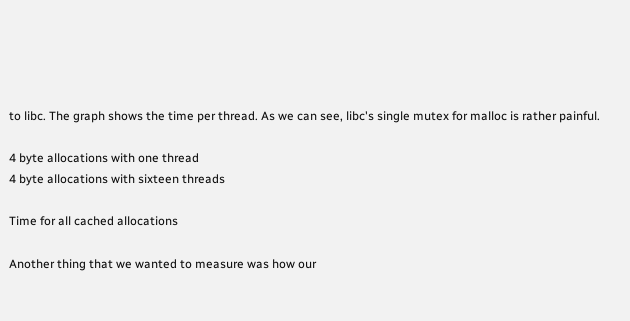to libc. The graph shows the time per thread. As we can see, libc's single mutex for malloc is rather painful.

4 byte allocations with one thread
4 byte allocations with sixteen threads

Time for all cached allocations

Another thing that we wanted to measure was how our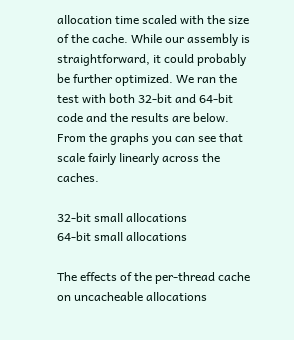allocation time scaled with the size of the cache. While our assembly is straightforward, it could probably be further optimized. We ran the test with both 32-bit and 64-bit code and the results are below. From the graphs you can see that scale fairly linearly across the caches.

32-bit small allocations
64-bit small allocations

The effects of the per-thread cache on uncacheable allocations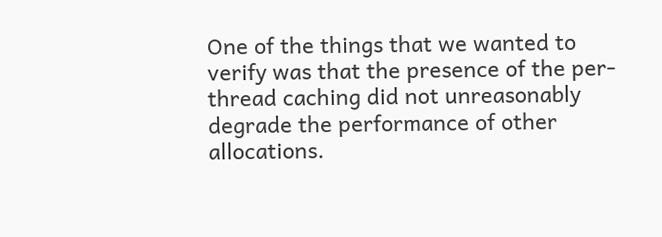One of the things that we wanted to verify was that the presence of the per-thread caching did not unreasonably degrade the performance of other allocations.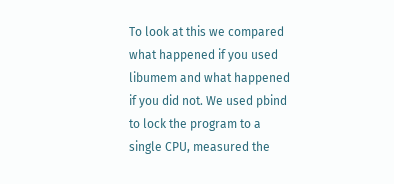To look at this we compared what happened if you used libumem and what happened if you did not. We used pbind to lock the program to a single CPU, measured the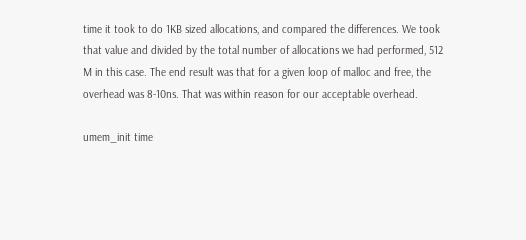time it took to do 1KB sized allocations, and compared the differences. We took that value and divided by the total number of allocations we had performed, 512 M in this case. The end result was that for a given loop of malloc and free, the overhead was 8-10ns. That was within reason for our acceptable overhead.

umem_init time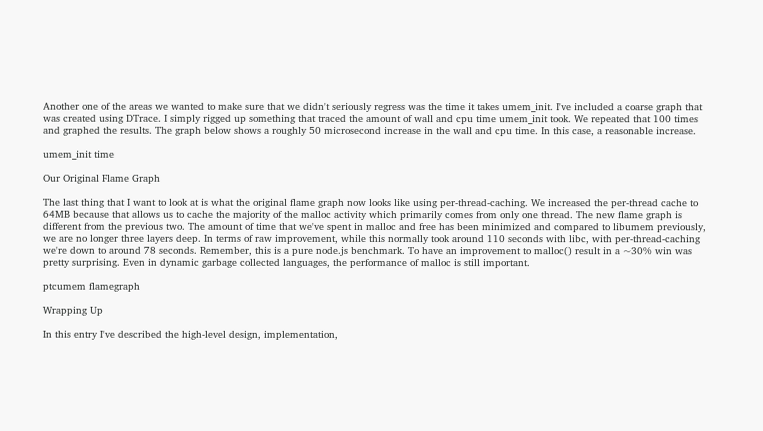Another one of the areas we wanted to make sure that we didn't seriously regress was the time it takes umem_init. I've included a coarse graph that was created using DTrace. I simply rigged up something that traced the amount of wall and cpu time umem_init took. We repeated that 100 times and graphed the results. The graph below shows a roughly 50 microsecond increase in the wall and cpu time. In this case, a reasonable increase.

umem_init time

Our Original Flame Graph

The last thing that I want to look at is what the original flame graph now looks like using per-thread-caching. We increased the per-thread cache to 64MB because that allows us to cache the majority of the malloc activity which primarily comes from only one thread. The new flame graph is different from the previous two. The amount of time that we've spent in malloc and free has been minimized and compared to libumem previously, we are no longer three layers deep. In terms of raw improvement, while this normally took around 110 seconds with libc, with per-thread-caching we're down to around 78 seconds. Remember, this is a pure node.js benchmark. To have an improvement to malloc() result in a ~30% win was pretty surprising. Even in dynamic garbage collected languages, the performance of malloc is still important.

ptcumem flamegraph

Wrapping Up

In this entry I've described the high-level design, implementation,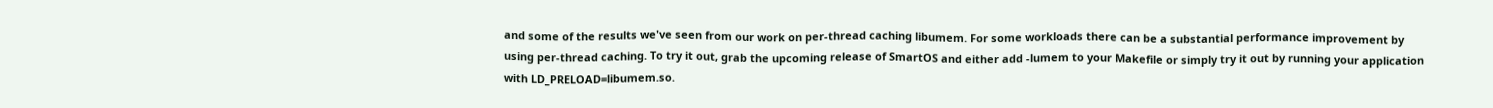and some of the results we've seen from our work on per-thread caching libumem. For some workloads there can be a substantial performance improvement by using per-thread caching. To try it out, grab the upcoming release of SmartOS and either add -lumem to your Makefile or simply try it out by running your application with LD_PRELOAD=libumem.so.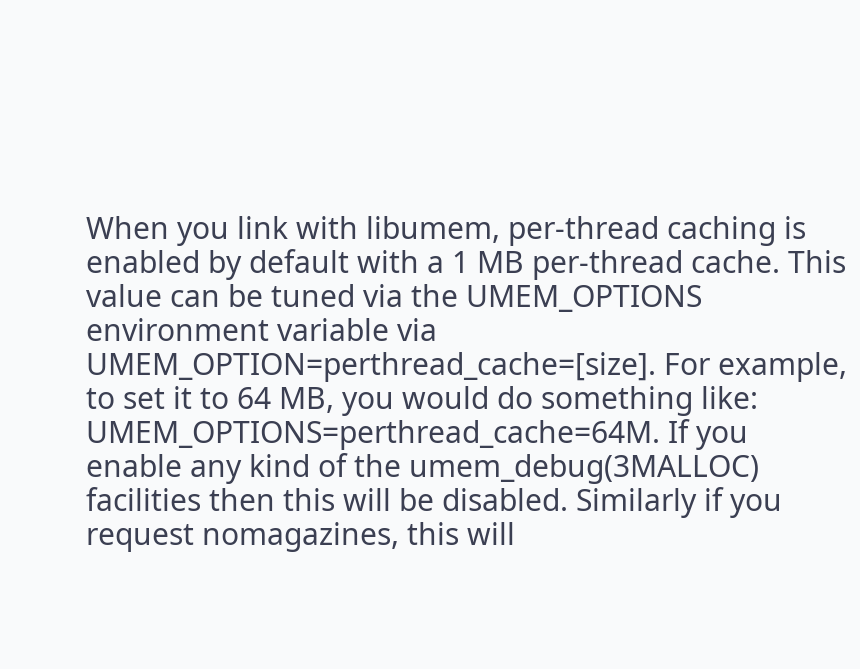When you link with libumem, per-thread caching is enabled by default with a 1 MB per-thread cache. This value can be tuned via the UMEM_OPTIONS environment variable via UMEM_OPTION=perthread_cache=[size]. For example, to set it to 64 MB, you would do something like: UMEM_OPTIONS=perthread_cache=64M. If you enable any kind of the umem_debug(3MALLOC) facilities then this will be disabled. Similarly if you request nomagazines, this will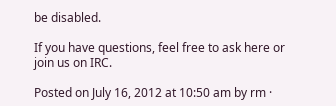be disabled.

If you have questions, feel free to ask here or join us on IRC.

Posted on July 16, 2012 at 10:50 am by rm ·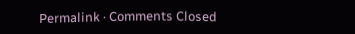Permalink · Comments Closed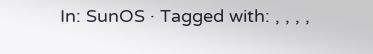In: SunOS · Tagged with: , , , ,